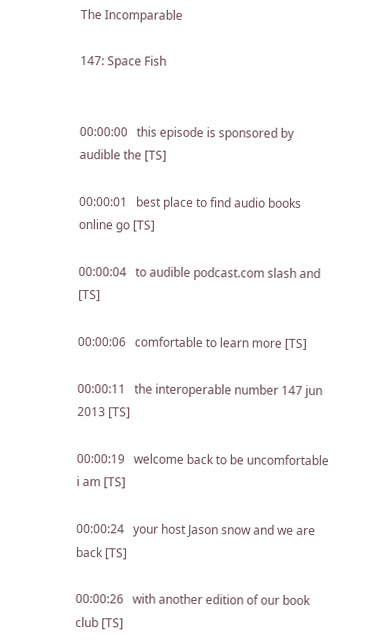The Incomparable

147: Space Fish


00:00:00   this episode is sponsored by audible the [TS]

00:00:01   best place to find audio books online go [TS]

00:00:04   to audible podcast.com slash and [TS]

00:00:06   comfortable to learn more [TS]

00:00:11   the interoperable number 147 jun 2013 [TS]

00:00:19   welcome back to be uncomfortable i am [TS]

00:00:24   your host Jason snow and we are back [TS]

00:00:26   with another edition of our book club [TS]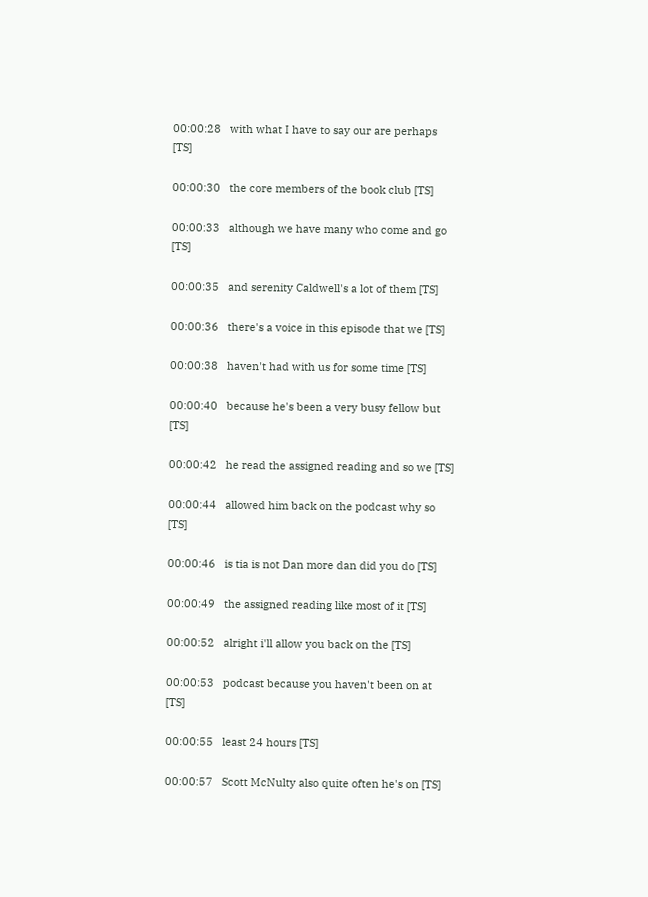00:00:28   with what I have to say our are perhaps [TS]

00:00:30   the core members of the book club [TS]

00:00:33   although we have many who come and go [TS]

00:00:35   and serenity Caldwell's a lot of them [TS]

00:00:36   there's a voice in this episode that we [TS]

00:00:38   haven't had with us for some time [TS]

00:00:40   because he's been a very busy fellow but [TS]

00:00:42   he read the assigned reading and so we [TS]

00:00:44   allowed him back on the podcast why so [TS]

00:00:46   is tia is not Dan more dan did you do [TS]

00:00:49   the assigned reading like most of it [TS]

00:00:52   alright i'll allow you back on the [TS]

00:00:53   podcast because you haven't been on at [TS]

00:00:55   least 24 hours [TS]

00:00:57   Scott McNulty also quite often he's on [TS]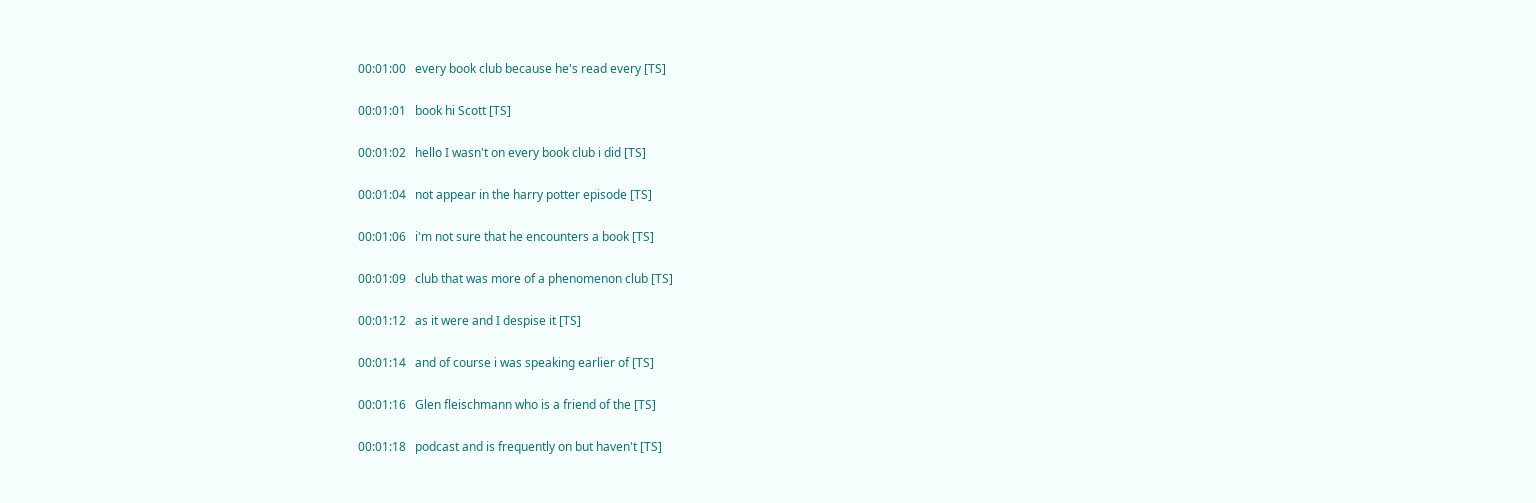00:01:00   every book club because he's read every [TS]

00:01:01   book hi Scott [TS]

00:01:02   hello I wasn't on every book club i did [TS]

00:01:04   not appear in the harry potter episode [TS]

00:01:06   i'm not sure that he encounters a book [TS]

00:01:09   club that was more of a phenomenon club [TS]

00:01:12   as it were and I despise it [TS]

00:01:14   and of course i was speaking earlier of [TS]

00:01:16   Glen fleischmann who is a friend of the [TS]

00:01:18   podcast and is frequently on but haven't [TS]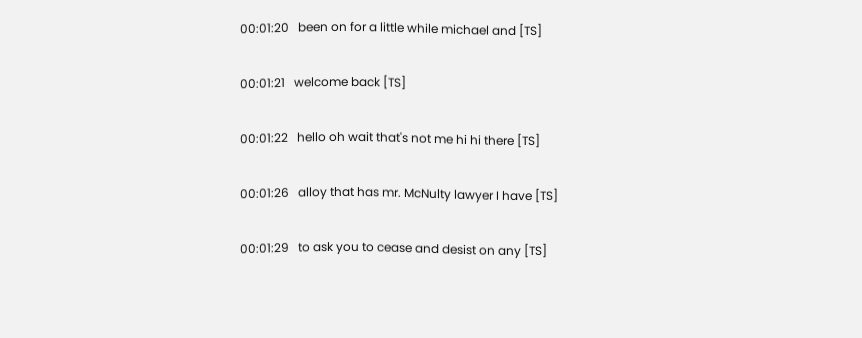00:01:20   been on for a little while michael and [TS]

00:01:21   welcome back [TS]

00:01:22   hello oh wait that's not me hi hi there [TS]

00:01:26   alloy that has mr. McNulty lawyer I have [TS]

00:01:29   to ask you to cease and desist on any [TS]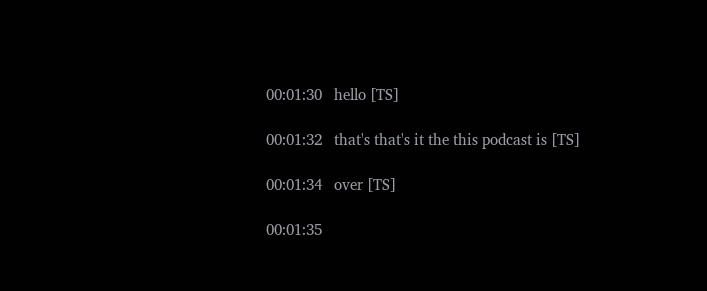00:01:30   hello [TS]

00:01:32   that's that's it the this podcast is [TS]

00:01:34   over [TS]

00:01:35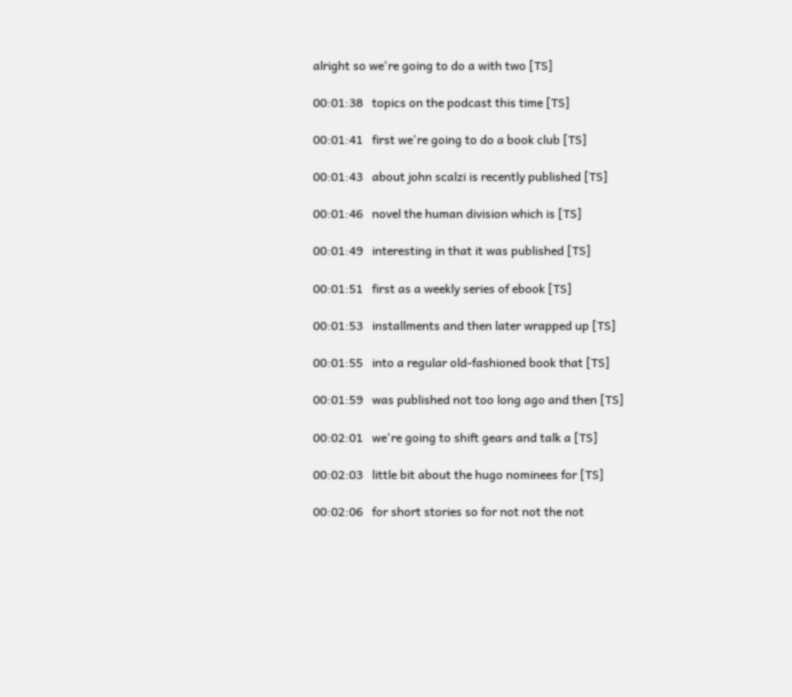alright so we're going to do a with two [TS]

00:01:38   topics on the podcast this time [TS]

00:01:41   first we're going to do a book club [TS]

00:01:43   about john scalzi is recently published [TS]

00:01:46   novel the human division which is [TS]

00:01:49   interesting in that it was published [TS]

00:01:51   first as a weekly series of ebook [TS]

00:01:53   installments and then later wrapped up [TS]

00:01:55   into a regular old-fashioned book that [TS]

00:01:59   was published not too long ago and then [TS]

00:02:01   we're going to shift gears and talk a [TS]

00:02:03   little bit about the hugo nominees for [TS]

00:02:06   for short stories so for not not the not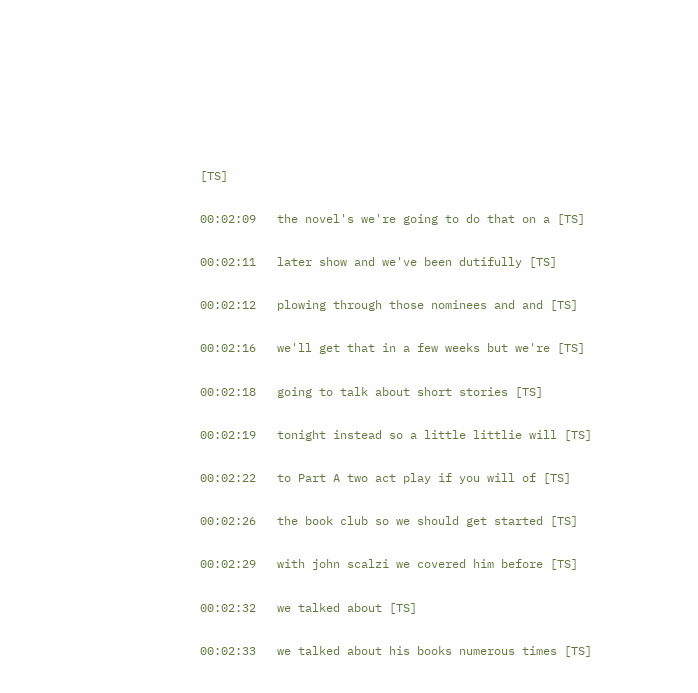[TS]

00:02:09   the novel's we're going to do that on a [TS]

00:02:11   later show and we've been dutifully [TS]

00:02:12   plowing through those nominees and and [TS]

00:02:16   we'll get that in a few weeks but we're [TS]

00:02:18   going to talk about short stories [TS]

00:02:19   tonight instead so a little littlie will [TS]

00:02:22   to Part A two act play if you will of [TS]

00:02:26   the book club so we should get started [TS]

00:02:29   with john scalzi we covered him before [TS]

00:02:32   we talked about [TS]

00:02:33   we talked about his books numerous times [TS]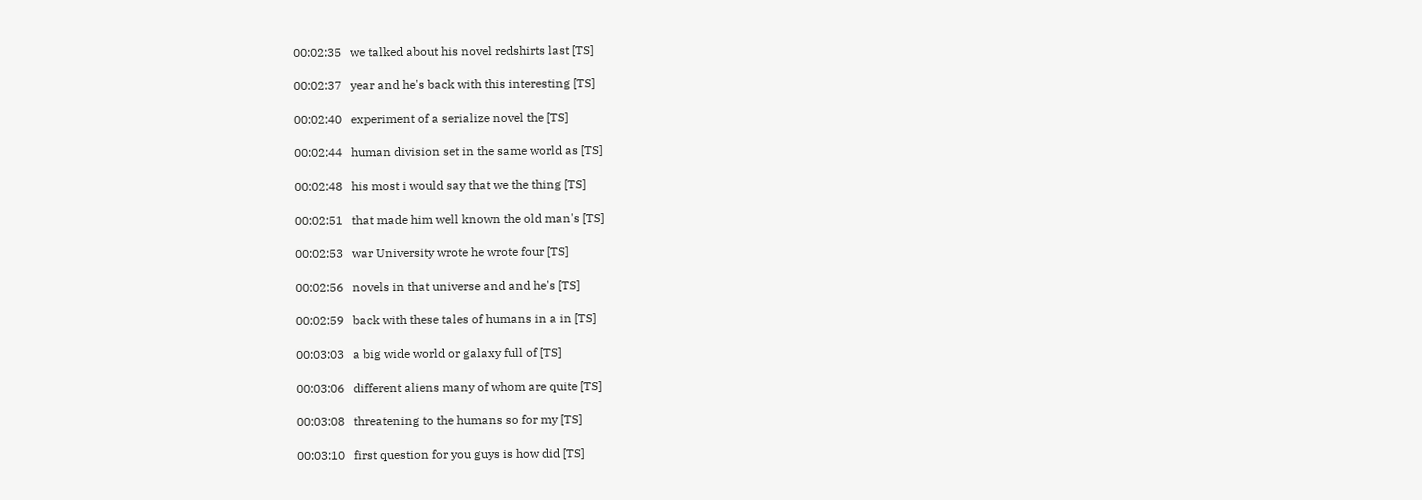00:02:35   we talked about his novel redshirts last [TS]

00:02:37   year and he's back with this interesting [TS]

00:02:40   experiment of a serialize novel the [TS]

00:02:44   human division set in the same world as [TS]

00:02:48   his most i would say that we the thing [TS]

00:02:51   that made him well known the old man's [TS]

00:02:53   war University wrote he wrote four [TS]

00:02:56   novels in that universe and and he's [TS]

00:02:59   back with these tales of humans in a in [TS]

00:03:03   a big wide world or galaxy full of [TS]

00:03:06   different aliens many of whom are quite [TS]

00:03:08   threatening to the humans so for my [TS]

00:03:10   first question for you guys is how did [TS]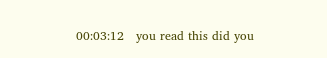00:03:12   you read this did you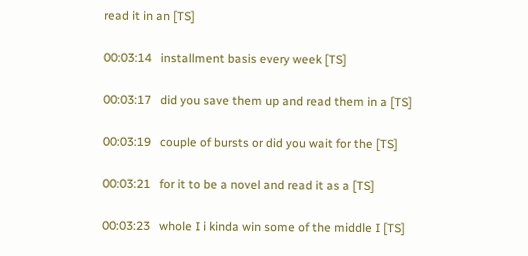read it in an [TS]

00:03:14   installment basis every week [TS]

00:03:17   did you save them up and read them in a [TS]

00:03:19   couple of bursts or did you wait for the [TS]

00:03:21   for it to be a novel and read it as a [TS]

00:03:23   whole I i kinda win some of the middle I [TS]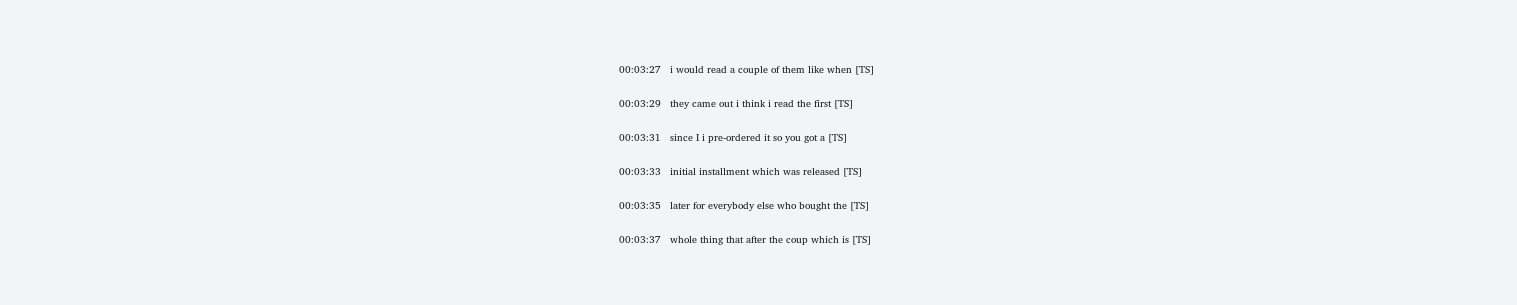00:03:27   i would read a couple of them like when [TS]

00:03:29   they came out i think i read the first [TS]

00:03:31   since I i pre-ordered it so you got a [TS]

00:03:33   initial installment which was released [TS]

00:03:35   later for everybody else who bought the [TS]

00:03:37   whole thing that after the coup which is [TS]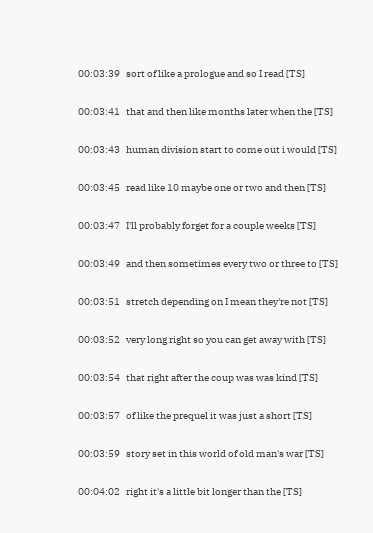00:03:39   sort of like a prologue and so I read [TS]

00:03:41   that and then like months later when the [TS]

00:03:43   human division start to come out i would [TS]

00:03:45   read like 10 maybe one or two and then [TS]

00:03:47   I'll probably forget for a couple weeks [TS]

00:03:49   and then sometimes every two or three to [TS]

00:03:51   stretch depending on I mean they're not [TS]

00:03:52   very long right so you can get away with [TS]

00:03:54   that right after the coup was was kind [TS]

00:03:57   of like the prequel it was just a short [TS]

00:03:59   story set in this world of old man's war [TS]

00:04:02   right it's a little bit longer than the [TS]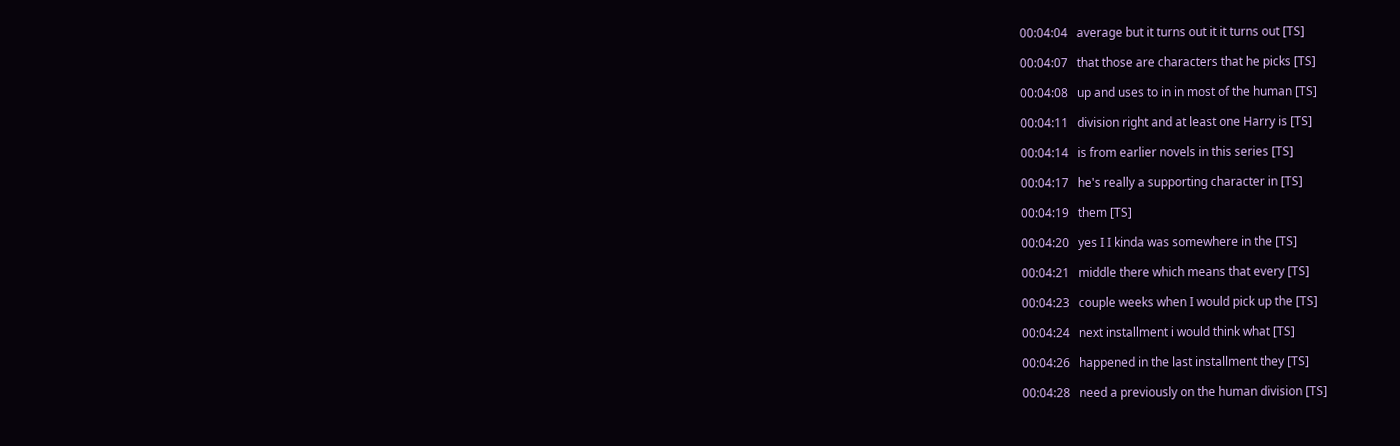00:04:04   average but it turns out it it turns out [TS]

00:04:07   that those are characters that he picks [TS]

00:04:08   up and uses to in in most of the human [TS]

00:04:11   division right and at least one Harry is [TS]

00:04:14   is from earlier novels in this series [TS]

00:04:17   he's really a supporting character in [TS]

00:04:19   them [TS]

00:04:20   yes I I kinda was somewhere in the [TS]

00:04:21   middle there which means that every [TS]

00:04:23   couple weeks when I would pick up the [TS]

00:04:24   next installment i would think what [TS]

00:04:26   happened in the last installment they [TS]

00:04:28   need a previously on the human division [TS]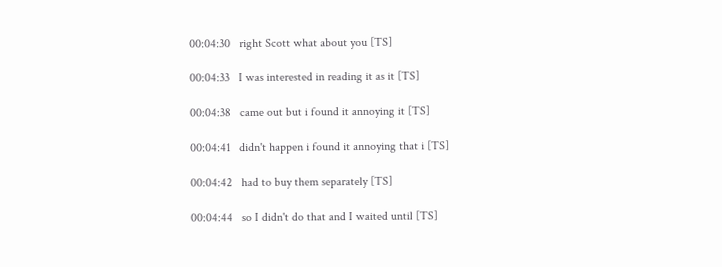00:04:30   right Scott what about you [TS]

00:04:33   I was interested in reading it as it [TS]

00:04:38   came out but i found it annoying it [TS]

00:04:41   didn't happen i found it annoying that i [TS]

00:04:42   had to buy them separately [TS]

00:04:44   so I didn't do that and I waited until [TS]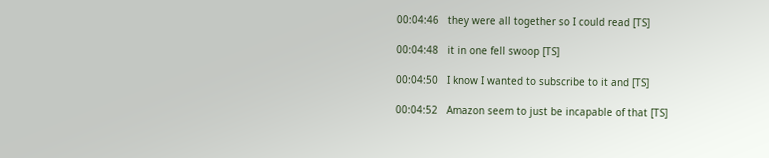00:04:46   they were all together so I could read [TS]

00:04:48   it in one fell swoop [TS]

00:04:50   I know I wanted to subscribe to it and [TS]

00:04:52   Amazon seem to just be incapable of that [TS]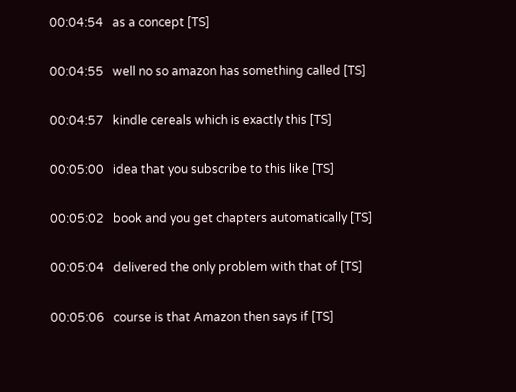00:04:54   as a concept [TS]

00:04:55   well no so amazon has something called [TS]

00:04:57   kindle cereals which is exactly this [TS]

00:05:00   idea that you subscribe to this like [TS]

00:05:02   book and you get chapters automatically [TS]

00:05:04   delivered the only problem with that of [TS]

00:05:06   course is that Amazon then says if [TS]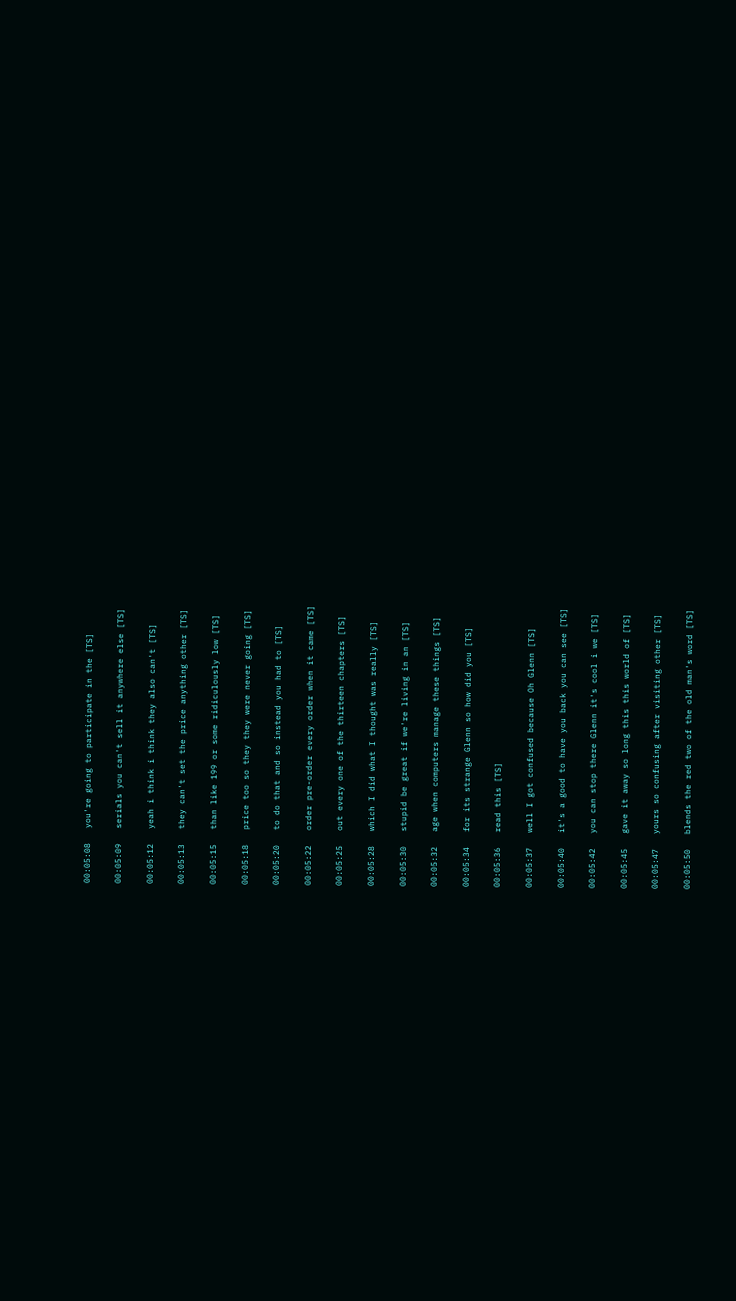00:05:08   you're going to participate in the [TS]

00:05:09   serials you can't sell it anywhere else [TS]

00:05:12   yeah i think i think they also can't [TS]

00:05:13   they can't set the price anything other [TS]

00:05:15   than like 199 or some ridiculously low [TS]

00:05:18   price too so they they were never going [TS]

00:05:20   to do that and so instead you had to [TS]

00:05:22   order pre-order every order when it came [TS]

00:05:25   out every one of the thirteen chapters [TS]

00:05:28   which I did what I thought was really [TS]

00:05:30   stupid be great if we're living in an [TS]

00:05:32   age when computers manage these things [TS]

00:05:34   for its strange Glenn so how did you [TS]

00:05:36   read this [TS]

00:05:37   well I got confused because Oh Glenn [TS]

00:05:40   it's a good to have you back you can see [TS]

00:05:42   you can stop there Glenn it's cool i we [TS]

00:05:45   gave it away so long this this world of [TS]

00:05:47   yours so confusing after visiting other [TS]

00:05:50   blends the red two of the old man's word [TS]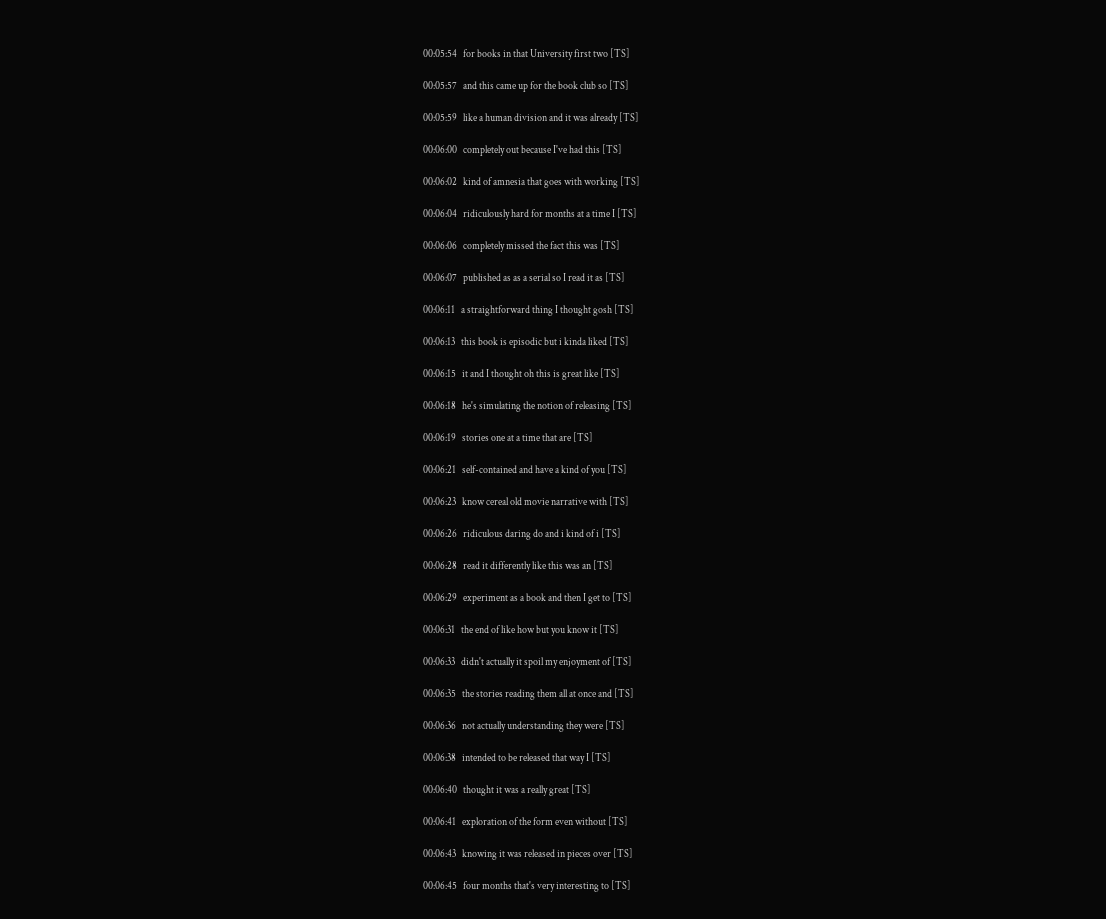00:05:54   for books in that University first two [TS]

00:05:57   and this came up for the book club so [TS]

00:05:59   like a human division and it was already [TS]

00:06:00   completely out because I've had this [TS]

00:06:02   kind of amnesia that goes with working [TS]

00:06:04   ridiculously hard for months at a time I [TS]

00:06:06   completely missed the fact this was [TS]

00:06:07   published as as a serial so I read it as [TS]

00:06:11   a straightforward thing I thought gosh [TS]

00:06:13   this book is episodic but i kinda liked [TS]

00:06:15   it and I thought oh this is great like [TS]

00:06:18   he's simulating the notion of releasing [TS]

00:06:19   stories one at a time that are [TS]

00:06:21   self-contained and have a kind of you [TS]

00:06:23   know cereal old movie narrative with [TS]

00:06:26   ridiculous daring do and i kind of i [TS]

00:06:28   read it differently like this was an [TS]

00:06:29   experiment as a book and then I get to [TS]

00:06:31   the end of like how but you know it [TS]

00:06:33   didn't actually it spoil my enjoyment of [TS]

00:06:35   the stories reading them all at once and [TS]

00:06:36   not actually understanding they were [TS]

00:06:38   intended to be released that way I [TS]

00:06:40   thought it was a really great [TS]

00:06:41   exploration of the form even without [TS]

00:06:43   knowing it was released in pieces over [TS]

00:06:45   four months that's very interesting to [TS]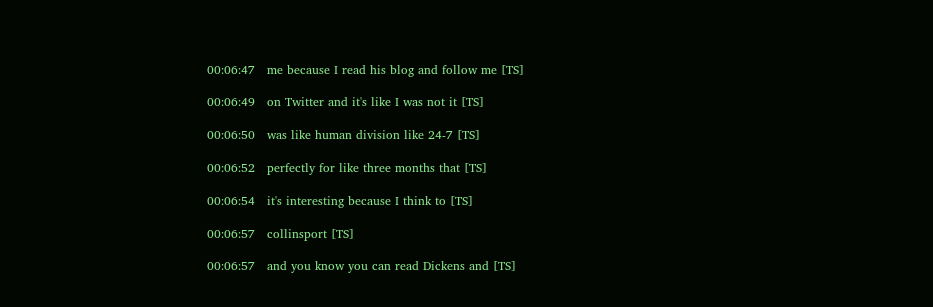00:06:47   me because I read his blog and follow me [TS]

00:06:49   on Twitter and it's like I was not it [TS]

00:06:50   was like human division like 24-7 [TS]

00:06:52   perfectly for like three months that [TS]

00:06:54   it's interesting because I think to [TS]

00:06:57   collinsport [TS]

00:06:57   and you know you can read Dickens and [TS]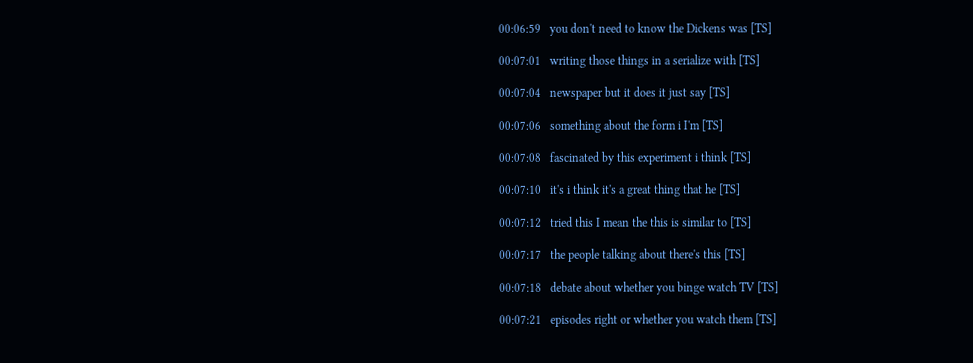00:06:59   you don't need to know the Dickens was [TS]

00:07:01   writing those things in a serialize with [TS]

00:07:04   newspaper but it does it just say [TS]

00:07:06   something about the form i I'm [TS]

00:07:08   fascinated by this experiment i think [TS]

00:07:10   it's i think it's a great thing that he [TS]

00:07:12   tried this I mean the this is similar to [TS]

00:07:17   the people talking about there's this [TS]

00:07:18   debate about whether you binge watch TV [TS]

00:07:21   episodes right or whether you watch them [TS]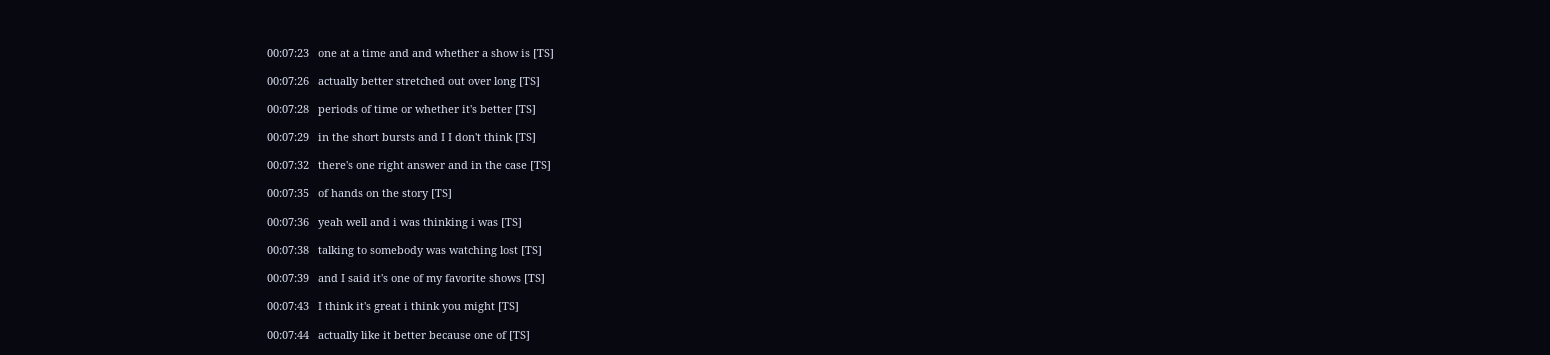00:07:23   one at a time and and whether a show is [TS]

00:07:26   actually better stretched out over long [TS]

00:07:28   periods of time or whether it's better [TS]

00:07:29   in the short bursts and I I don't think [TS]

00:07:32   there's one right answer and in the case [TS]

00:07:35   of hands on the story [TS]

00:07:36   yeah well and i was thinking i was [TS]

00:07:38   talking to somebody was watching lost [TS]

00:07:39   and I said it's one of my favorite shows [TS]

00:07:43   I think it's great i think you might [TS]

00:07:44   actually like it better because one of [TS]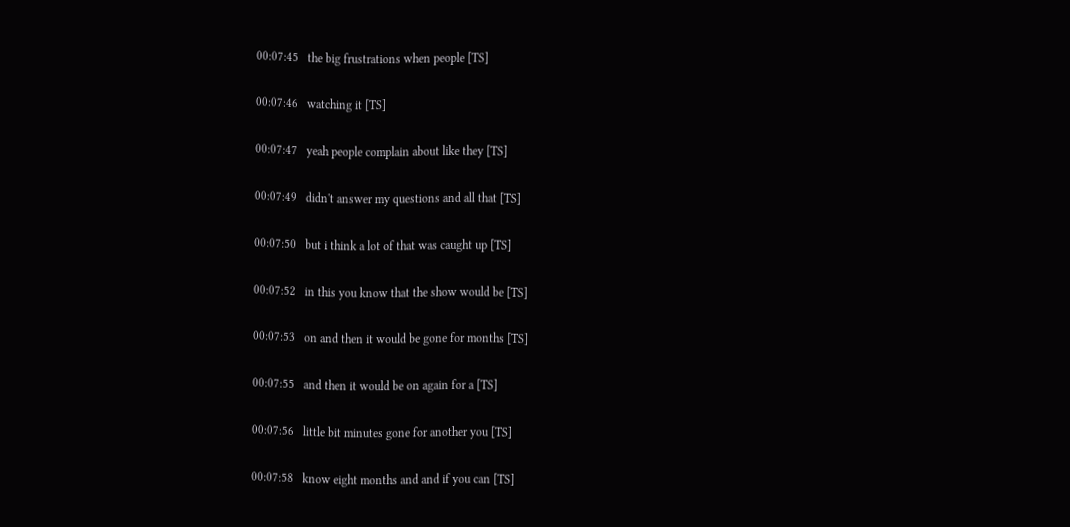00:07:45   the big frustrations when people [TS]

00:07:46   watching it [TS]

00:07:47   yeah people complain about like they [TS]

00:07:49   didn't answer my questions and all that [TS]

00:07:50   but i think a lot of that was caught up [TS]

00:07:52   in this you know that the show would be [TS]

00:07:53   on and then it would be gone for months [TS]

00:07:55   and then it would be on again for a [TS]

00:07:56   little bit minutes gone for another you [TS]

00:07:58   know eight months and and if you can [TS]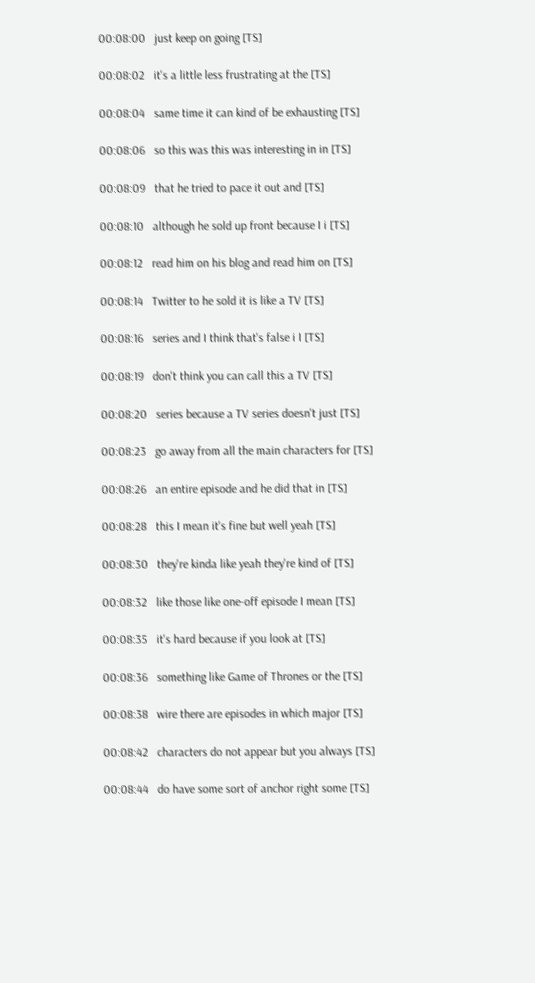00:08:00   just keep on going [TS]

00:08:02   it's a little less frustrating at the [TS]

00:08:04   same time it can kind of be exhausting [TS]

00:08:06   so this was this was interesting in in [TS]

00:08:09   that he tried to pace it out and [TS]

00:08:10   although he sold up front because I i [TS]

00:08:12   read him on his blog and read him on [TS]

00:08:14   Twitter to he sold it is like a TV [TS]

00:08:16   series and I think that's false i I [TS]

00:08:19   don't think you can call this a TV [TS]

00:08:20   series because a TV series doesn't just [TS]

00:08:23   go away from all the main characters for [TS]

00:08:26   an entire episode and he did that in [TS]

00:08:28   this I mean it's fine but well yeah [TS]

00:08:30   they're kinda like yeah they're kind of [TS]

00:08:32   like those like one-off episode I mean [TS]

00:08:35   it's hard because if you look at [TS]

00:08:36   something like Game of Thrones or the [TS]

00:08:38   wire there are episodes in which major [TS]

00:08:42   characters do not appear but you always [TS]

00:08:44   do have some sort of anchor right some [TS]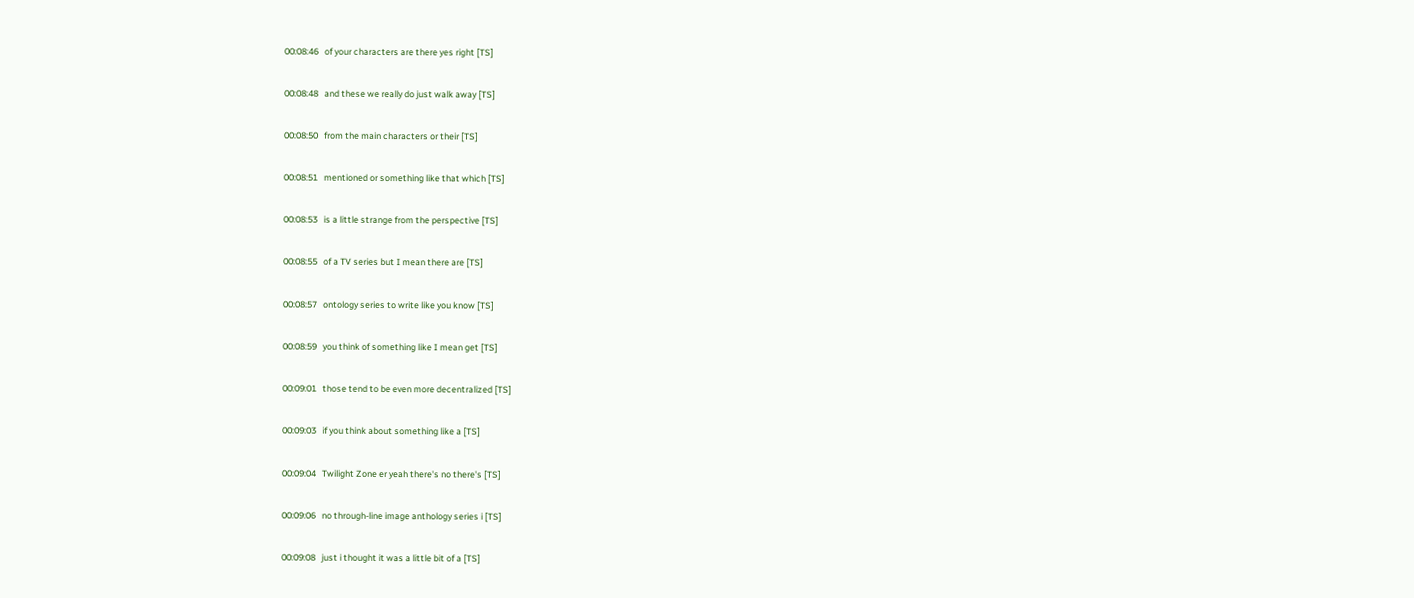00:08:46   of your characters are there yes right [TS]

00:08:48   and these we really do just walk away [TS]

00:08:50   from the main characters or their [TS]

00:08:51   mentioned or something like that which [TS]

00:08:53   is a little strange from the perspective [TS]

00:08:55   of a TV series but I mean there are [TS]

00:08:57   ontology series to write like you know [TS]

00:08:59   you think of something like I mean get [TS]

00:09:01   those tend to be even more decentralized [TS]

00:09:03   if you think about something like a [TS]

00:09:04   Twilight Zone er yeah there's no there's [TS]

00:09:06   no through-line image anthology series i [TS]

00:09:08   just i thought it was a little bit of a [TS]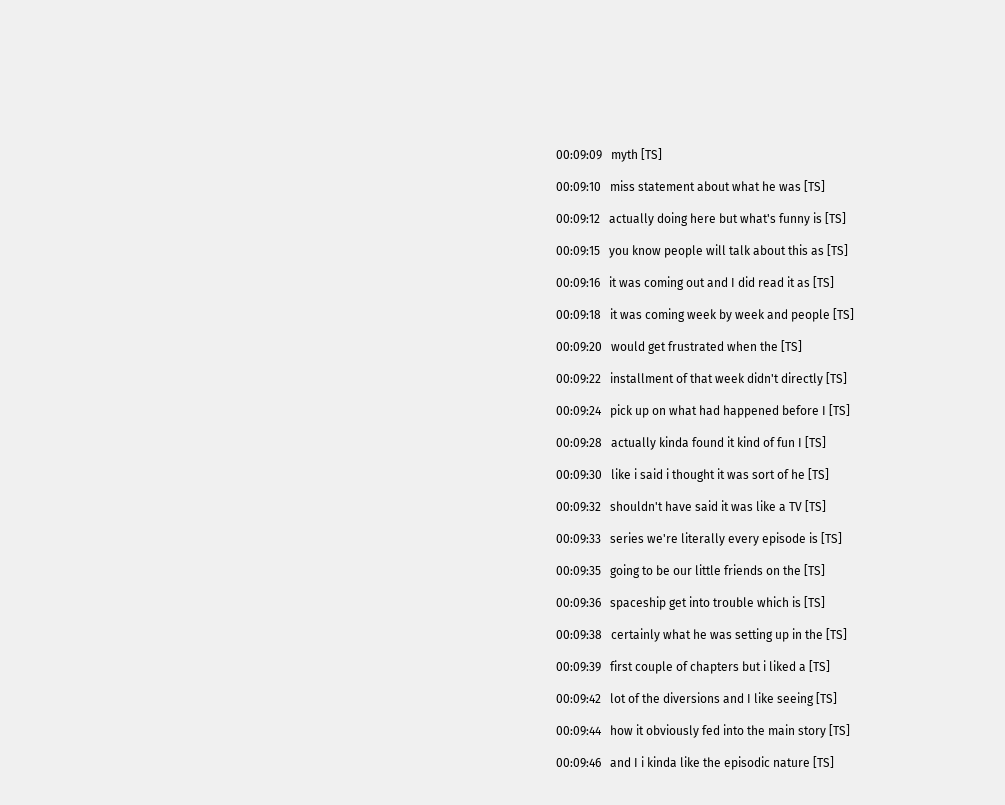00:09:09   myth [TS]

00:09:10   miss statement about what he was [TS]

00:09:12   actually doing here but what's funny is [TS]

00:09:15   you know people will talk about this as [TS]

00:09:16   it was coming out and I did read it as [TS]

00:09:18   it was coming week by week and people [TS]

00:09:20   would get frustrated when the [TS]

00:09:22   installment of that week didn't directly [TS]

00:09:24   pick up on what had happened before I [TS]

00:09:28   actually kinda found it kind of fun I [TS]

00:09:30   like i said i thought it was sort of he [TS]

00:09:32   shouldn't have said it was like a TV [TS]

00:09:33   series we're literally every episode is [TS]

00:09:35   going to be our little friends on the [TS]

00:09:36   spaceship get into trouble which is [TS]

00:09:38   certainly what he was setting up in the [TS]

00:09:39   first couple of chapters but i liked a [TS]

00:09:42   lot of the diversions and I like seeing [TS]

00:09:44   how it obviously fed into the main story [TS]

00:09:46   and I i kinda like the episodic nature [TS]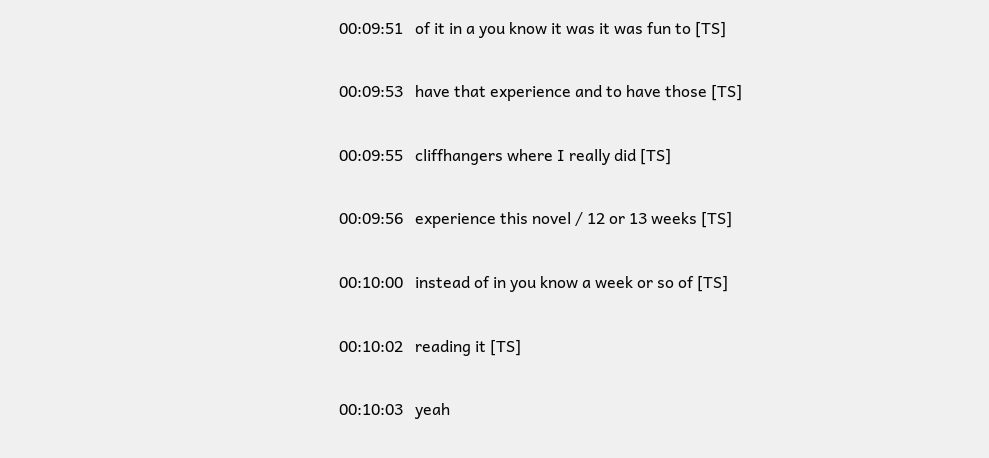00:09:51   of it in a you know it was it was fun to [TS]

00:09:53   have that experience and to have those [TS]

00:09:55   cliffhangers where I really did [TS]

00:09:56   experience this novel / 12 or 13 weeks [TS]

00:10:00   instead of in you know a week or so of [TS]

00:10:02   reading it [TS]

00:10:03   yeah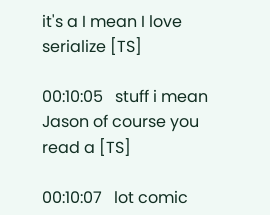it's a I mean I love serialize [TS]

00:10:05   stuff i mean Jason of course you read a [TS]

00:10:07   lot comic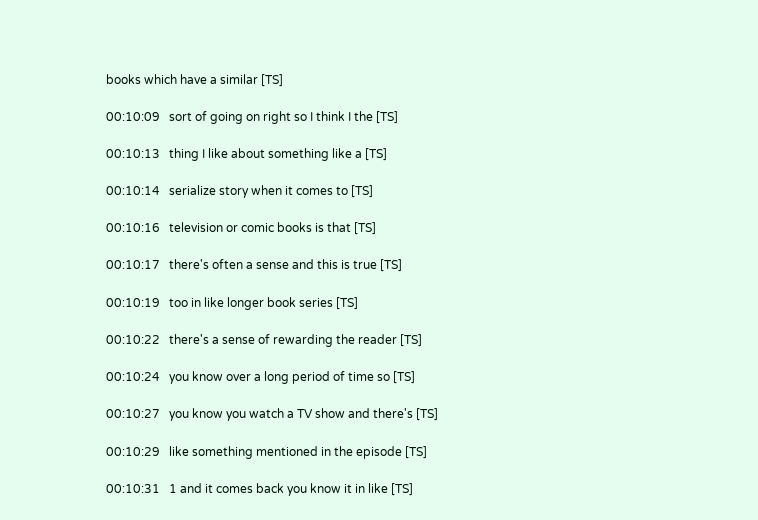books which have a similar [TS]

00:10:09   sort of going on right so I think I the [TS]

00:10:13   thing I like about something like a [TS]

00:10:14   serialize story when it comes to [TS]

00:10:16   television or comic books is that [TS]

00:10:17   there's often a sense and this is true [TS]

00:10:19   too in like longer book series [TS]

00:10:22   there's a sense of rewarding the reader [TS]

00:10:24   you know over a long period of time so [TS]

00:10:27   you know you watch a TV show and there's [TS]

00:10:29   like something mentioned in the episode [TS]

00:10:31   1 and it comes back you know it in like [TS]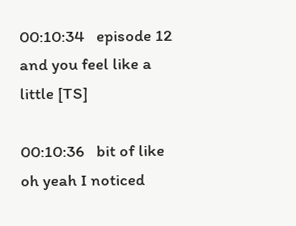00:10:34   episode 12 and you feel like a little [TS]

00:10:36   bit of like oh yeah I noticed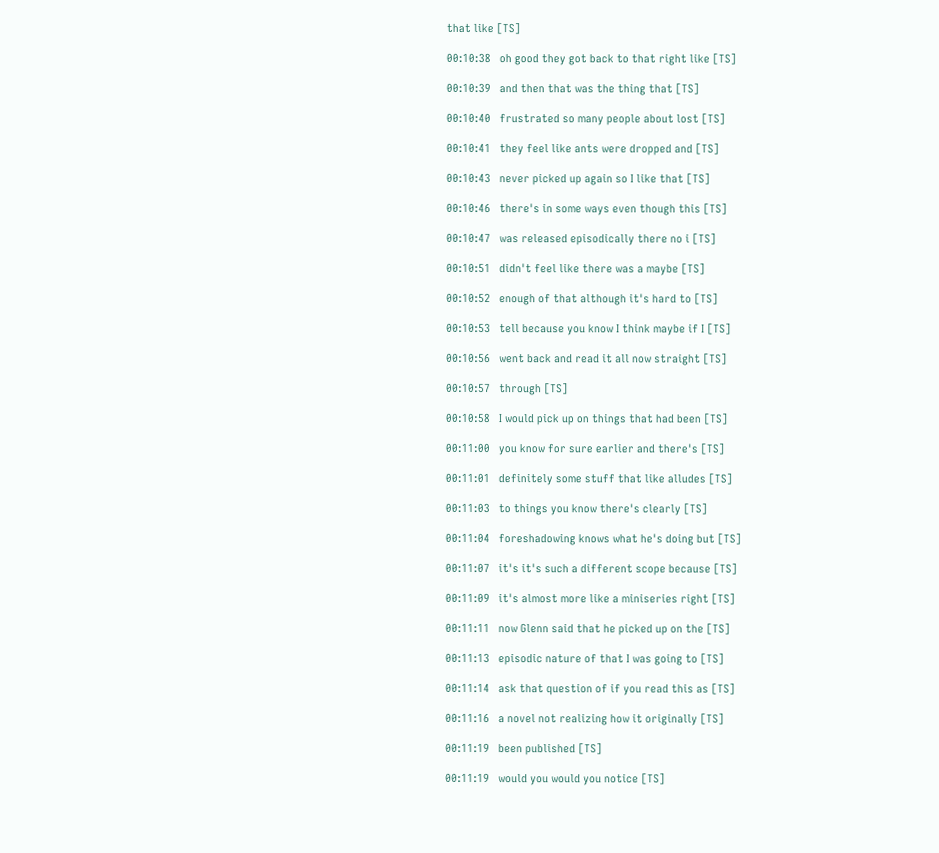that like [TS]

00:10:38   oh good they got back to that right like [TS]

00:10:39   and then that was the thing that [TS]

00:10:40   frustrated so many people about lost [TS]

00:10:41   they feel like ants were dropped and [TS]

00:10:43   never picked up again so I like that [TS]

00:10:46   there's in some ways even though this [TS]

00:10:47   was released episodically there no i [TS]

00:10:51   didn't feel like there was a maybe [TS]

00:10:52   enough of that although it's hard to [TS]

00:10:53   tell because you know I think maybe if I [TS]

00:10:56   went back and read it all now straight [TS]

00:10:57   through [TS]

00:10:58   I would pick up on things that had been [TS]

00:11:00   you know for sure earlier and there's [TS]

00:11:01   definitely some stuff that like alludes [TS]

00:11:03   to things you know there's clearly [TS]

00:11:04   foreshadowing knows what he's doing but [TS]

00:11:07   it's it's such a different scope because [TS]

00:11:09   it's almost more like a miniseries right [TS]

00:11:11   now Glenn said that he picked up on the [TS]

00:11:13   episodic nature of that I was going to [TS]

00:11:14   ask that question of if you read this as [TS]

00:11:16   a novel not realizing how it originally [TS]

00:11:19   been published [TS]

00:11:19   would you would you notice [TS]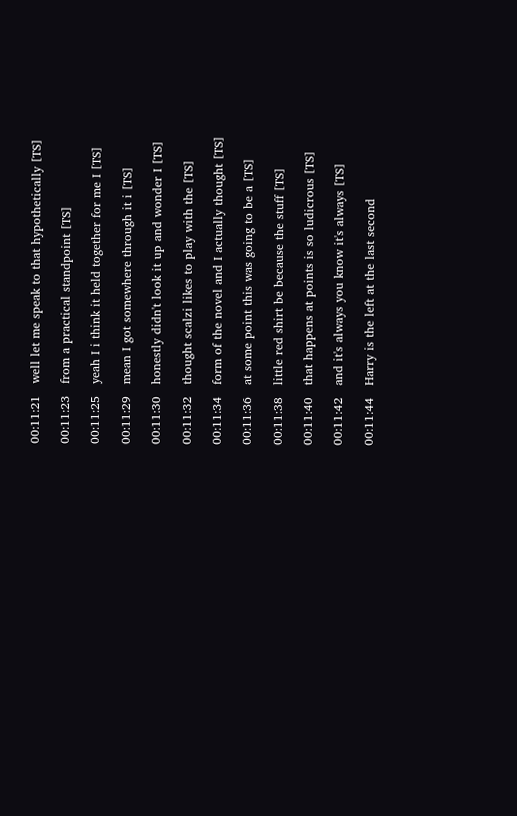00:11:21   well let me speak to that hypothetically [TS]

00:11:23   from a practical standpoint [TS]

00:11:25   yeah I i think it held together for me I [TS]

00:11:29   mean I got somewhere through it i [TS]

00:11:30   honestly didn't look it up and wonder I [TS]

00:11:32   thought scalzi likes to play with the [TS]

00:11:34   form of the novel and I actually thought [TS]

00:11:36   at some point this was going to be a [TS]

00:11:38   little red shirt be because the stuff [TS]

00:11:40   that happens at points is so ludicrous [TS]

00:11:42   and it's always you know it's always [TS]

00:11:44   Harry is the left at the last second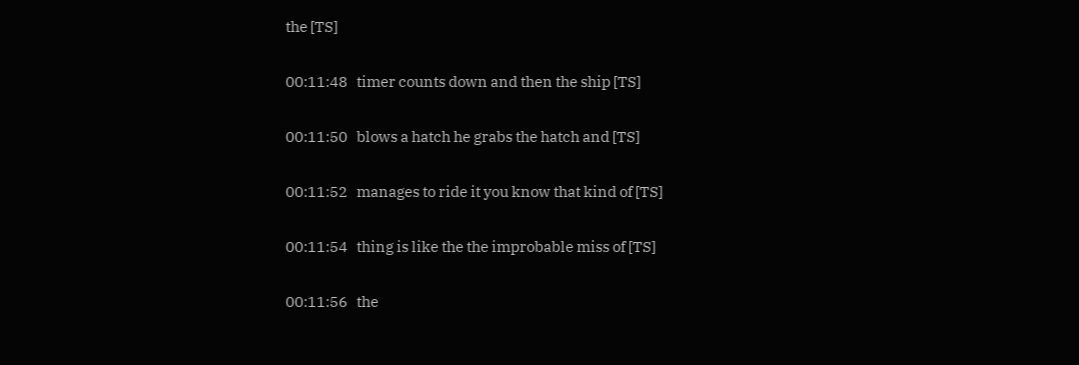the [TS]

00:11:48   timer counts down and then the ship [TS]

00:11:50   blows a hatch he grabs the hatch and [TS]

00:11:52   manages to ride it you know that kind of [TS]

00:11:54   thing is like the the improbable miss of [TS]

00:11:56   the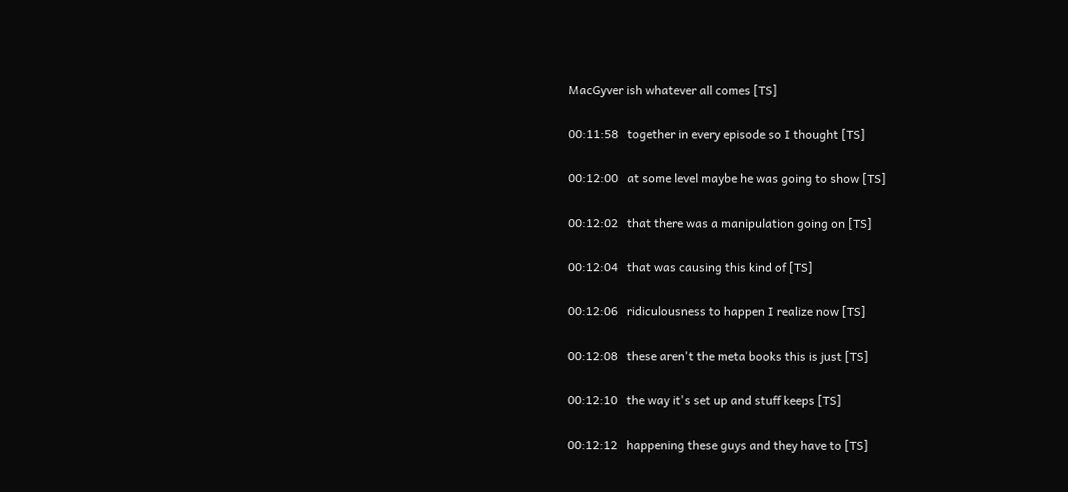MacGyver ish whatever all comes [TS]

00:11:58   together in every episode so I thought [TS]

00:12:00   at some level maybe he was going to show [TS]

00:12:02   that there was a manipulation going on [TS]

00:12:04   that was causing this kind of [TS]

00:12:06   ridiculousness to happen I realize now [TS]

00:12:08   these aren't the meta books this is just [TS]

00:12:10   the way it's set up and stuff keeps [TS]

00:12:12   happening these guys and they have to [TS]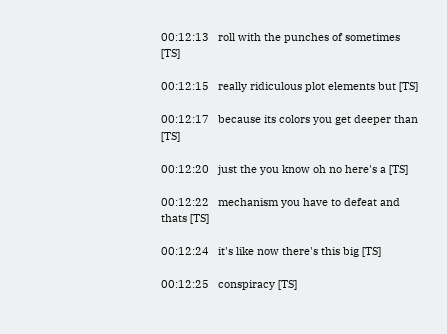00:12:13   roll with the punches of sometimes [TS]

00:12:15   really ridiculous plot elements but [TS]

00:12:17   because its colors you get deeper than [TS]

00:12:20   just the you know oh no here's a [TS]

00:12:22   mechanism you have to defeat and thats [TS]

00:12:24   it's like now there's this big [TS]

00:12:25   conspiracy [TS]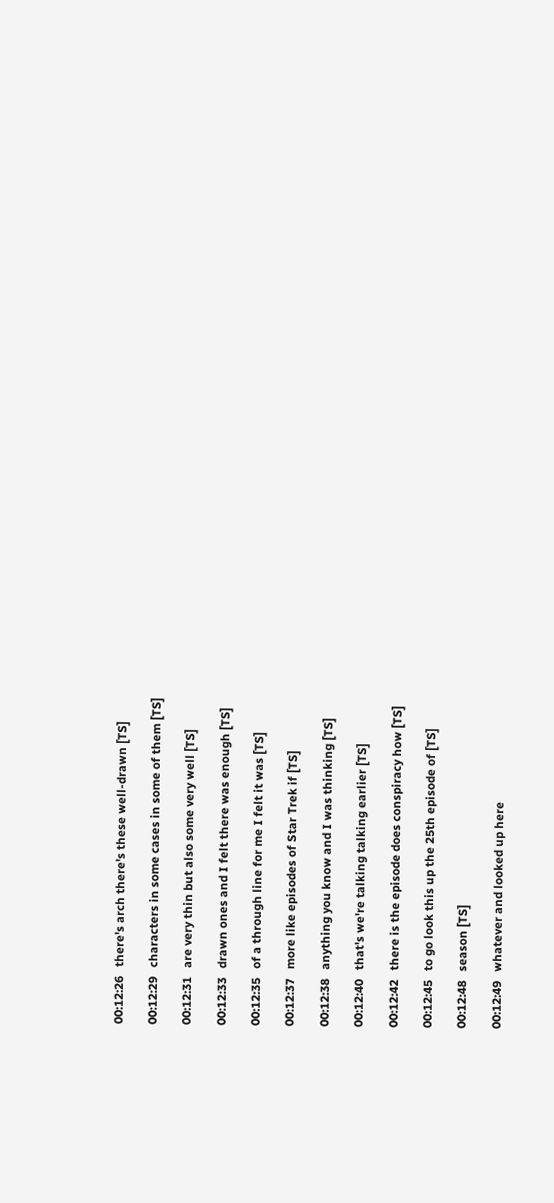00:12:26   there's arch there's these well-drawn [TS]

00:12:29   characters in some cases in some of them [TS]

00:12:31   are very thin but also some very well [TS]

00:12:33   drawn ones and I felt there was enough [TS]

00:12:35   of a through line for me I felt it was [TS]

00:12:37   more like episodes of Star Trek if [TS]

00:12:38   anything you know and I was thinking [TS]

00:12:40   that's we're talking talking earlier [TS]

00:12:42   there is the episode does conspiracy how [TS]

00:12:45   to go look this up the 25th episode of [TS]

00:12:48   season [TS]

00:12:49   whatever and looked up here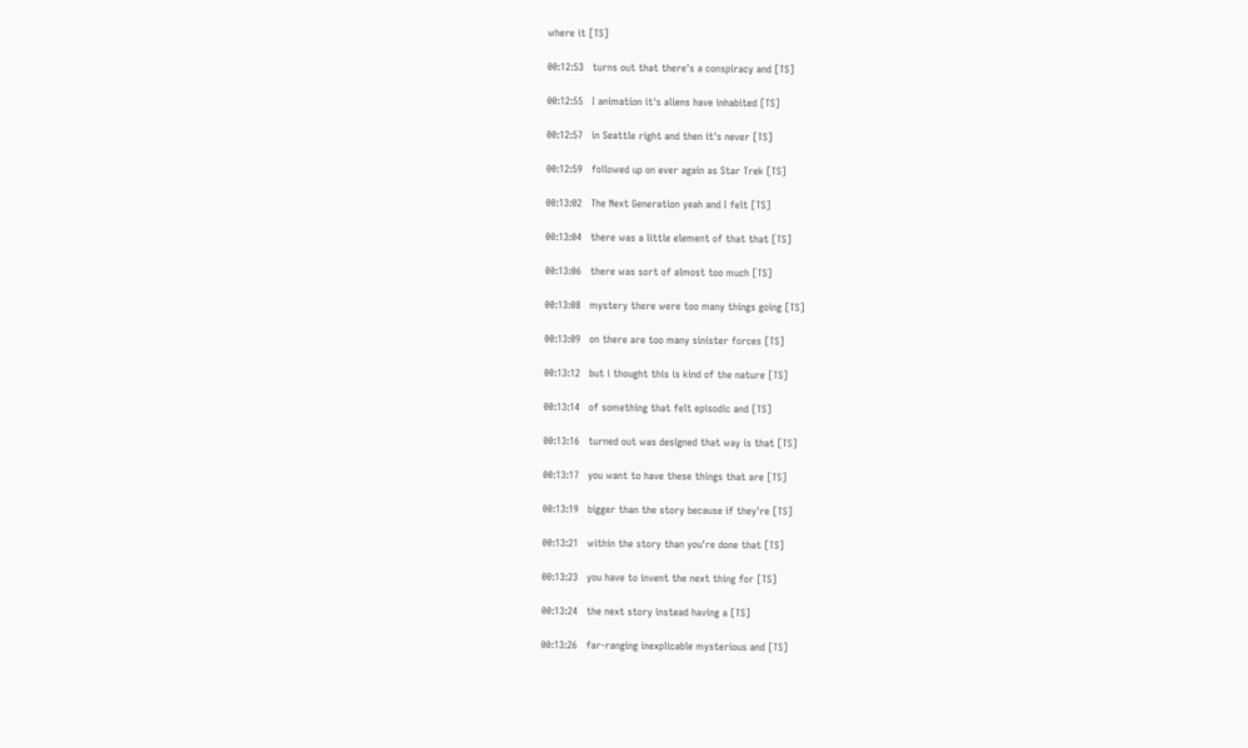where it [TS]

00:12:53   turns out that there's a conspiracy and [TS]

00:12:55   I animation it's aliens have inhabited [TS]

00:12:57   in Seattle right and then it's never [TS]

00:12:59   followed up on ever again as Star Trek [TS]

00:13:02   The Next Generation yeah and I felt [TS]

00:13:04   there was a little element of that that [TS]

00:13:06   there was sort of almost too much [TS]

00:13:08   mystery there were too many things going [TS]

00:13:09   on there are too many sinister forces [TS]

00:13:12   but i thought this is kind of the nature [TS]

00:13:14   of something that felt episodic and [TS]

00:13:16   turned out was designed that way is that [TS]

00:13:17   you want to have these things that are [TS]

00:13:19   bigger than the story because if they're [TS]

00:13:21   within the story than you're done that [TS]

00:13:23   you have to invent the next thing for [TS]

00:13:24   the next story instead having a [TS]

00:13:26   far-ranging inexplicable mysterious and [TS]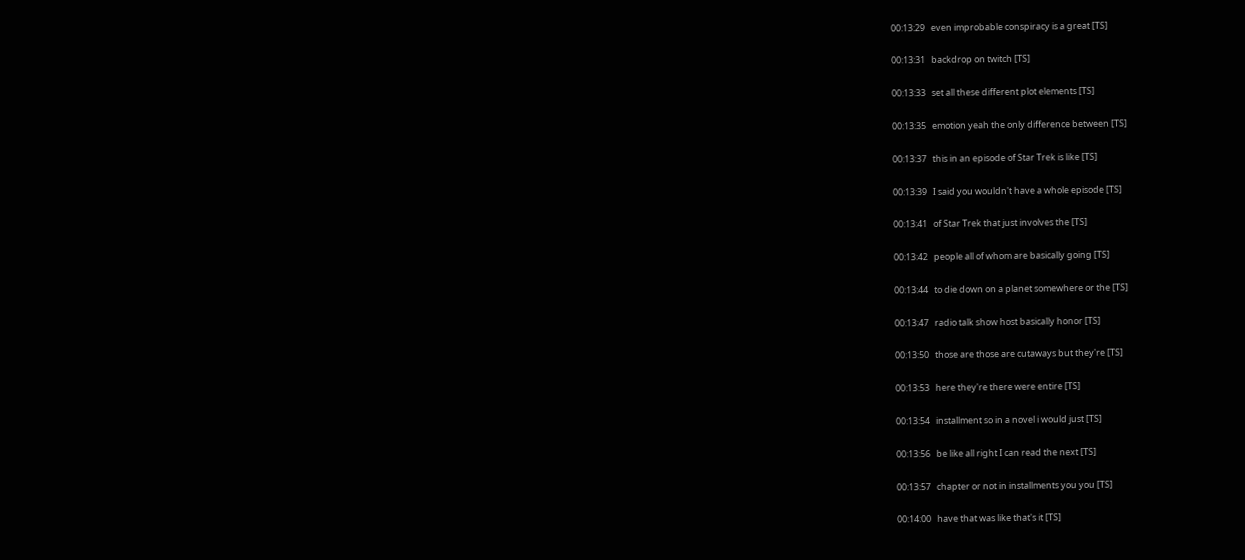00:13:29   even improbable conspiracy is a great [TS]

00:13:31   backdrop on twitch [TS]

00:13:33   set all these different plot elements [TS]

00:13:35   emotion yeah the only difference between [TS]

00:13:37   this in an episode of Star Trek is like [TS]

00:13:39   I said you wouldn't have a whole episode [TS]

00:13:41   of Star Trek that just involves the [TS]

00:13:42   people all of whom are basically going [TS]

00:13:44   to die down on a planet somewhere or the [TS]

00:13:47   radio talk show host basically honor [TS]

00:13:50   those are those are cutaways but they're [TS]

00:13:53   here they're there were entire [TS]

00:13:54   installment so in a novel i would just [TS]

00:13:56   be like all right I can read the next [TS]

00:13:57   chapter or not in installments you you [TS]

00:14:00   have that was like that's it [TS]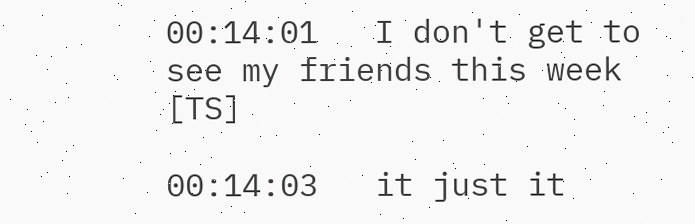00:14:01   I don't get to see my friends this week [TS]

00:14:03   it just it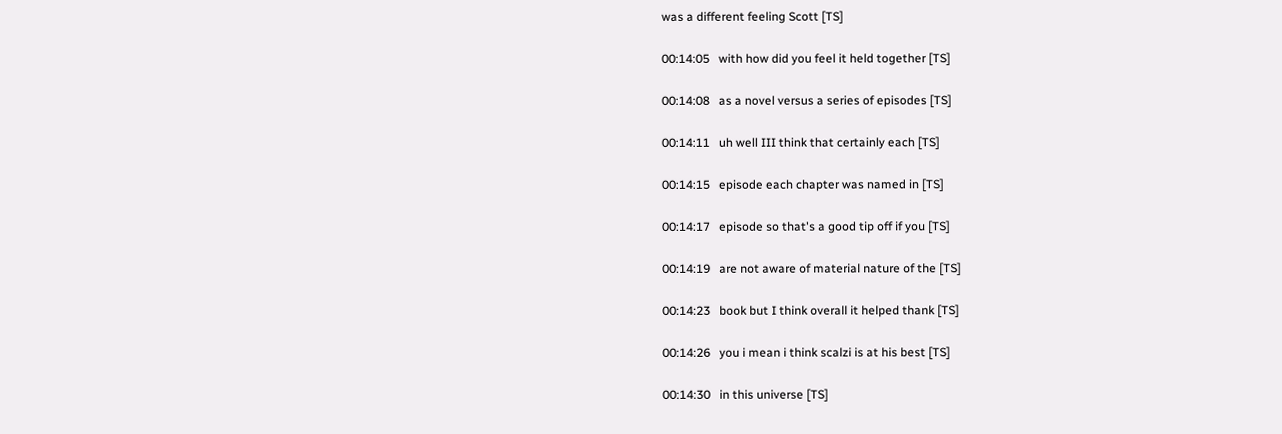was a different feeling Scott [TS]

00:14:05   with how did you feel it held together [TS]

00:14:08   as a novel versus a series of episodes [TS]

00:14:11   uh well III think that certainly each [TS]

00:14:15   episode each chapter was named in [TS]

00:14:17   episode so that's a good tip off if you [TS]

00:14:19   are not aware of material nature of the [TS]

00:14:23   book but I think overall it helped thank [TS]

00:14:26   you i mean i think scalzi is at his best [TS]

00:14:30   in this universe [TS]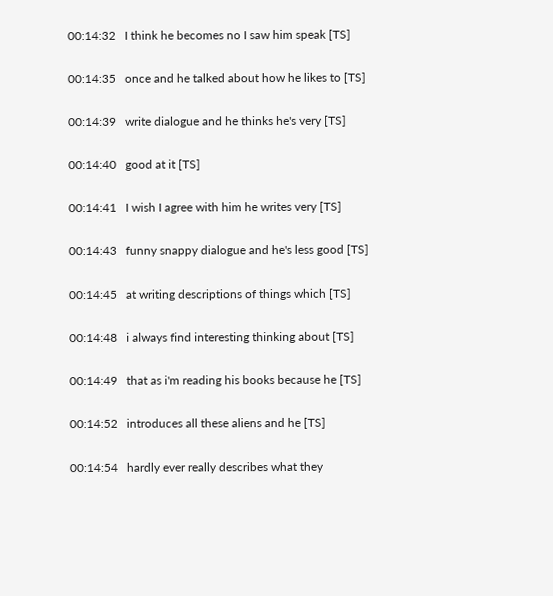00:14:32   I think he becomes no I saw him speak [TS]

00:14:35   once and he talked about how he likes to [TS]

00:14:39   write dialogue and he thinks he's very [TS]

00:14:40   good at it [TS]

00:14:41   I wish I agree with him he writes very [TS]

00:14:43   funny snappy dialogue and he's less good [TS]

00:14:45   at writing descriptions of things which [TS]

00:14:48   i always find interesting thinking about [TS]

00:14:49   that as i'm reading his books because he [TS]

00:14:52   introduces all these aliens and he [TS]

00:14:54   hardly ever really describes what they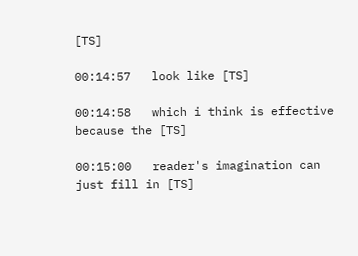[TS]

00:14:57   look like [TS]

00:14:58   which i think is effective because the [TS]

00:15:00   reader's imagination can just fill in [TS]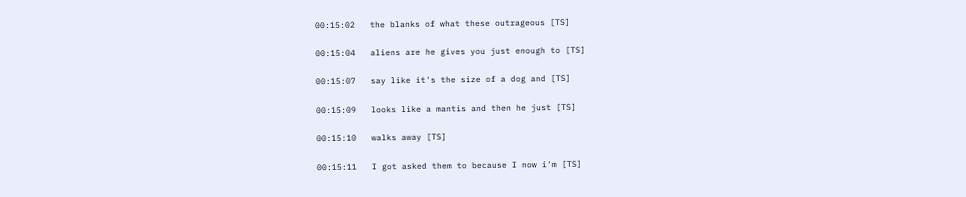00:15:02   the blanks of what these outrageous [TS]

00:15:04   aliens are he gives you just enough to [TS]

00:15:07   say like it's the size of a dog and [TS]

00:15:09   looks like a mantis and then he just [TS]

00:15:10   walks away [TS]

00:15:11   I got asked them to because I now i'm [TS]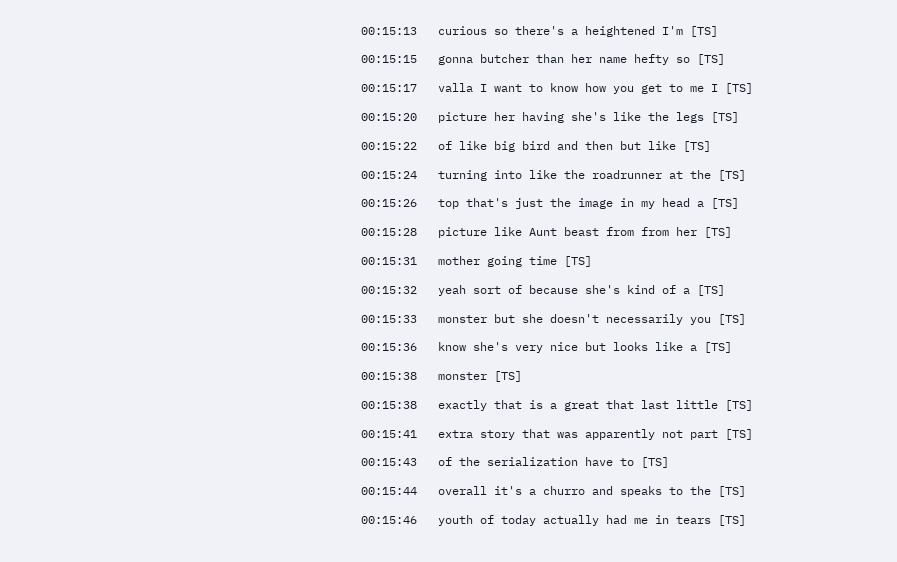00:15:13   curious so there's a heightened I'm [TS]

00:15:15   gonna butcher than her name hefty so [TS]

00:15:17   valla I want to know how you get to me I [TS]

00:15:20   picture her having she's like the legs [TS]

00:15:22   of like big bird and then but like [TS]

00:15:24   turning into like the roadrunner at the [TS]

00:15:26   top that's just the image in my head a [TS]

00:15:28   picture like Aunt beast from from her [TS]

00:15:31   mother going time [TS]

00:15:32   yeah sort of because she's kind of a [TS]

00:15:33   monster but she doesn't necessarily you [TS]

00:15:36   know she's very nice but looks like a [TS]

00:15:38   monster [TS]

00:15:38   exactly that is a great that last little [TS]

00:15:41   extra story that was apparently not part [TS]

00:15:43   of the serialization have to [TS]

00:15:44   overall it's a churro and speaks to the [TS]

00:15:46   youth of today actually had me in tears [TS]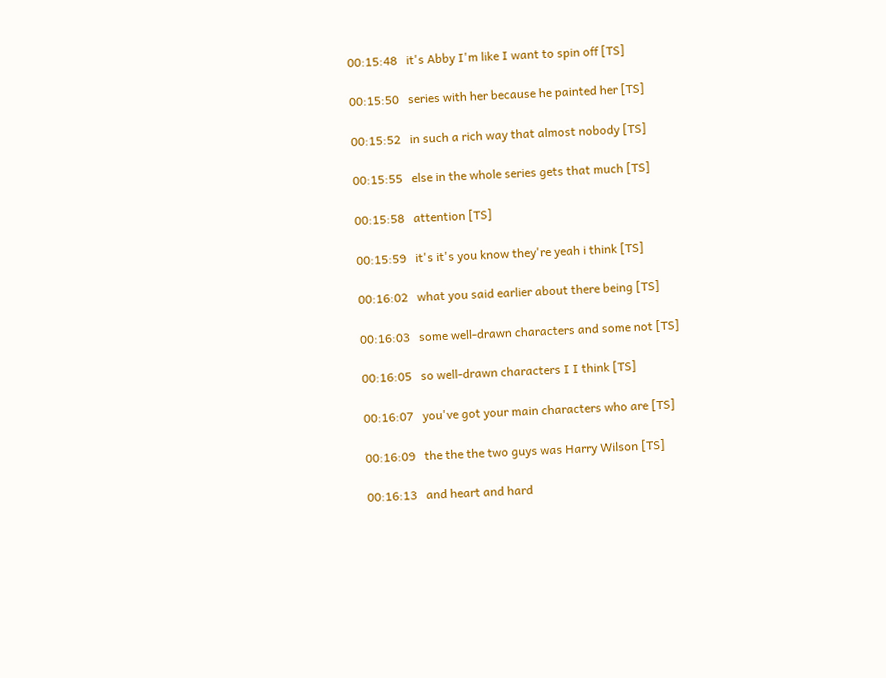00:15:48   it's Abby I'm like I want to spin off [TS]

00:15:50   series with her because he painted her [TS]

00:15:52   in such a rich way that almost nobody [TS]

00:15:55   else in the whole series gets that much [TS]

00:15:58   attention [TS]

00:15:59   it's it's you know they're yeah i think [TS]

00:16:02   what you said earlier about there being [TS]

00:16:03   some well-drawn characters and some not [TS]

00:16:05   so well-drawn characters I I think [TS]

00:16:07   you've got your main characters who are [TS]

00:16:09   the the the two guys was Harry Wilson [TS]

00:16:13   and heart and hard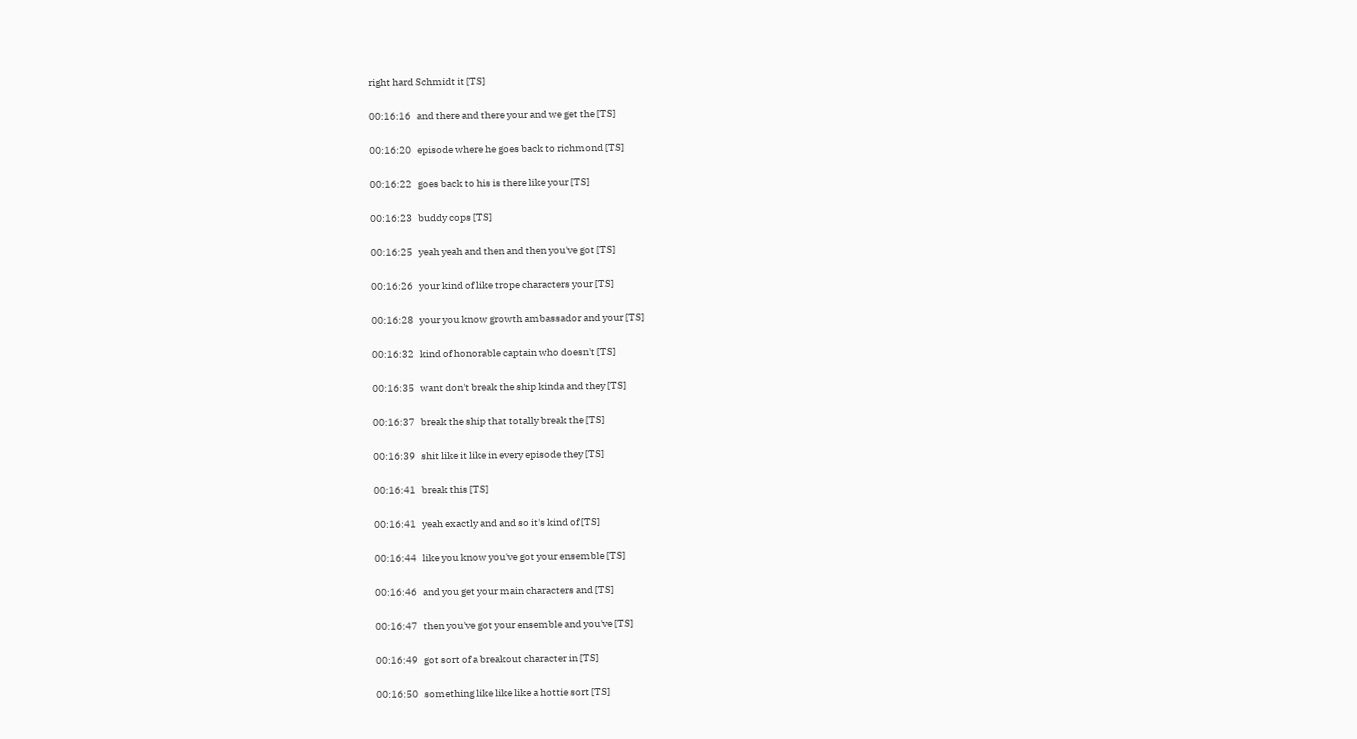right hard Schmidt it [TS]

00:16:16   and there and there your and we get the [TS]

00:16:20   episode where he goes back to richmond [TS]

00:16:22   goes back to his is there like your [TS]

00:16:23   buddy cops [TS]

00:16:25   yeah yeah and then and then you've got [TS]

00:16:26   your kind of like trope characters your [TS]

00:16:28   your you know growth ambassador and your [TS]

00:16:32   kind of honorable captain who doesn't [TS]

00:16:35   want don't break the ship kinda and they [TS]

00:16:37   break the ship that totally break the [TS]

00:16:39   shit like it like in every episode they [TS]

00:16:41   break this [TS]

00:16:41   yeah exactly and and so it's kind of [TS]

00:16:44   like you know you've got your ensemble [TS]

00:16:46   and you get your main characters and [TS]

00:16:47   then you've got your ensemble and you've [TS]

00:16:49   got sort of a breakout character in [TS]

00:16:50   something like like like a hottie sort [TS]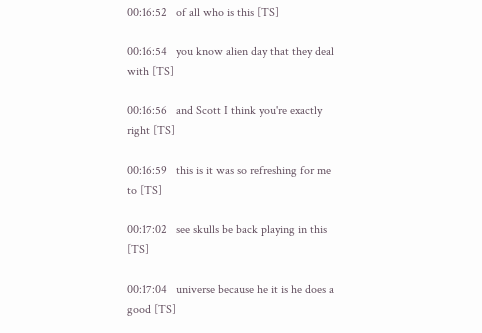00:16:52   of all who is this [TS]

00:16:54   you know alien day that they deal with [TS]

00:16:56   and Scott I think you're exactly right [TS]

00:16:59   this is it was so refreshing for me to [TS]

00:17:02   see skulls be back playing in this [TS]

00:17:04   universe because he it is he does a good [TS]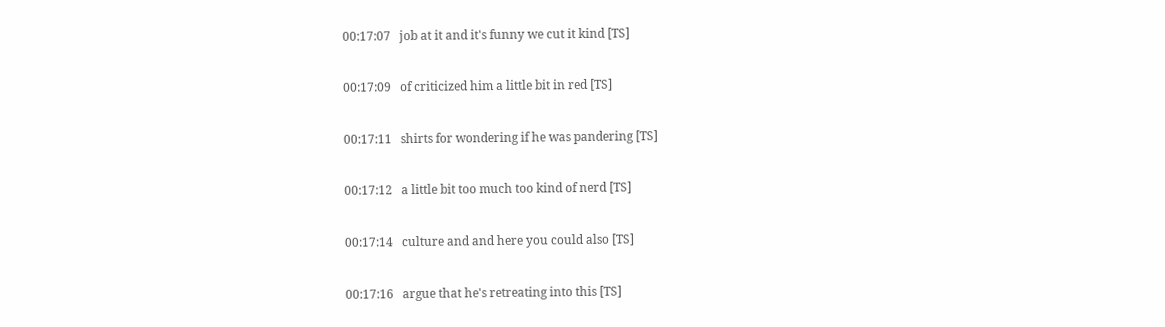00:17:07   job at it and it's funny we cut it kind [TS]

00:17:09   of criticized him a little bit in red [TS]

00:17:11   shirts for wondering if he was pandering [TS]

00:17:12   a little bit too much too kind of nerd [TS]

00:17:14   culture and and here you could also [TS]

00:17:16   argue that he's retreating into this [TS]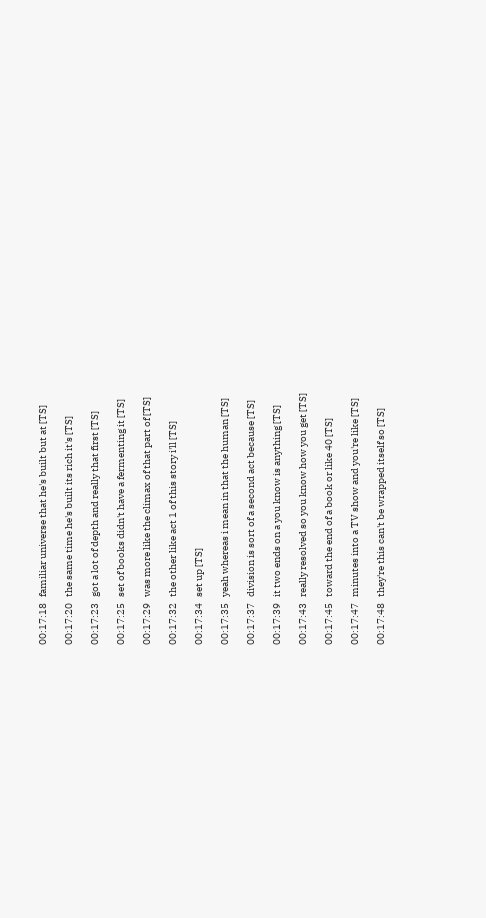00:17:18   familiar universe that he's built but at [TS]

00:17:20   the same time he's built its rich it's [TS]

00:17:23   got a lot of depth and really that first [TS]

00:17:25   set of books didn't have a fermenting it [TS]

00:17:29   was more like the climax of that part of [TS]

00:17:32   the other like act 1 of this story i'll [TS]

00:17:34   set up [TS]

00:17:35   yeah whereas i mean in that the human [TS]

00:17:37   division is sort of a second act because [TS]

00:17:39   it two ends on a you know is anything [TS]

00:17:43   really resolved so you know how you get [TS]

00:17:45   toward the end of a book or like 40 [TS]

00:17:47   minutes into a TV show and you're like [TS]

00:17:48   they're this can't be wrapped itself so [TS]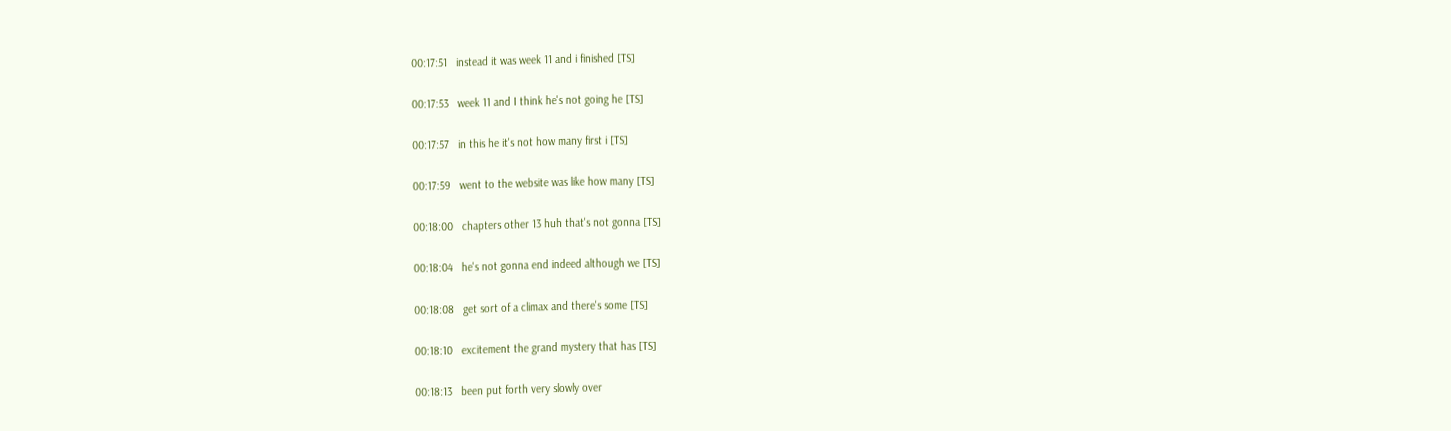00:17:51   instead it was week 11 and i finished [TS]

00:17:53   week 11 and I think he's not going he [TS]

00:17:57   in this he it's not how many first i [TS]

00:17:59   went to the website was like how many [TS]

00:18:00   chapters other 13 huh that's not gonna [TS]

00:18:04   he's not gonna end indeed although we [TS]

00:18:08   get sort of a climax and there's some [TS]

00:18:10   excitement the grand mystery that has [TS]

00:18:13   been put forth very slowly over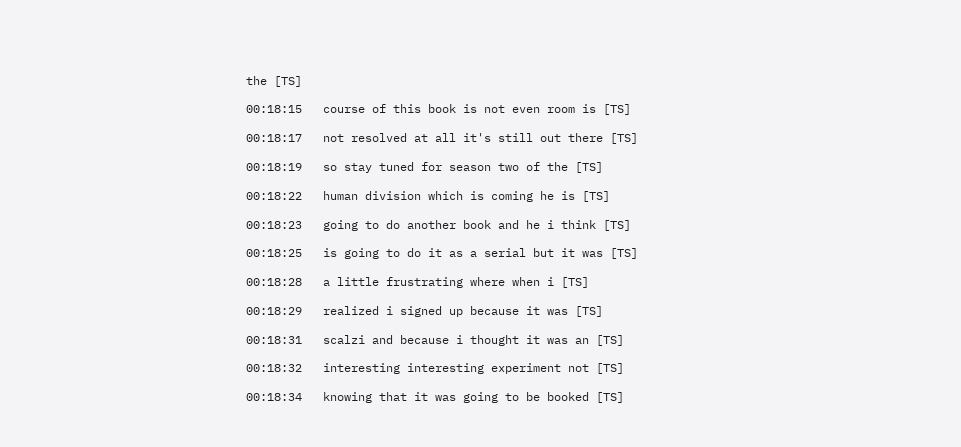the [TS]

00:18:15   course of this book is not even room is [TS]

00:18:17   not resolved at all it's still out there [TS]

00:18:19   so stay tuned for season two of the [TS]

00:18:22   human division which is coming he is [TS]

00:18:23   going to do another book and he i think [TS]

00:18:25   is going to do it as a serial but it was [TS]

00:18:28   a little frustrating where when i [TS]

00:18:29   realized i signed up because it was [TS]

00:18:31   scalzi and because i thought it was an [TS]

00:18:32   interesting interesting experiment not [TS]

00:18:34   knowing that it was going to be booked [TS]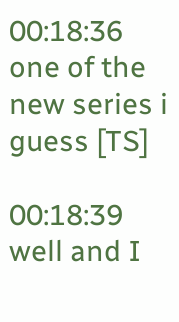00:18:36   one of the new series i guess [TS]

00:18:39   well and I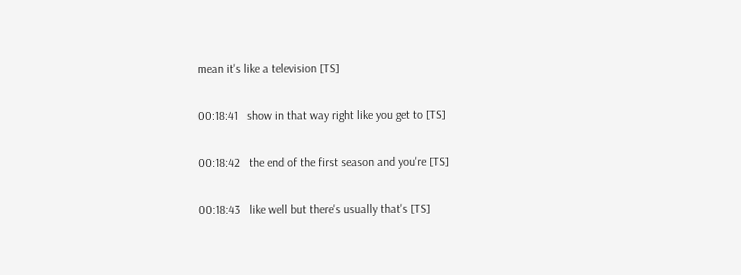mean it's like a television [TS]

00:18:41   show in that way right like you get to [TS]

00:18:42   the end of the first season and you're [TS]

00:18:43   like well but there's usually that's [TS]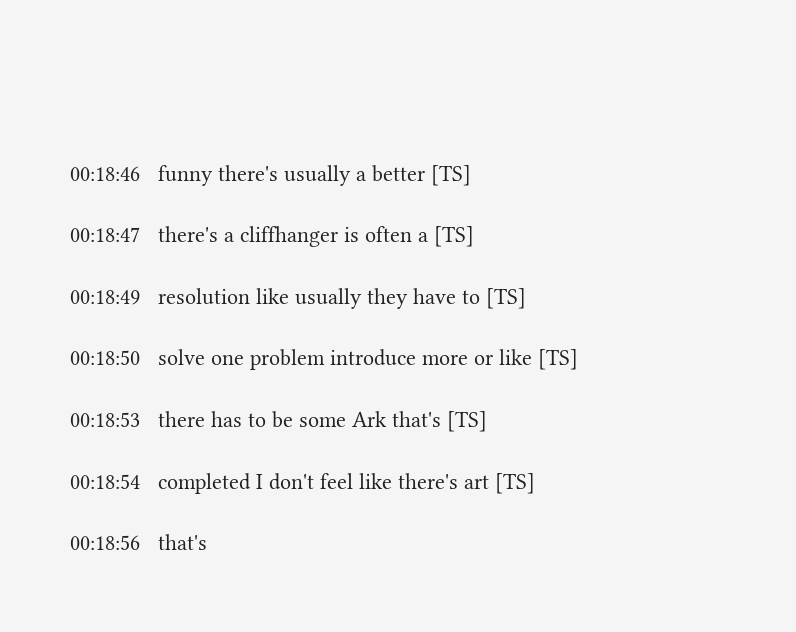00:18:46   funny there's usually a better [TS]

00:18:47   there's a cliffhanger is often a [TS]

00:18:49   resolution like usually they have to [TS]

00:18:50   solve one problem introduce more or like [TS]

00:18:53   there has to be some Ark that's [TS]

00:18:54   completed I don't feel like there's art [TS]

00:18:56   that's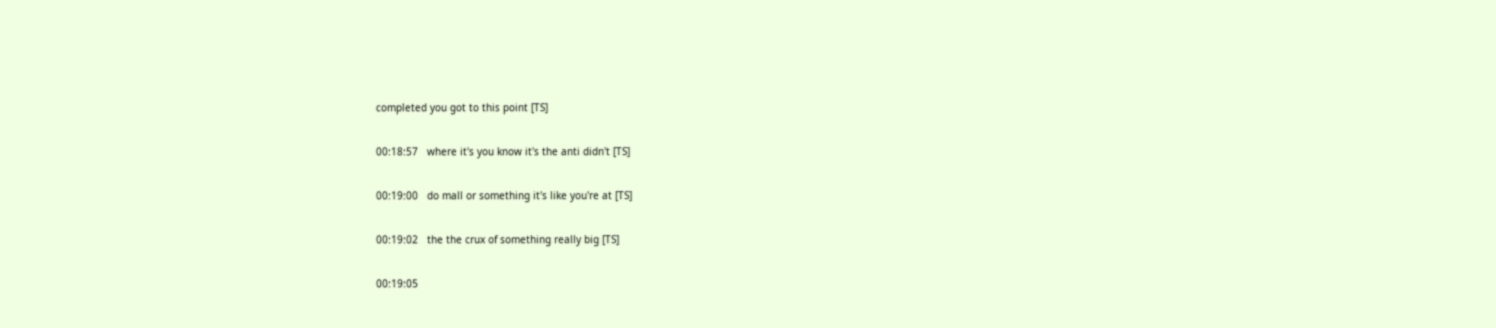completed you got to this point [TS]

00:18:57   where it's you know it's the anti didn't [TS]

00:19:00   do mall or something it's like you're at [TS]

00:19:02   the the crux of something really big [TS]

00:19:05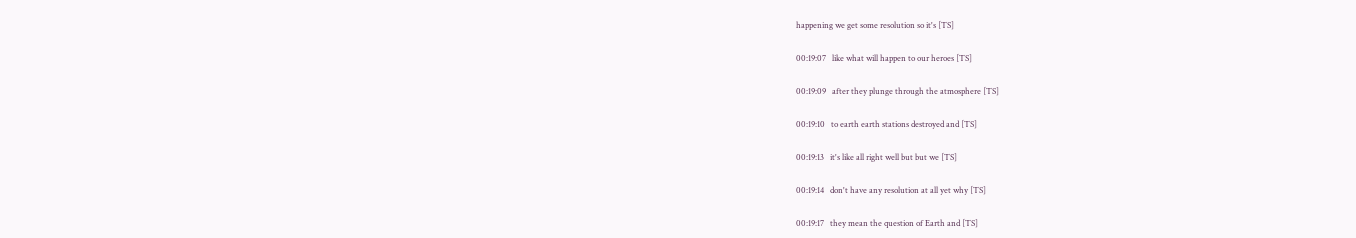happening we get some resolution so it's [TS]

00:19:07   like what will happen to our heroes [TS]

00:19:09   after they plunge through the atmosphere [TS]

00:19:10   to earth earth stations destroyed and [TS]

00:19:13   it's like all right well but but we [TS]

00:19:14   don't have any resolution at all yet why [TS]

00:19:17   they mean the question of Earth and [TS]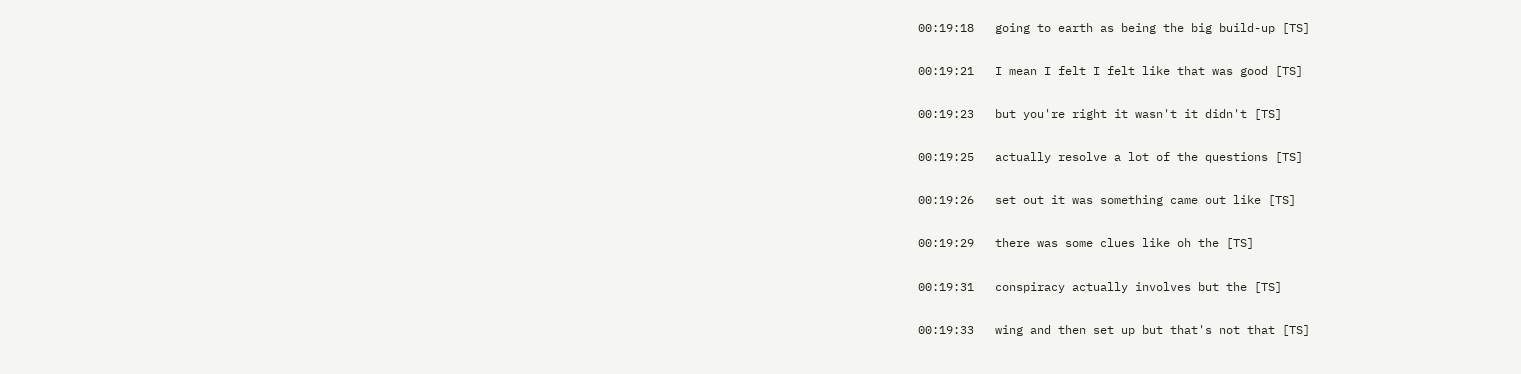00:19:18   going to earth as being the big build-up [TS]

00:19:21   I mean I felt I felt like that was good [TS]

00:19:23   but you're right it wasn't it didn't [TS]

00:19:25   actually resolve a lot of the questions [TS]

00:19:26   set out it was something came out like [TS]

00:19:29   there was some clues like oh the [TS]

00:19:31   conspiracy actually involves but the [TS]

00:19:33   wing and then set up but that's not that [TS]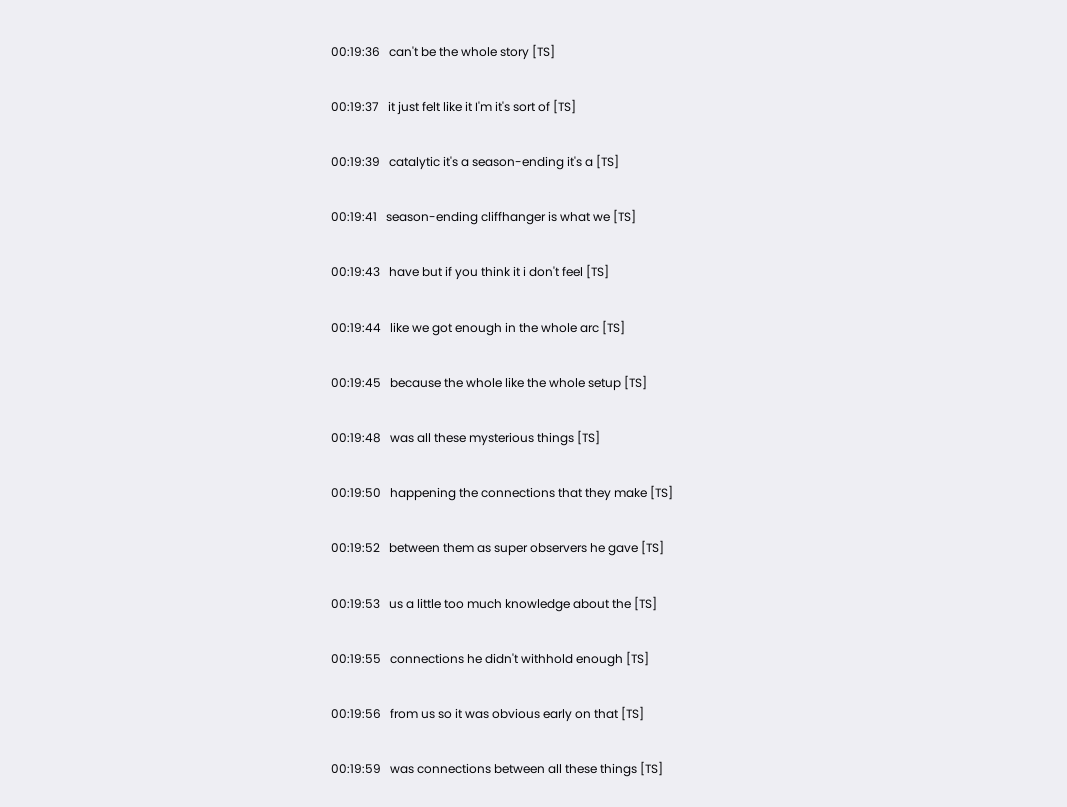00:19:36   can't be the whole story [TS]

00:19:37   it just felt like it I'm it's sort of [TS]

00:19:39   catalytic it's a season-ending it's a [TS]

00:19:41   season-ending cliffhanger is what we [TS]

00:19:43   have but if you think it i don't feel [TS]

00:19:44   like we got enough in the whole arc [TS]

00:19:45   because the whole like the whole setup [TS]

00:19:48   was all these mysterious things [TS]

00:19:50   happening the connections that they make [TS]

00:19:52   between them as super observers he gave [TS]

00:19:53   us a little too much knowledge about the [TS]

00:19:55   connections he didn't withhold enough [TS]

00:19:56   from us so it was obvious early on that [TS]

00:19:59   was connections between all these things [TS]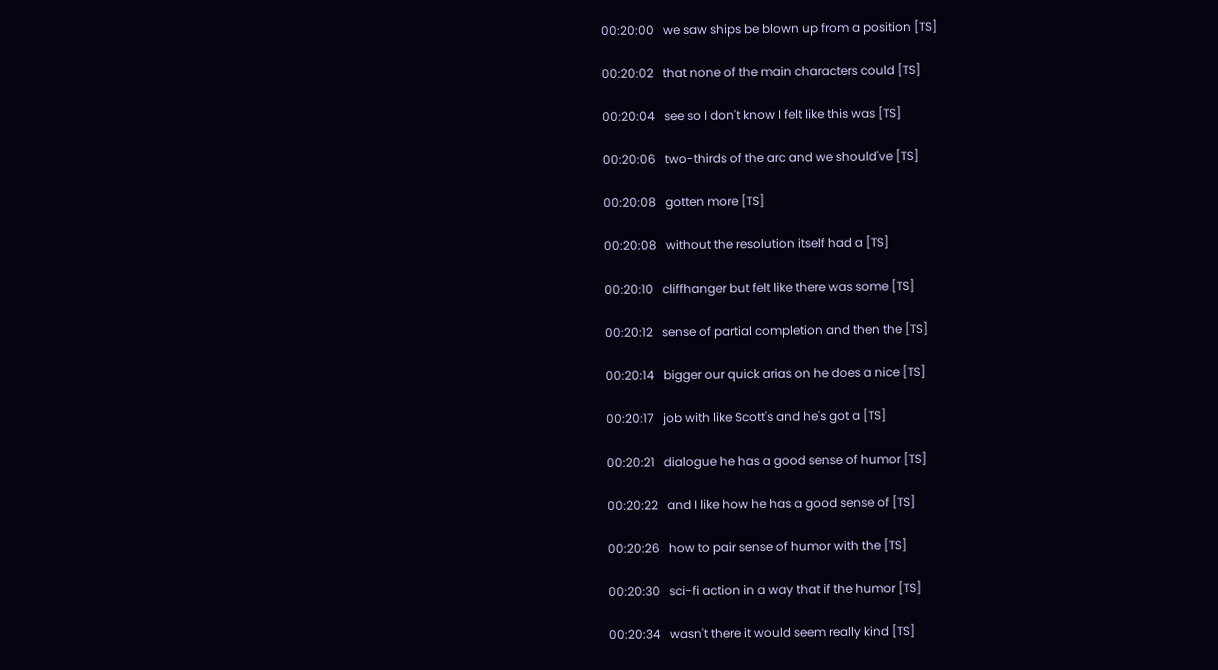00:20:00   we saw ships be blown up from a position [TS]

00:20:02   that none of the main characters could [TS]

00:20:04   see so I don't know I felt like this was [TS]

00:20:06   two-thirds of the arc and we should've [TS]

00:20:08   gotten more [TS]

00:20:08   without the resolution itself had a [TS]

00:20:10   cliffhanger but felt like there was some [TS]

00:20:12   sense of partial completion and then the [TS]

00:20:14   bigger our quick arias on he does a nice [TS]

00:20:17   job with like Scott's and he's got a [TS]

00:20:21   dialogue he has a good sense of humor [TS]

00:20:22   and I like how he has a good sense of [TS]

00:20:26   how to pair sense of humor with the [TS]

00:20:30   sci-fi action in a way that if the humor [TS]

00:20:34   wasn't there it would seem really kind [TS]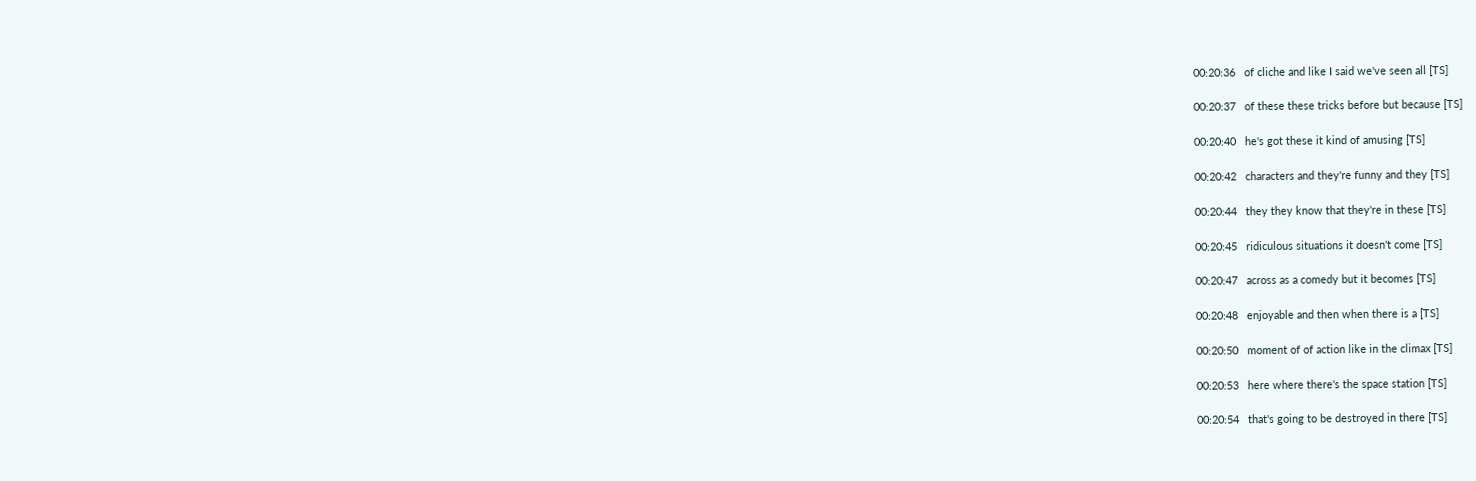00:20:36   of cliche and like I said we've seen all [TS]

00:20:37   of these these tricks before but because [TS]

00:20:40   he's got these it kind of amusing [TS]

00:20:42   characters and they're funny and they [TS]

00:20:44   they they know that they're in these [TS]

00:20:45   ridiculous situations it doesn't come [TS]

00:20:47   across as a comedy but it becomes [TS]

00:20:48   enjoyable and then when there is a [TS]

00:20:50   moment of of action like in the climax [TS]

00:20:53   here where there's the space station [TS]

00:20:54   that's going to be destroyed in there [TS]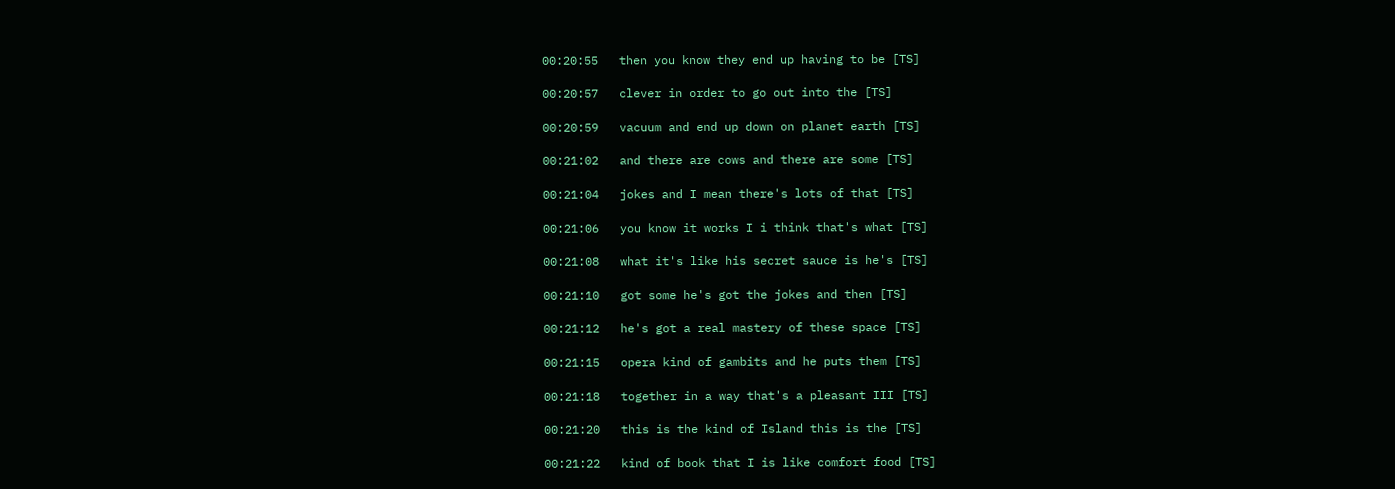00:20:55   then you know they end up having to be [TS]

00:20:57   clever in order to go out into the [TS]

00:20:59   vacuum and end up down on planet earth [TS]

00:21:02   and there are cows and there are some [TS]

00:21:04   jokes and I mean there's lots of that [TS]

00:21:06   you know it works I i think that's what [TS]

00:21:08   what it's like his secret sauce is he's [TS]

00:21:10   got some he's got the jokes and then [TS]

00:21:12   he's got a real mastery of these space [TS]

00:21:15   opera kind of gambits and he puts them [TS]

00:21:18   together in a way that's a pleasant III [TS]

00:21:20   this is the kind of Island this is the [TS]

00:21:22   kind of book that I is like comfort food [TS]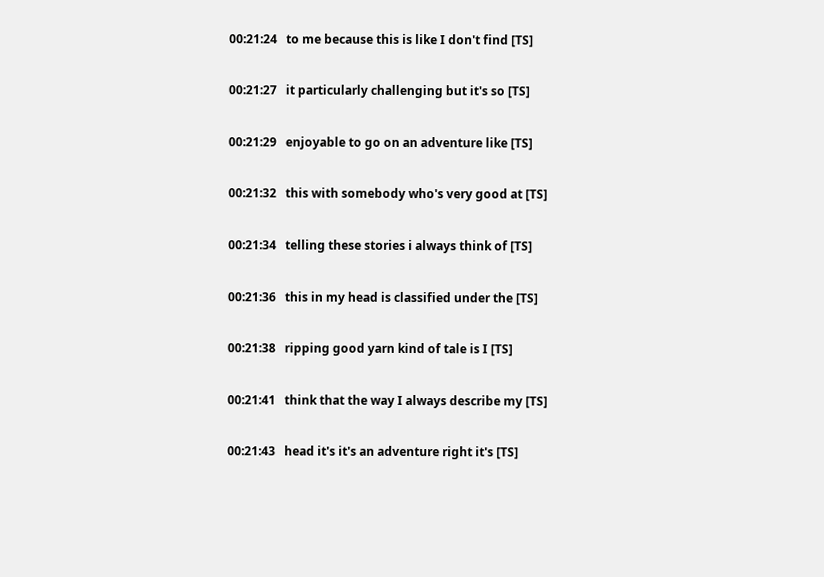00:21:24   to me because this is like I don't find [TS]

00:21:27   it particularly challenging but it's so [TS]

00:21:29   enjoyable to go on an adventure like [TS]

00:21:32   this with somebody who's very good at [TS]

00:21:34   telling these stories i always think of [TS]

00:21:36   this in my head is classified under the [TS]

00:21:38   ripping good yarn kind of tale is I [TS]

00:21:41   think that the way I always describe my [TS]

00:21:43   head it's it's an adventure right it's [TS]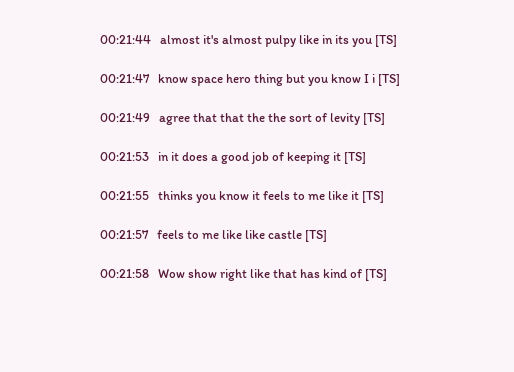00:21:44   almost it's almost pulpy like in its you [TS]

00:21:47   know space hero thing but you know I i [TS]

00:21:49   agree that that the the sort of levity [TS]

00:21:53   in it does a good job of keeping it [TS]

00:21:55   thinks you know it feels to me like it [TS]

00:21:57   feels to me like like castle [TS]

00:21:58   Wow show right like that has kind of [TS]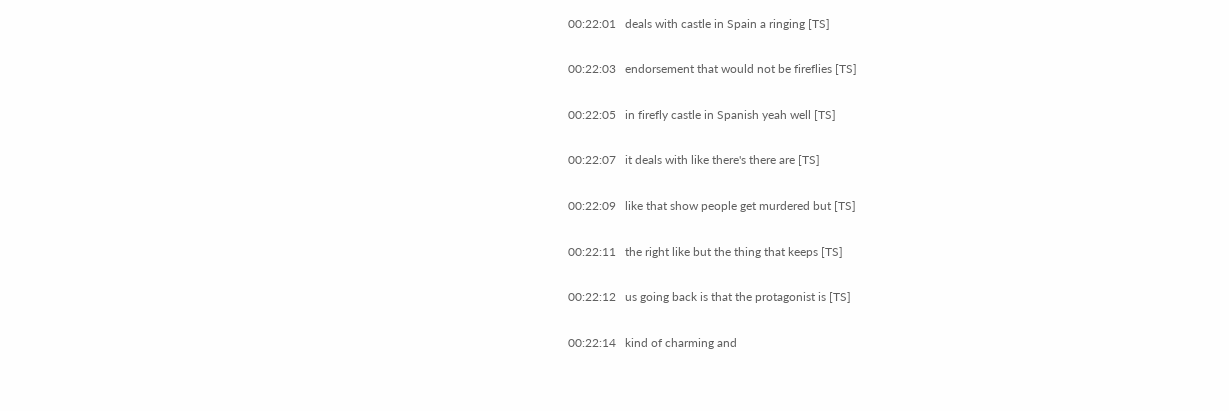00:22:01   deals with castle in Spain a ringing [TS]

00:22:03   endorsement that would not be fireflies [TS]

00:22:05   in firefly castle in Spanish yeah well [TS]

00:22:07   it deals with like there's there are [TS]

00:22:09   like that show people get murdered but [TS]

00:22:11   the right like but the thing that keeps [TS]

00:22:12   us going back is that the protagonist is [TS]

00:22:14   kind of charming and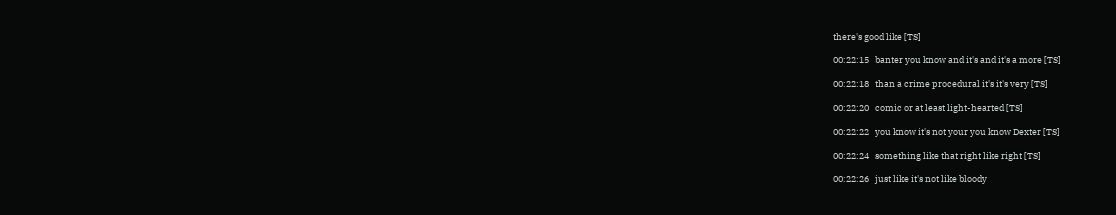there's good like [TS]

00:22:15   banter you know and it's and it's a more [TS]

00:22:18   than a crime procedural it's it's very [TS]

00:22:20   comic or at least light-hearted [TS]

00:22:22   you know it's not your you know Dexter [TS]

00:22:24   something like that right like right [TS]

00:22:26   just like it's not like bloody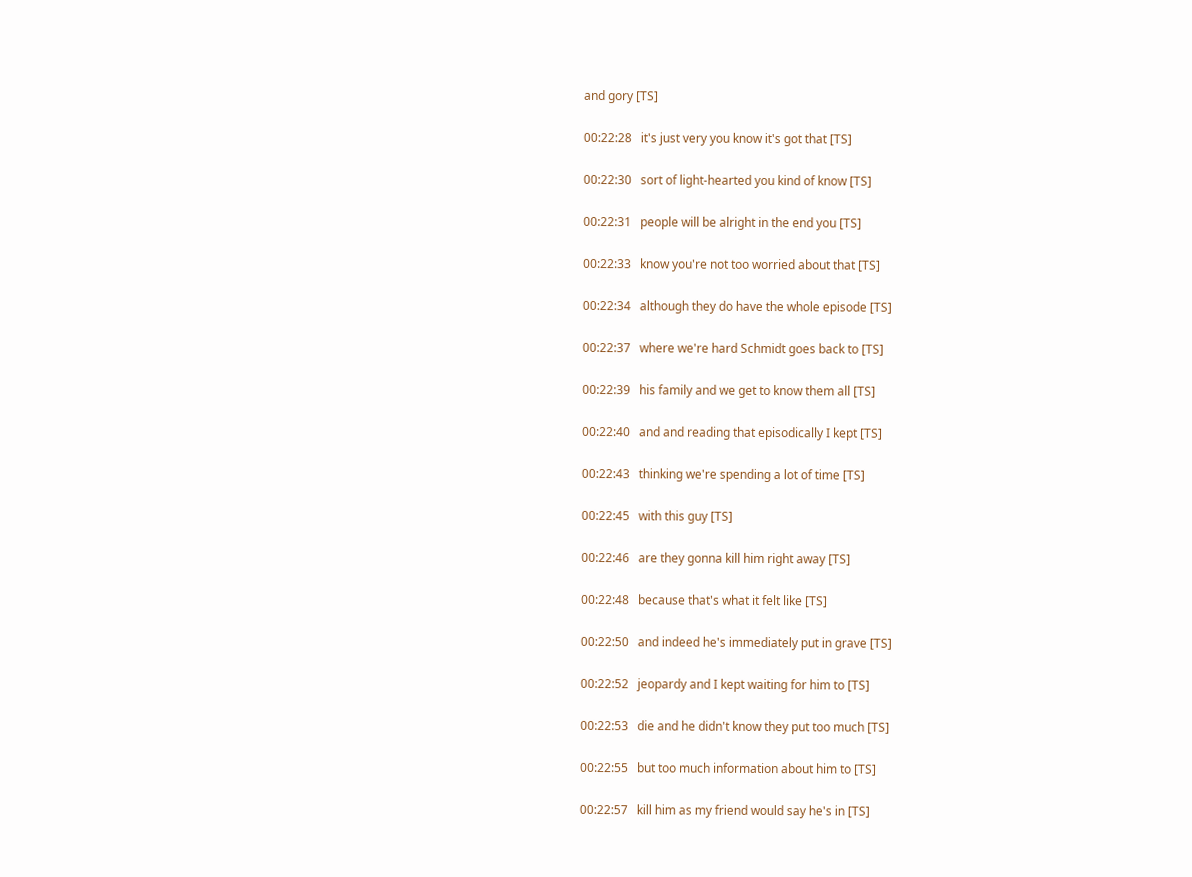and gory [TS]

00:22:28   it's just very you know it's got that [TS]

00:22:30   sort of light-hearted you kind of know [TS]

00:22:31   people will be alright in the end you [TS]

00:22:33   know you're not too worried about that [TS]

00:22:34   although they do have the whole episode [TS]

00:22:37   where we're hard Schmidt goes back to [TS]

00:22:39   his family and we get to know them all [TS]

00:22:40   and and reading that episodically I kept [TS]

00:22:43   thinking we're spending a lot of time [TS]

00:22:45   with this guy [TS]

00:22:46   are they gonna kill him right away [TS]

00:22:48   because that's what it felt like [TS]

00:22:50   and indeed he's immediately put in grave [TS]

00:22:52   jeopardy and I kept waiting for him to [TS]

00:22:53   die and he didn't know they put too much [TS]

00:22:55   but too much information about him to [TS]

00:22:57   kill him as my friend would say he's in [TS]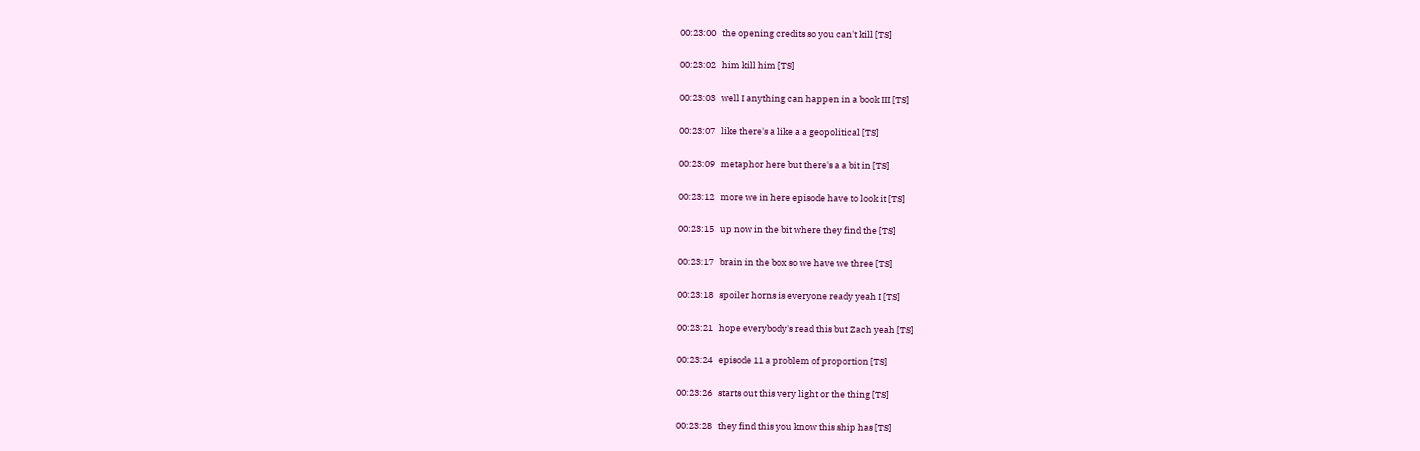00:23:00   the opening credits so you can't kill [TS]

00:23:02   him kill him [TS]

00:23:03   well I anything can happen in a book III [TS]

00:23:07   like there's a like a a geopolitical [TS]

00:23:09   metaphor here but there's a a bit in [TS]

00:23:12   more we in here episode have to look it [TS]

00:23:15   up now in the bit where they find the [TS]

00:23:17   brain in the box so we have we three [TS]

00:23:18   spoiler horns is everyone ready yeah I [TS]

00:23:21   hope everybody's read this but Zach yeah [TS]

00:23:24   episode 11 a problem of proportion [TS]

00:23:26   starts out this very light or the thing [TS]

00:23:28   they find this you know this ship has [TS]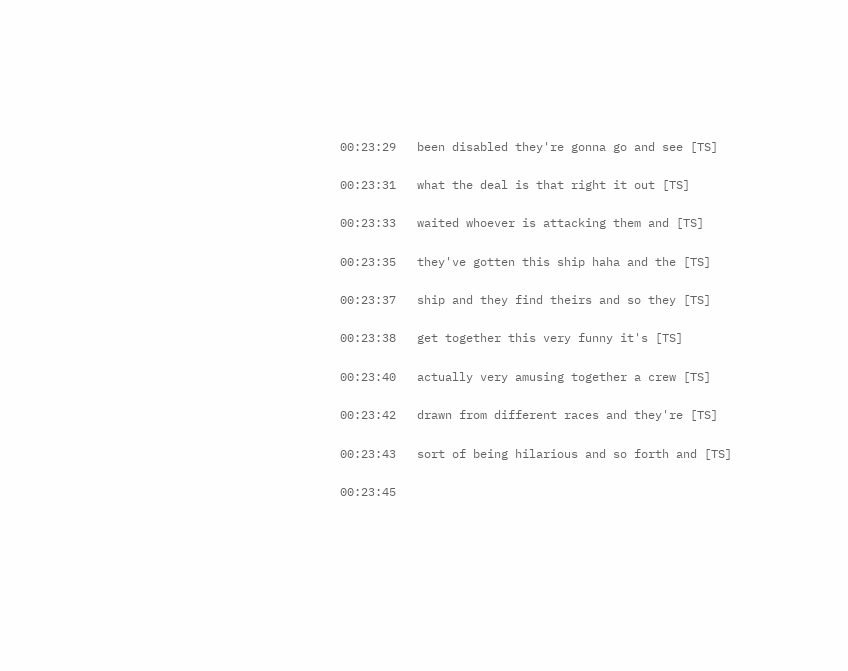00:23:29   been disabled they're gonna go and see [TS]

00:23:31   what the deal is that right it out [TS]

00:23:33   waited whoever is attacking them and [TS]

00:23:35   they've gotten this ship haha and the [TS]

00:23:37   ship and they find theirs and so they [TS]

00:23:38   get together this very funny it's [TS]

00:23:40   actually very amusing together a crew [TS]

00:23:42   drawn from different races and they're [TS]

00:23:43   sort of being hilarious and so forth and [TS]

00:23:45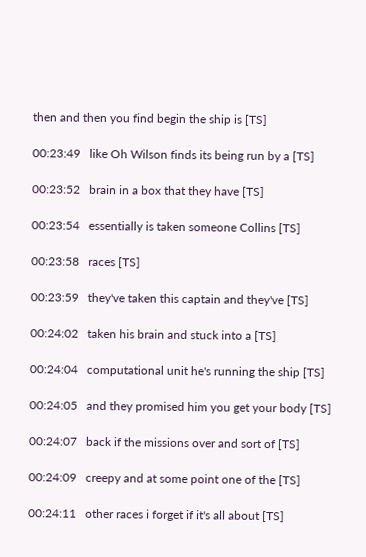then and then you find begin the ship is [TS]

00:23:49   like Oh Wilson finds its being run by a [TS]

00:23:52   brain in a box that they have [TS]

00:23:54   essentially is taken someone Collins [TS]

00:23:58   races [TS]

00:23:59   they've taken this captain and they've [TS]

00:24:02   taken his brain and stuck into a [TS]

00:24:04   computational unit he's running the ship [TS]

00:24:05   and they promised him you get your body [TS]

00:24:07   back if the missions over and sort of [TS]

00:24:09   creepy and at some point one of the [TS]

00:24:11   other races i forget if it's all about [TS]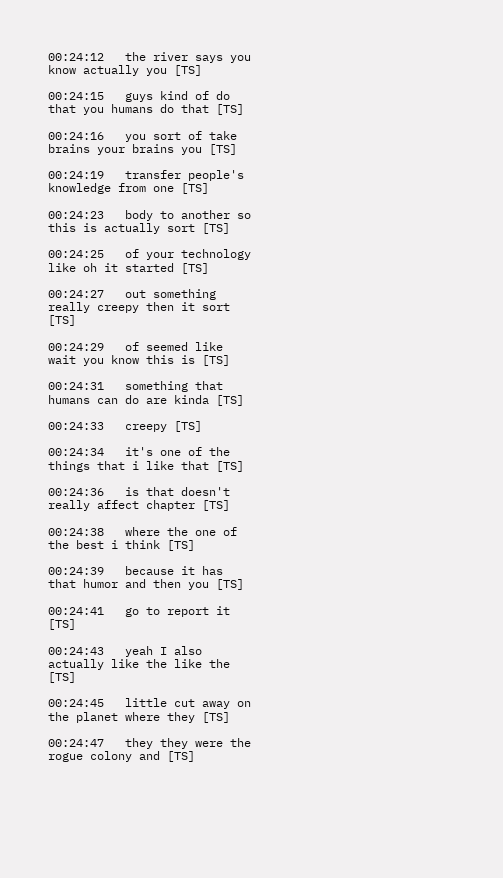00:24:12   the river says you know actually you [TS]

00:24:15   guys kind of do that you humans do that [TS]

00:24:16   you sort of take brains your brains you [TS]

00:24:19   transfer people's knowledge from one [TS]

00:24:23   body to another so this is actually sort [TS]

00:24:25   of your technology like oh it started [TS]

00:24:27   out something really creepy then it sort [TS]

00:24:29   of seemed like wait you know this is [TS]

00:24:31   something that humans can do are kinda [TS]

00:24:33   creepy [TS]

00:24:34   it's one of the things that i like that [TS]

00:24:36   is that doesn't really affect chapter [TS]

00:24:38   where the one of the best i think [TS]

00:24:39   because it has that humor and then you [TS]

00:24:41   go to report it [TS]

00:24:43   yeah I also actually like the like the [TS]

00:24:45   little cut away on the planet where they [TS]

00:24:47   they they were the rogue colony and [TS]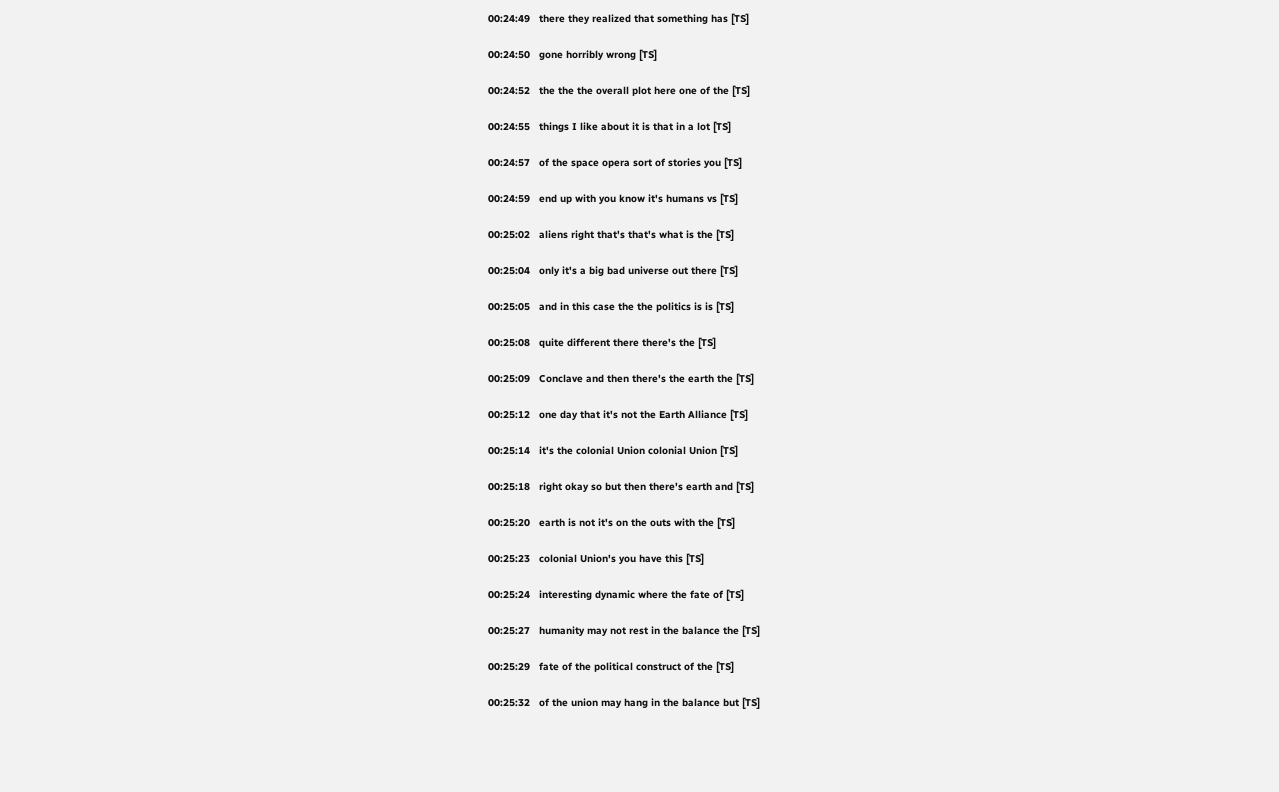00:24:49   there they realized that something has [TS]

00:24:50   gone horribly wrong [TS]

00:24:52   the the the overall plot here one of the [TS]

00:24:55   things I like about it is that in a lot [TS]

00:24:57   of the space opera sort of stories you [TS]

00:24:59   end up with you know it's humans vs [TS]

00:25:02   aliens right that's that's what is the [TS]

00:25:04   only it's a big bad universe out there [TS]

00:25:05   and in this case the the politics is is [TS]

00:25:08   quite different there there's the [TS]

00:25:09   Conclave and then there's the earth the [TS]

00:25:12   one day that it's not the Earth Alliance [TS]

00:25:14   it's the colonial Union colonial Union [TS]

00:25:18   right okay so but then there's earth and [TS]

00:25:20   earth is not it's on the outs with the [TS]

00:25:23   colonial Union's you have this [TS]

00:25:24   interesting dynamic where the fate of [TS]

00:25:27   humanity may not rest in the balance the [TS]

00:25:29   fate of the political construct of the [TS]

00:25:32   of the union may hang in the balance but [TS]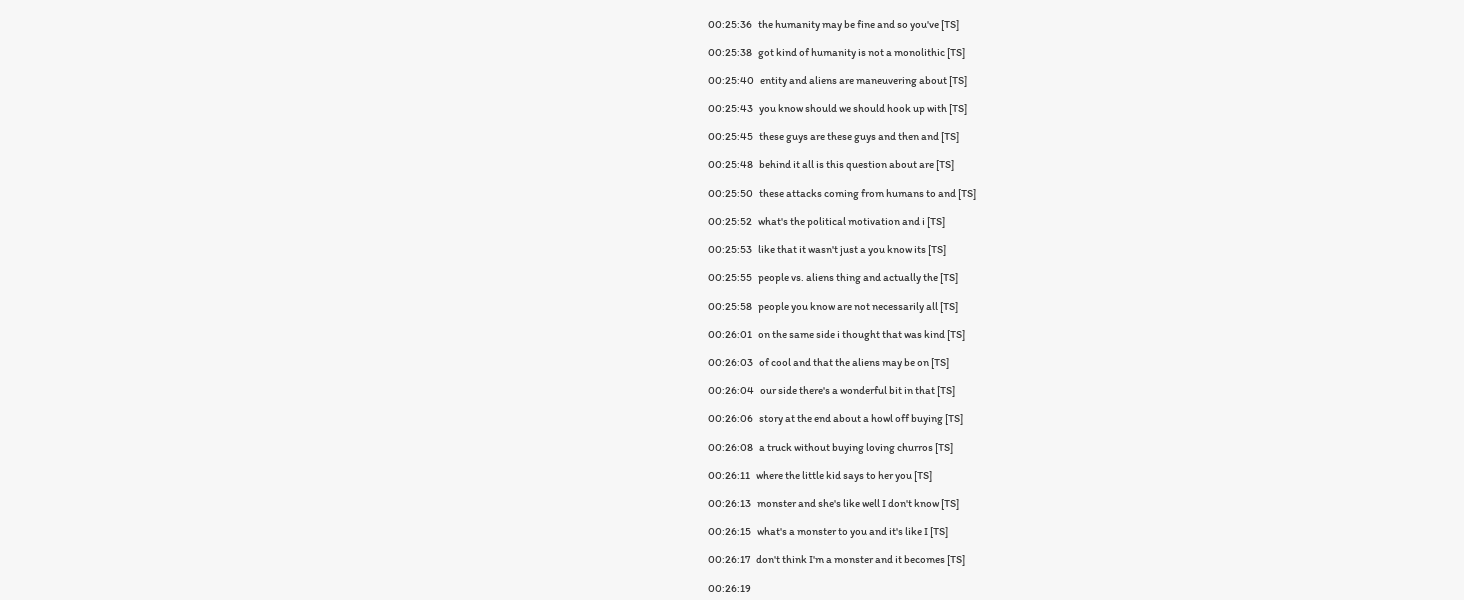00:25:36   the humanity may be fine and so you've [TS]

00:25:38   got kind of humanity is not a monolithic [TS]

00:25:40   entity and aliens are maneuvering about [TS]

00:25:43   you know should we should hook up with [TS]

00:25:45   these guys are these guys and then and [TS]

00:25:48   behind it all is this question about are [TS]

00:25:50   these attacks coming from humans to and [TS]

00:25:52   what's the political motivation and i [TS]

00:25:53   like that it wasn't just a you know its [TS]

00:25:55   people vs. aliens thing and actually the [TS]

00:25:58   people you know are not necessarily all [TS]

00:26:01   on the same side i thought that was kind [TS]

00:26:03   of cool and that the aliens may be on [TS]

00:26:04   our side there's a wonderful bit in that [TS]

00:26:06   story at the end about a howl off buying [TS]

00:26:08   a truck without buying loving churros [TS]

00:26:11   where the little kid says to her you [TS]

00:26:13   monster and she's like well I don't know [TS]

00:26:15   what's a monster to you and it's like I [TS]

00:26:17   don't think I'm a monster and it becomes [TS]

00:26:19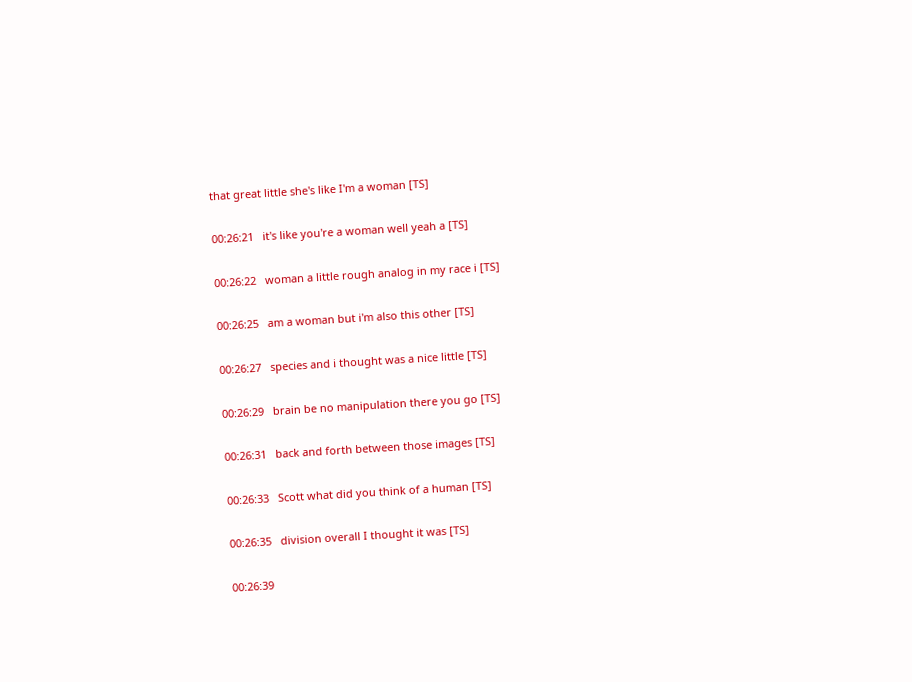that great little she's like I'm a woman [TS]

00:26:21   it's like you're a woman well yeah a [TS]

00:26:22   woman a little rough analog in my race i [TS]

00:26:25   am a woman but i'm also this other [TS]

00:26:27   species and i thought was a nice little [TS]

00:26:29   brain be no manipulation there you go [TS]

00:26:31   back and forth between those images [TS]

00:26:33   Scott what did you think of a human [TS]

00:26:35   division overall I thought it was [TS]

00:26:39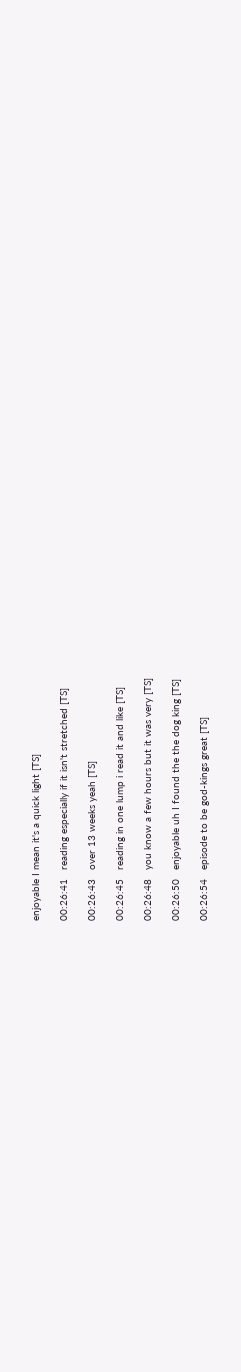enjoyable I mean it's a quick light [TS]

00:26:41   reading especially if it isn't stretched [TS]

00:26:43   over 13 weeks yeah [TS]

00:26:45   reading in one lump i read it and like [TS]

00:26:48   you know a few hours but it was very [TS]

00:26:50   enjoyable uh I found the the dog king [TS]

00:26:54   episode to be god-kings great [TS]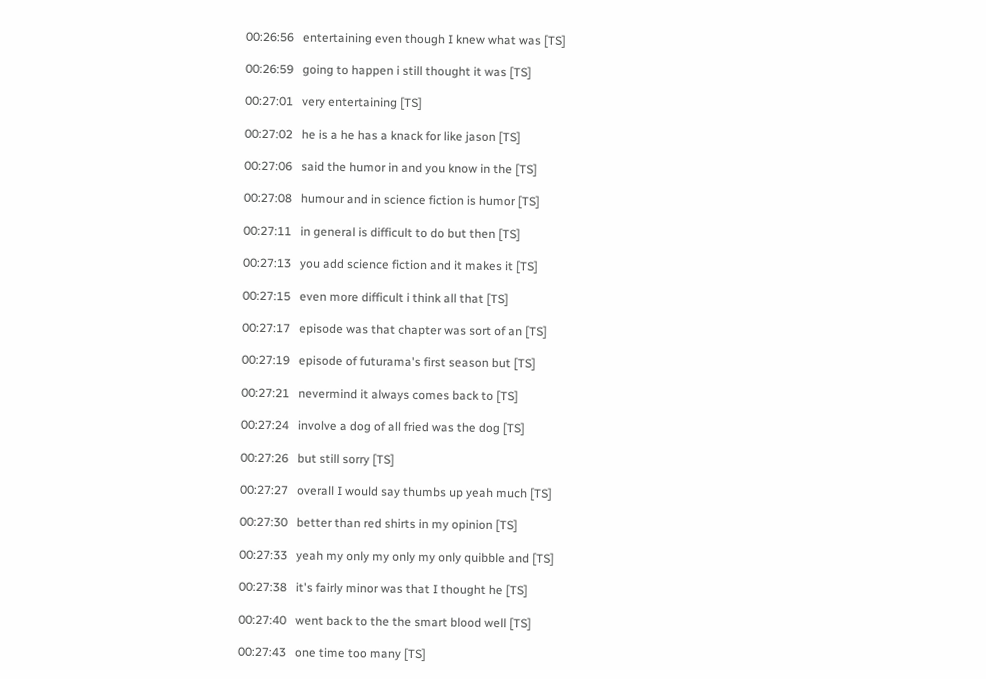00:26:56   entertaining even though I knew what was [TS]

00:26:59   going to happen i still thought it was [TS]

00:27:01   very entertaining [TS]

00:27:02   he is a he has a knack for like jason [TS]

00:27:06   said the humor in and you know in the [TS]

00:27:08   humour and in science fiction is humor [TS]

00:27:11   in general is difficult to do but then [TS]

00:27:13   you add science fiction and it makes it [TS]

00:27:15   even more difficult i think all that [TS]

00:27:17   episode was that chapter was sort of an [TS]

00:27:19   episode of futurama's first season but [TS]

00:27:21   nevermind it always comes back to [TS]

00:27:24   involve a dog of all fried was the dog [TS]

00:27:26   but still sorry [TS]

00:27:27   overall I would say thumbs up yeah much [TS]

00:27:30   better than red shirts in my opinion [TS]

00:27:33   yeah my only my only my only quibble and [TS]

00:27:38   it's fairly minor was that I thought he [TS]

00:27:40   went back to the the smart blood well [TS]

00:27:43   one time too many [TS]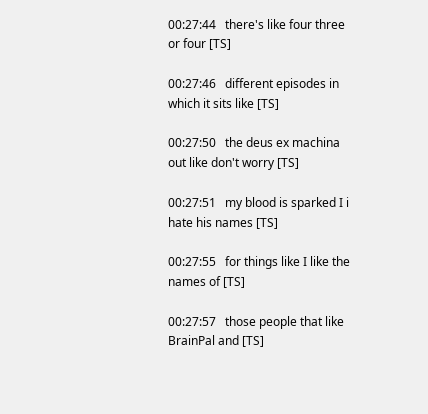00:27:44   there's like four three or four [TS]

00:27:46   different episodes in which it sits like [TS]

00:27:50   the deus ex machina out like don't worry [TS]

00:27:51   my blood is sparked I i hate his names [TS]

00:27:55   for things like I like the names of [TS]

00:27:57   those people that like BrainPal and [TS]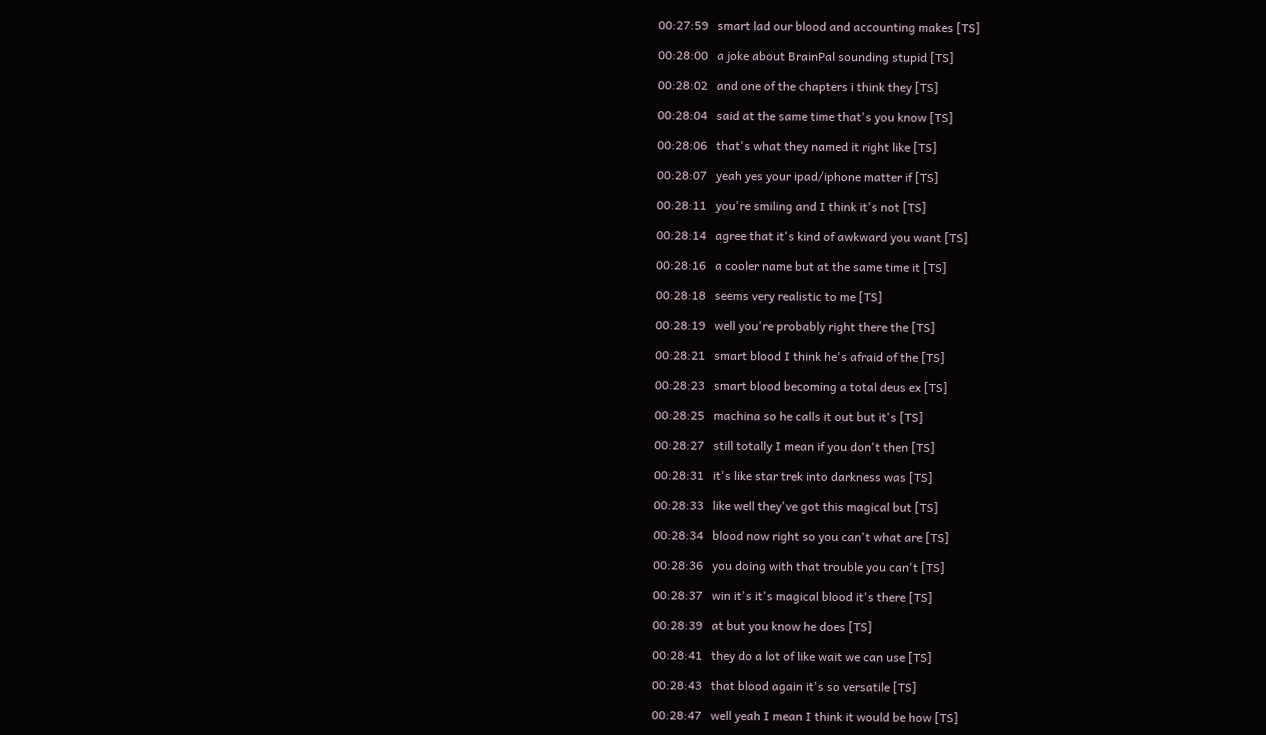00:27:59   smart lad our blood and accounting makes [TS]

00:28:00   a joke about BrainPal sounding stupid [TS]

00:28:02   and one of the chapters i think they [TS]

00:28:04   said at the same time that's you know [TS]

00:28:06   that's what they named it right like [TS]

00:28:07   yeah yes your ipad/iphone matter if [TS]

00:28:11   you're smiling and I think it's not [TS]

00:28:14   agree that it's kind of awkward you want [TS]

00:28:16   a cooler name but at the same time it [TS]

00:28:18   seems very realistic to me [TS]

00:28:19   well you're probably right there the [TS]

00:28:21   smart blood I think he's afraid of the [TS]

00:28:23   smart blood becoming a total deus ex [TS]

00:28:25   machina so he calls it out but it's [TS]

00:28:27   still totally I mean if you don't then [TS]

00:28:31   it's like star trek into darkness was [TS]

00:28:33   like well they've got this magical but [TS]

00:28:34   blood now right so you can't what are [TS]

00:28:36   you doing with that trouble you can't [TS]

00:28:37   win it's it's magical blood it's there [TS]

00:28:39   at but you know he does [TS]

00:28:41   they do a lot of like wait we can use [TS]

00:28:43   that blood again it's so versatile [TS]

00:28:47   well yeah I mean I think it would be how [TS]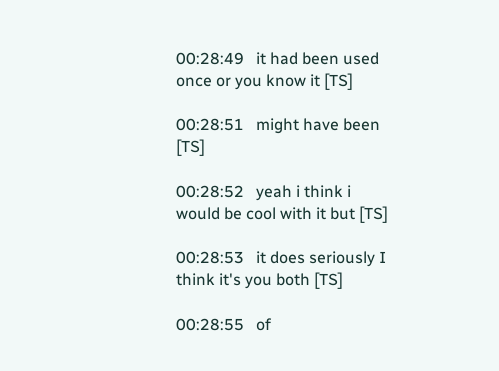00:28:49   it had been used once or you know it [TS]

00:28:51   might have been [TS]

00:28:52   yeah i think i would be cool with it but [TS]

00:28:53   it does seriously I think it's you both [TS]

00:28:55   of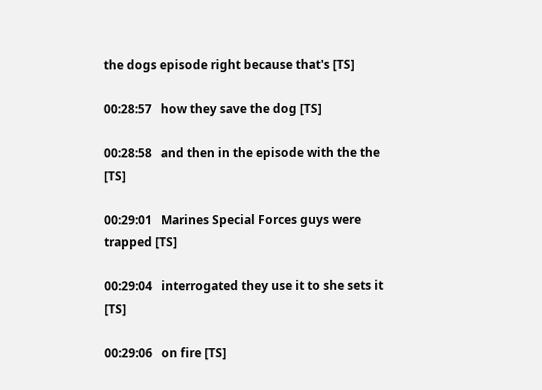the dogs episode right because that's [TS]

00:28:57   how they save the dog [TS]

00:28:58   and then in the episode with the the [TS]

00:29:01   Marines Special Forces guys were trapped [TS]

00:29:04   interrogated they use it to she sets it [TS]

00:29:06   on fire [TS]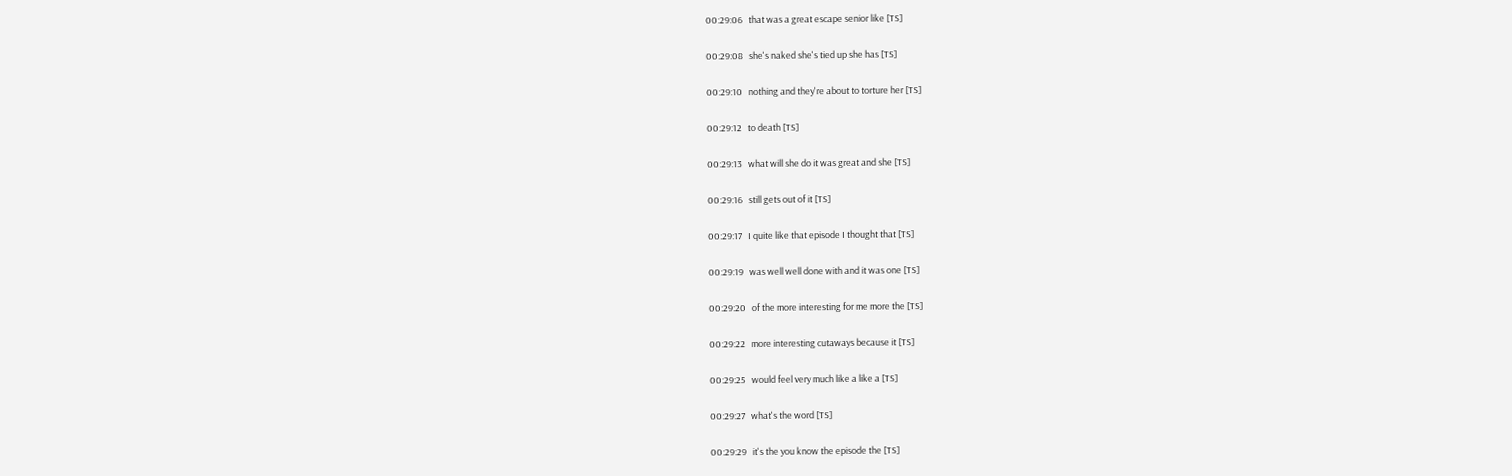00:29:06   that was a great escape senior like [TS]

00:29:08   she's naked she's tied up she has [TS]

00:29:10   nothing and they're about to torture her [TS]

00:29:12   to death [TS]

00:29:13   what will she do it was great and she [TS]

00:29:16   still gets out of it [TS]

00:29:17   I quite like that episode I thought that [TS]

00:29:19   was well well done with and it was one [TS]

00:29:20   of the more interesting for me more the [TS]

00:29:22   more interesting cutaways because it [TS]

00:29:25   would feel very much like a like a [TS]

00:29:27   what's the word [TS]

00:29:29   it's the you know the episode the [TS]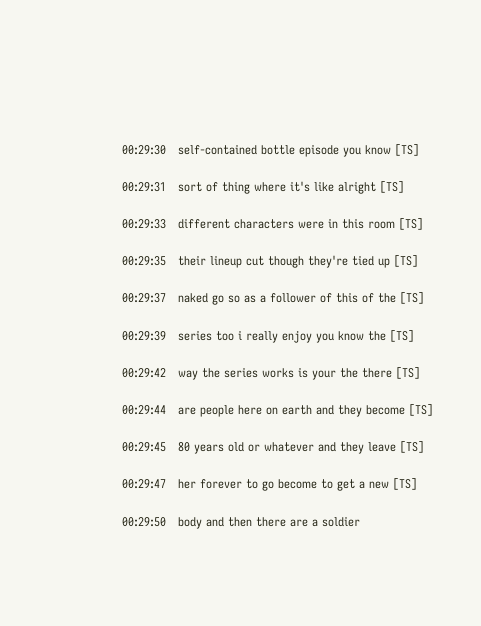00:29:30   self-contained bottle episode you know [TS]

00:29:31   sort of thing where it's like alright [TS]

00:29:33   different characters were in this room [TS]

00:29:35   their lineup cut though they're tied up [TS]

00:29:37   naked go so as a follower of this of the [TS]

00:29:39   series too i really enjoy you know the [TS]

00:29:42   way the series works is your the there [TS]

00:29:44   are people here on earth and they become [TS]

00:29:45   80 years old or whatever and they leave [TS]

00:29:47   her forever to go become to get a new [TS]

00:29:50   body and then there are a soldier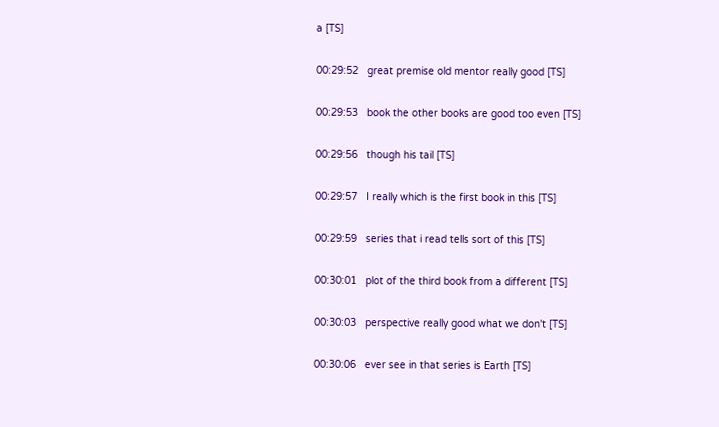a [TS]

00:29:52   great premise old mentor really good [TS]

00:29:53   book the other books are good too even [TS]

00:29:56   though his tail [TS]

00:29:57   I really which is the first book in this [TS]

00:29:59   series that i read tells sort of this [TS]

00:30:01   plot of the third book from a different [TS]

00:30:03   perspective really good what we don't [TS]

00:30:06   ever see in that series is Earth [TS]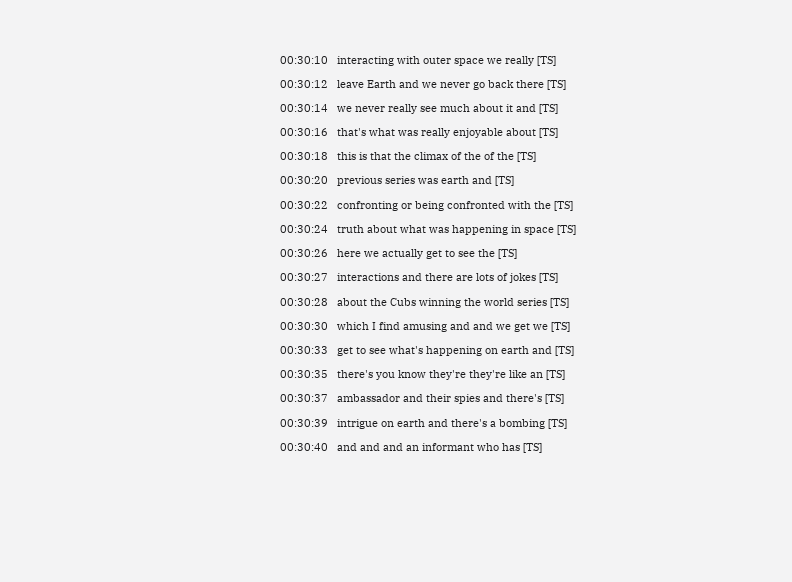00:30:10   interacting with outer space we really [TS]

00:30:12   leave Earth and we never go back there [TS]

00:30:14   we never really see much about it and [TS]

00:30:16   that's what was really enjoyable about [TS]

00:30:18   this is that the climax of the of the [TS]

00:30:20   previous series was earth and [TS]

00:30:22   confronting or being confronted with the [TS]

00:30:24   truth about what was happening in space [TS]

00:30:26   here we actually get to see the [TS]

00:30:27   interactions and there are lots of jokes [TS]

00:30:28   about the Cubs winning the world series [TS]

00:30:30   which I find amusing and and we get we [TS]

00:30:33   get to see what's happening on earth and [TS]

00:30:35   there's you know they're they're like an [TS]

00:30:37   ambassador and their spies and there's [TS]

00:30:39   intrigue on earth and there's a bombing [TS]

00:30:40   and and and an informant who has [TS]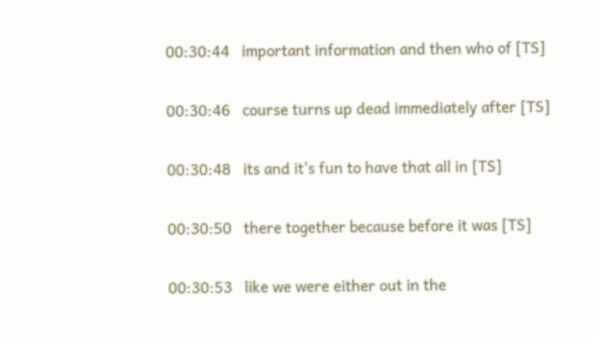00:30:44   important information and then who of [TS]

00:30:46   course turns up dead immediately after [TS]

00:30:48   its and it's fun to have that all in [TS]

00:30:50   there together because before it was [TS]

00:30:53   like we were either out in the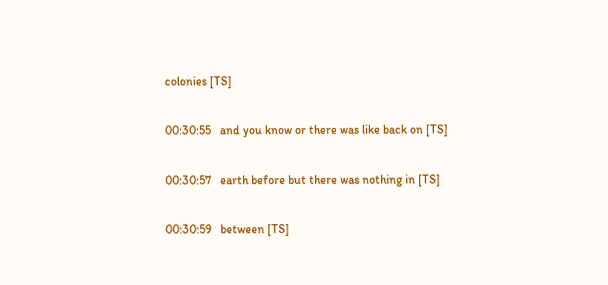colonies [TS]

00:30:55   and you know or there was like back on [TS]

00:30:57   earth before but there was nothing in [TS]

00:30:59   between [TS]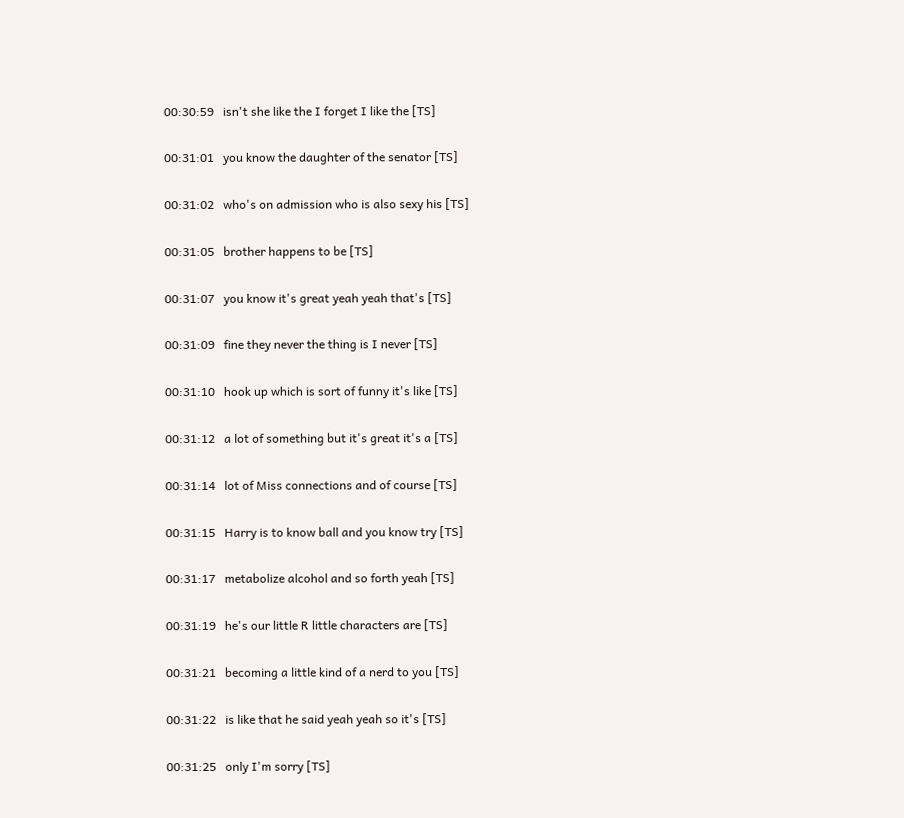00:30:59   isn't she like the I forget I like the [TS]

00:31:01   you know the daughter of the senator [TS]

00:31:02   who's on admission who is also sexy his [TS]

00:31:05   brother happens to be [TS]

00:31:07   you know it's great yeah yeah that's [TS]

00:31:09   fine they never the thing is I never [TS]

00:31:10   hook up which is sort of funny it's like [TS]

00:31:12   a lot of something but it's great it's a [TS]

00:31:14   lot of Miss connections and of course [TS]

00:31:15   Harry is to know ball and you know try [TS]

00:31:17   metabolize alcohol and so forth yeah [TS]

00:31:19   he's our little R little characters are [TS]

00:31:21   becoming a little kind of a nerd to you [TS]

00:31:22   is like that he said yeah yeah so it's [TS]

00:31:25   only I'm sorry [TS]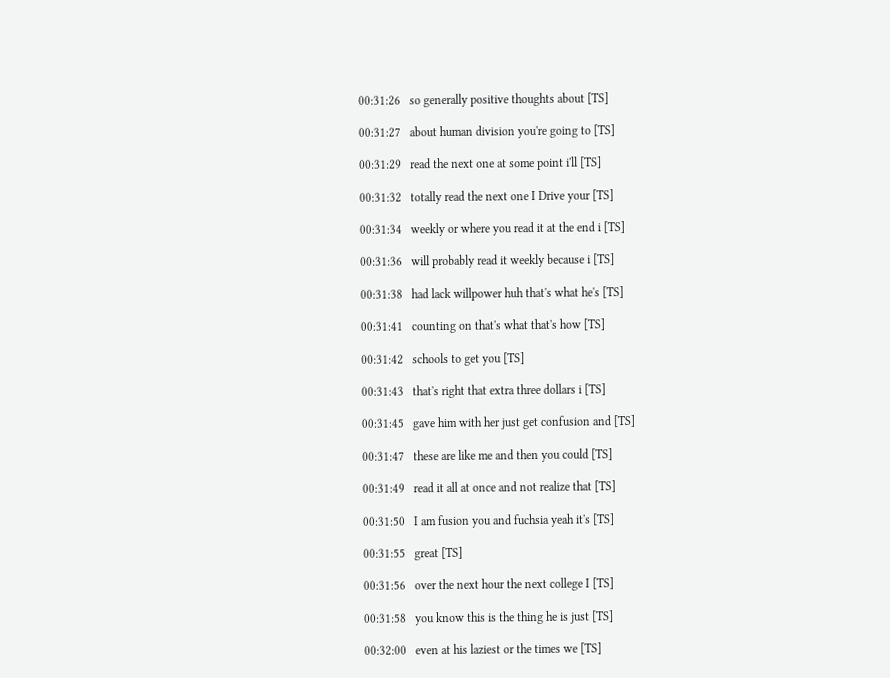00:31:26   so generally positive thoughts about [TS]

00:31:27   about human division you're going to [TS]

00:31:29   read the next one at some point i'll [TS]

00:31:32   totally read the next one I Drive your [TS]

00:31:34   weekly or where you read it at the end i [TS]

00:31:36   will probably read it weekly because i [TS]

00:31:38   had lack willpower huh that's what he's [TS]

00:31:41   counting on that's what that's how [TS]

00:31:42   schools to get you [TS]

00:31:43   that's right that extra three dollars i [TS]

00:31:45   gave him with her just get confusion and [TS]

00:31:47   these are like me and then you could [TS]

00:31:49   read it all at once and not realize that [TS]

00:31:50   I am fusion you and fuchsia yeah it's [TS]

00:31:55   great [TS]

00:31:56   over the next hour the next college I [TS]

00:31:58   you know this is the thing he is just [TS]

00:32:00   even at his laziest or the times we [TS]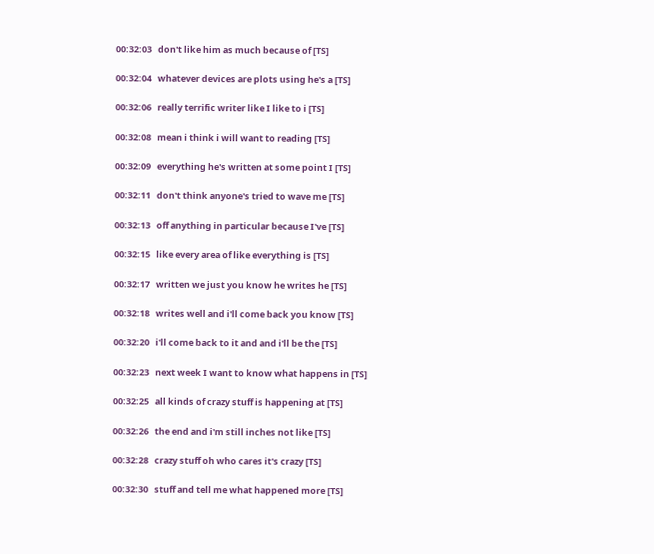00:32:03   don't like him as much because of [TS]

00:32:04   whatever devices are plots using he's a [TS]

00:32:06   really terrific writer like I like to i [TS]

00:32:08   mean i think i will want to reading [TS]

00:32:09   everything he's written at some point I [TS]

00:32:11   don't think anyone's tried to wave me [TS]

00:32:13   off anything in particular because I've [TS]

00:32:15   like every area of like everything is [TS]

00:32:17   written we just you know he writes he [TS]

00:32:18   writes well and i'll come back you know [TS]

00:32:20   i'll come back to it and and i'll be the [TS]

00:32:23   next week I want to know what happens in [TS]

00:32:25   all kinds of crazy stuff is happening at [TS]

00:32:26   the end and i'm still inches not like [TS]

00:32:28   crazy stuff oh who cares it's crazy [TS]

00:32:30   stuff and tell me what happened more [TS]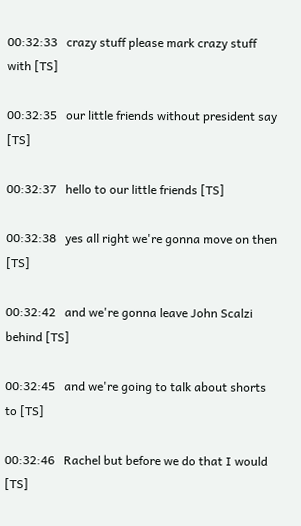00:32:33   crazy stuff please mark crazy stuff with [TS]

00:32:35   our little friends without president say [TS]

00:32:37   hello to our little friends [TS]

00:32:38   yes all right we're gonna move on then [TS]

00:32:42   and we're gonna leave John Scalzi behind [TS]

00:32:45   and we're going to talk about shorts to [TS]

00:32:46   Rachel but before we do that I would [TS]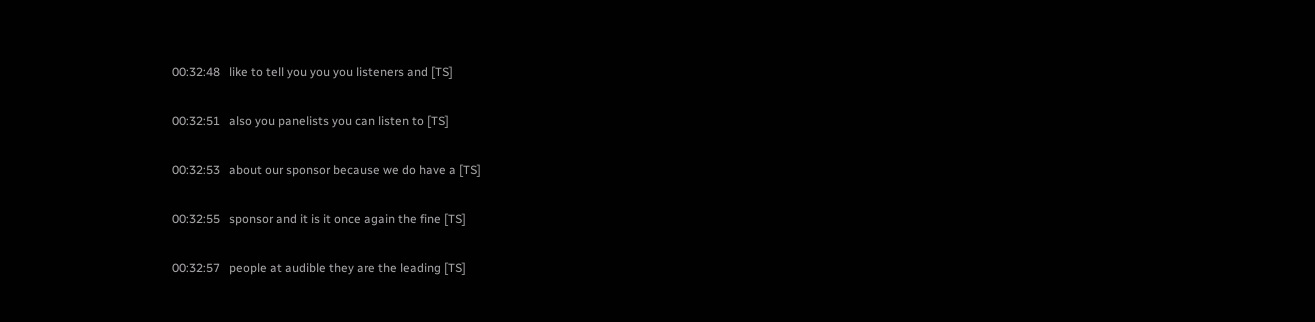00:32:48   like to tell you you you listeners and [TS]

00:32:51   also you panelists you can listen to [TS]

00:32:53   about our sponsor because we do have a [TS]

00:32:55   sponsor and it is it once again the fine [TS]

00:32:57   people at audible they are the leading [TS]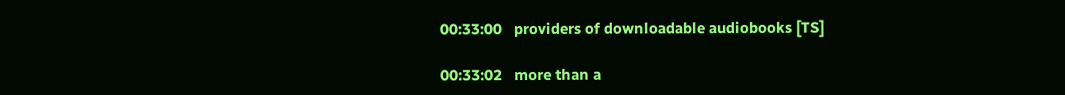00:33:00   providers of downloadable audiobooks [TS]

00:33:02   more than a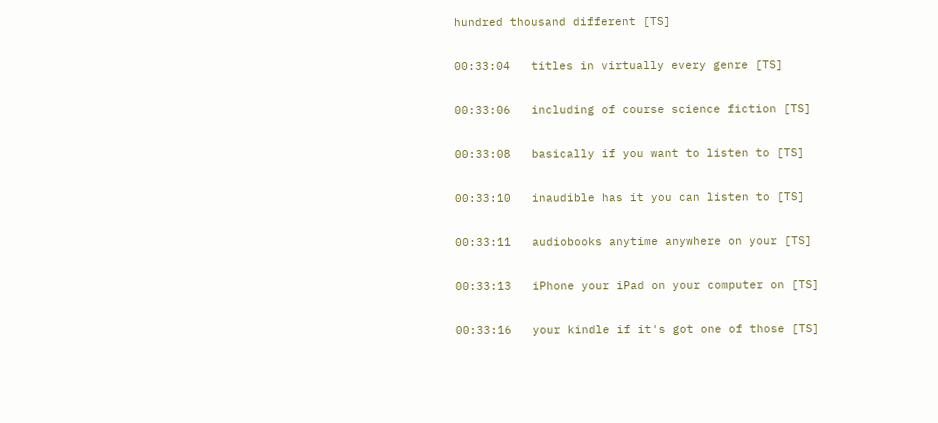hundred thousand different [TS]

00:33:04   titles in virtually every genre [TS]

00:33:06   including of course science fiction [TS]

00:33:08   basically if you want to listen to [TS]

00:33:10   inaudible has it you can listen to [TS]

00:33:11   audiobooks anytime anywhere on your [TS]

00:33:13   iPhone your iPad on your computer on [TS]

00:33:16   your kindle if it's got one of those [TS]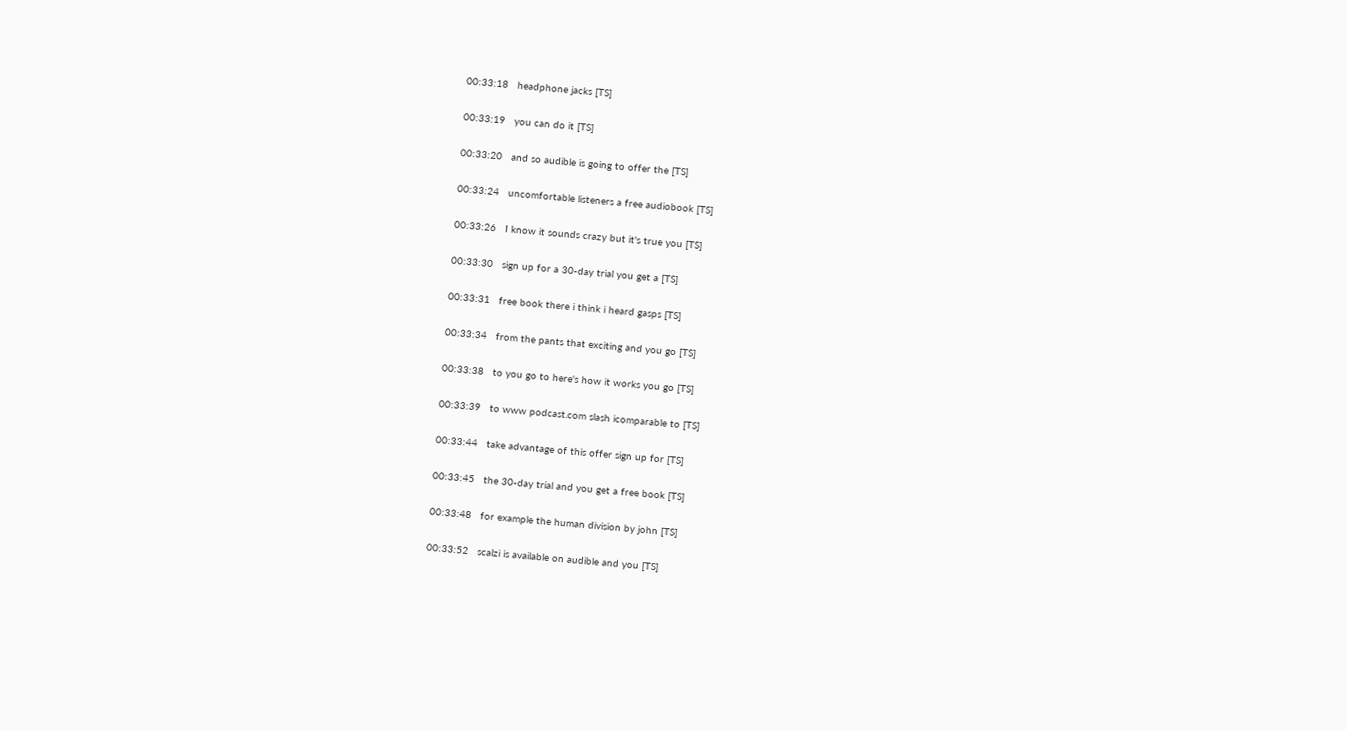00:33:18   headphone jacks [TS]

00:33:19   you can do it [TS]

00:33:20   and so audible is going to offer the [TS]

00:33:24   uncomfortable listeners a free audiobook [TS]

00:33:26   I know it sounds crazy but it's true you [TS]

00:33:30   sign up for a 30-day trial you get a [TS]

00:33:31   free book there i think i heard gasps [TS]

00:33:34   from the pants that exciting and you go [TS]

00:33:38   to you go to here's how it works you go [TS]

00:33:39   to www podcast.com slash icomparable to [TS]

00:33:44   take advantage of this offer sign up for [TS]

00:33:45   the 30-day trial and you get a free book [TS]

00:33:48   for example the human division by john [TS]

00:33:52   scalzi is available on audible and you [TS]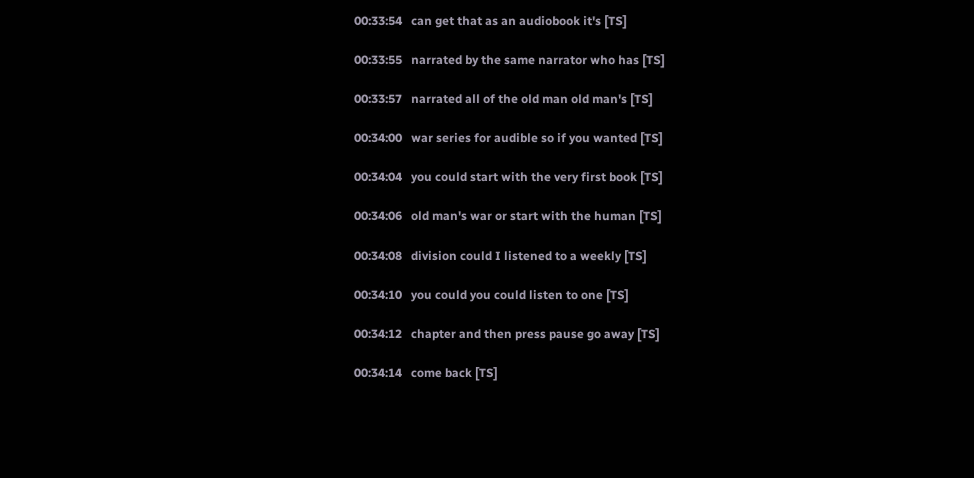00:33:54   can get that as an audiobook it's [TS]

00:33:55   narrated by the same narrator who has [TS]

00:33:57   narrated all of the old man old man's [TS]

00:34:00   war series for audible so if you wanted [TS]

00:34:04   you could start with the very first book [TS]

00:34:06   old man's war or start with the human [TS]

00:34:08   division could I listened to a weekly [TS]

00:34:10   you could you could listen to one [TS]

00:34:12   chapter and then press pause go away [TS]

00:34:14   come back [TS]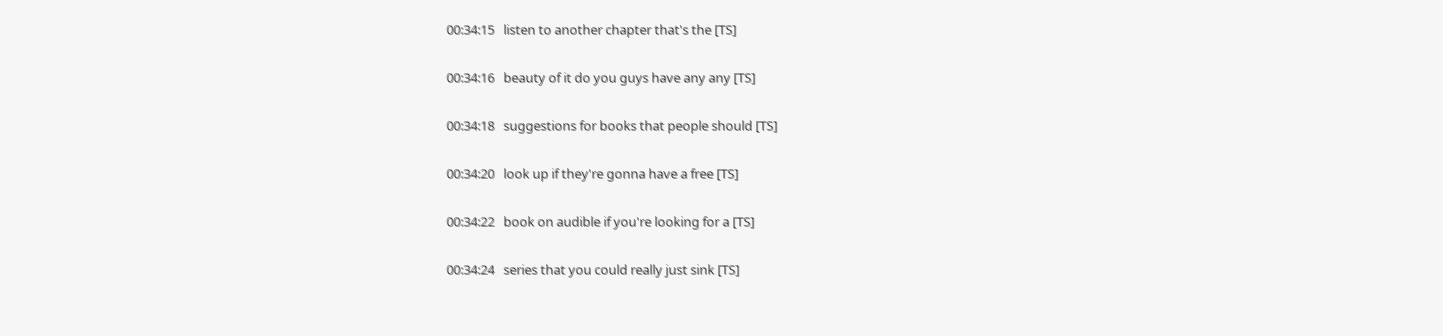00:34:15   listen to another chapter that's the [TS]

00:34:16   beauty of it do you guys have any any [TS]

00:34:18   suggestions for books that people should [TS]

00:34:20   look up if they're gonna have a free [TS]

00:34:22   book on audible if you're looking for a [TS]

00:34:24   series that you could really just sink [TS]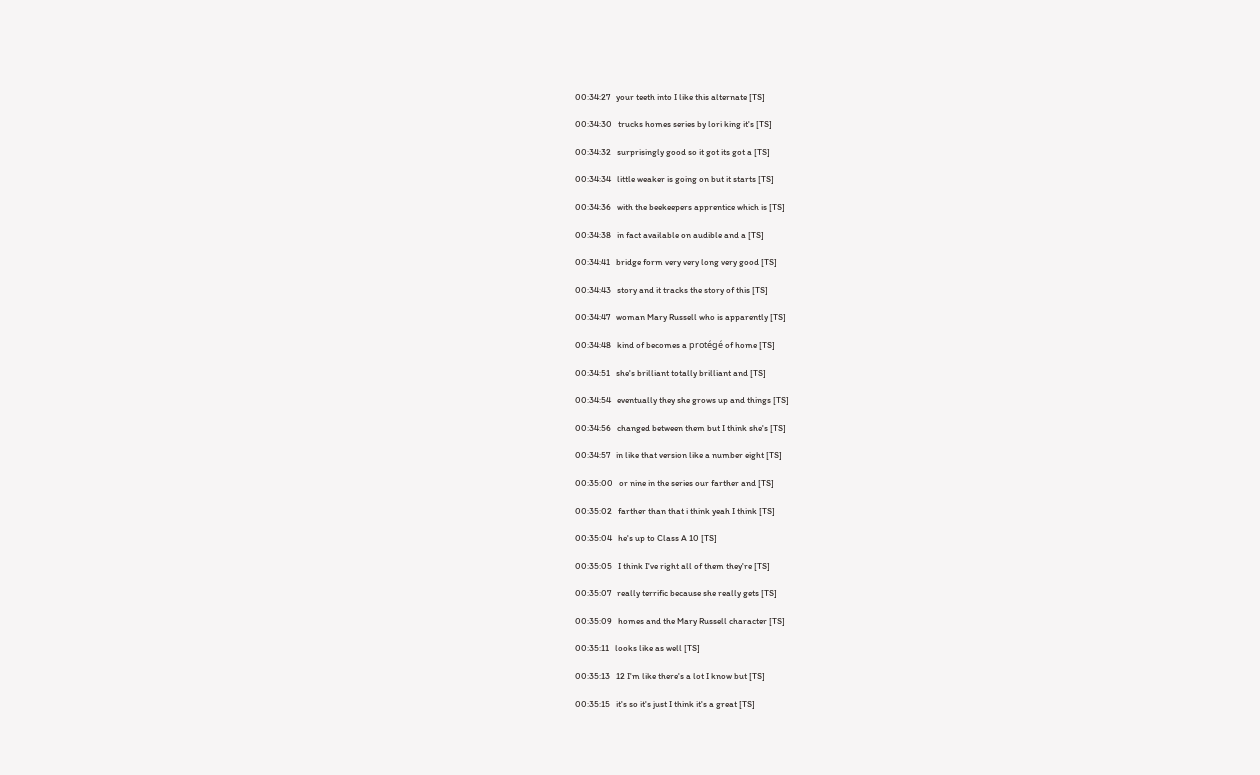00:34:27   your teeth into I like this alternate [TS]

00:34:30   trucks homes series by lori king it's [TS]

00:34:32   surprisingly good so it got its got a [TS]

00:34:34   little weaker is going on but it starts [TS]

00:34:36   with the beekeepers apprentice which is [TS]

00:34:38   in fact available on audible and a [TS]

00:34:41   bridge form very very long very good [TS]

00:34:43   story and it tracks the story of this [TS]

00:34:47   woman Mary Russell who is apparently [TS]

00:34:48   kind of becomes a protégé of home [TS]

00:34:51   she's brilliant totally brilliant and [TS]

00:34:54   eventually they she grows up and things [TS]

00:34:56   changed between them but I think she's [TS]

00:34:57   in like that version like a number eight [TS]

00:35:00   or nine in the series our farther and [TS]

00:35:02   farther than that i think yeah I think [TS]

00:35:04   he's up to Class A 10 [TS]

00:35:05   I think I've right all of them they're [TS]

00:35:07   really terrific because she really gets [TS]

00:35:09   homes and the Mary Russell character [TS]

00:35:11   looks like as well [TS]

00:35:13   12 I'm like there's a lot I know but [TS]

00:35:15   it's so it's just I think it's a great [TS]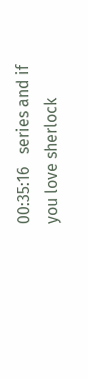00:35:16   series and if you love sherlock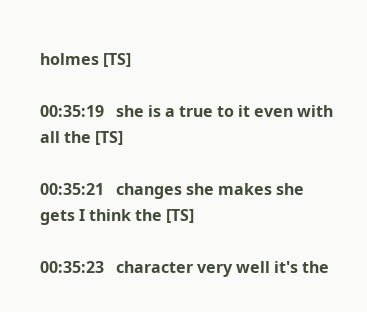holmes [TS]

00:35:19   she is a true to it even with all the [TS]

00:35:21   changes she makes she gets I think the [TS]

00:35:23   character very well it's the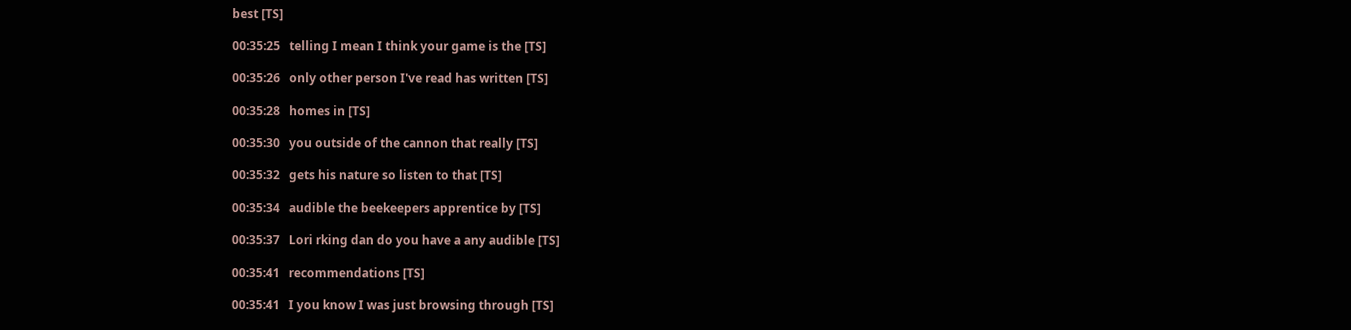best [TS]

00:35:25   telling I mean I think your game is the [TS]

00:35:26   only other person I've read has written [TS]

00:35:28   homes in [TS]

00:35:30   you outside of the cannon that really [TS]

00:35:32   gets his nature so listen to that [TS]

00:35:34   audible the beekeepers apprentice by [TS]

00:35:37   Lori rking dan do you have a any audible [TS]

00:35:41   recommendations [TS]

00:35:41   I you know I was just browsing through [TS]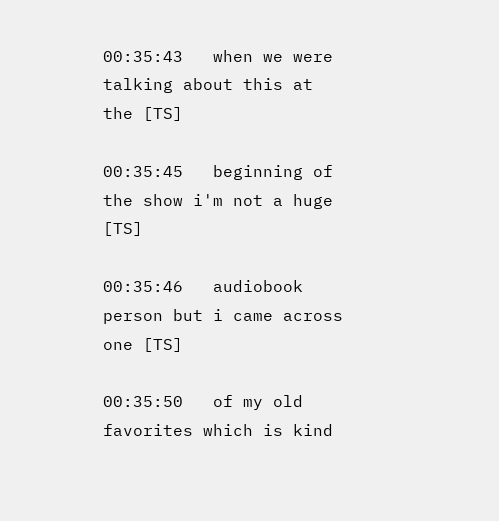00:35:43   when we were talking about this at the [TS]

00:35:45   beginning of the show i'm not a huge [TS]

00:35:46   audiobook person but i came across one [TS]

00:35:50   of my old favorites which is kind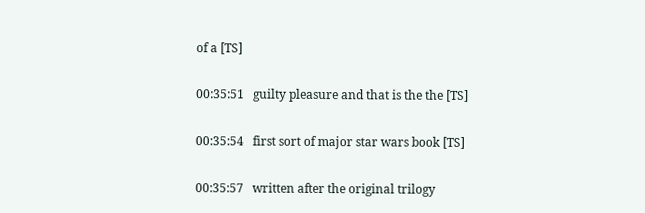of a [TS]

00:35:51   guilty pleasure and that is the the [TS]

00:35:54   first sort of major star wars book [TS]

00:35:57   written after the original trilogy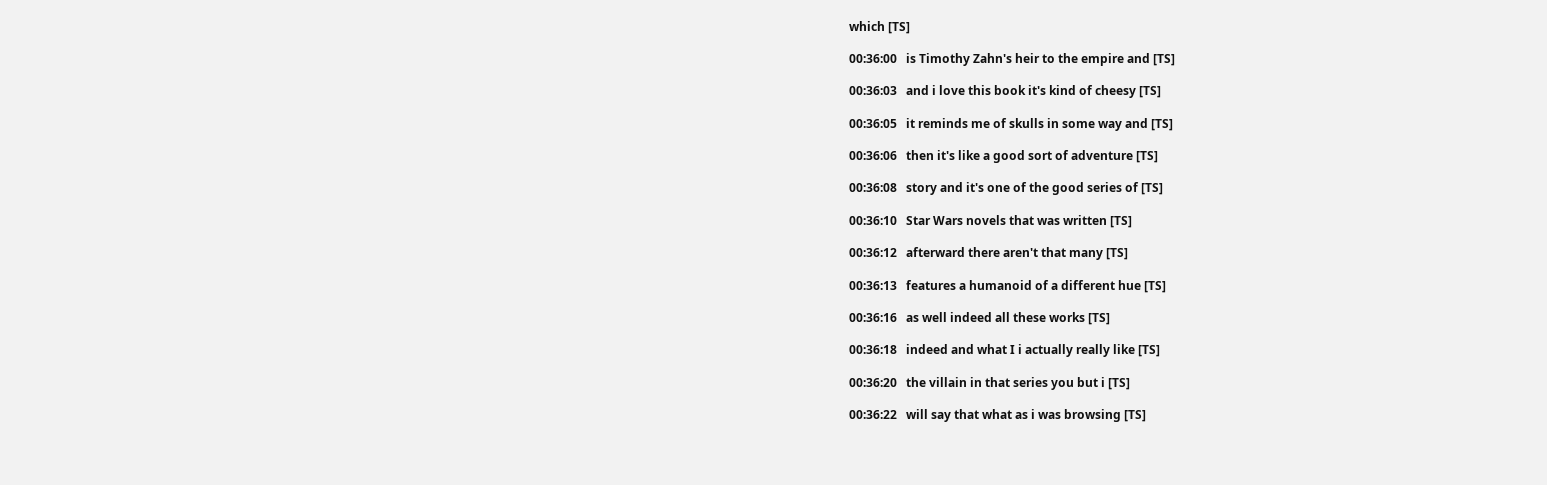which [TS]

00:36:00   is Timothy Zahn's heir to the empire and [TS]

00:36:03   and i love this book it's kind of cheesy [TS]

00:36:05   it reminds me of skulls in some way and [TS]

00:36:06   then it's like a good sort of adventure [TS]

00:36:08   story and it's one of the good series of [TS]

00:36:10   Star Wars novels that was written [TS]

00:36:12   afterward there aren't that many [TS]

00:36:13   features a humanoid of a different hue [TS]

00:36:16   as well indeed all these works [TS]

00:36:18   indeed and what I i actually really like [TS]

00:36:20   the villain in that series you but i [TS]

00:36:22   will say that what as i was browsing [TS]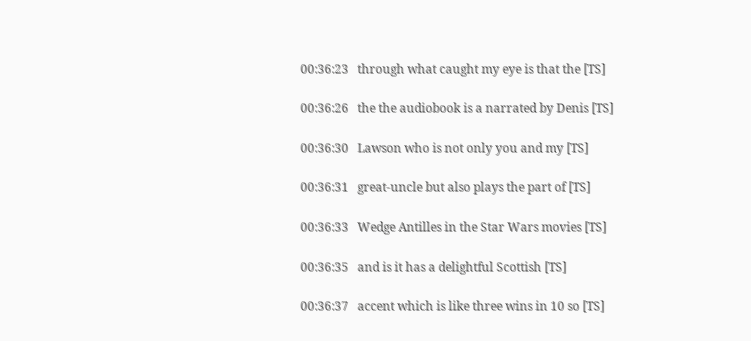00:36:23   through what caught my eye is that the [TS]

00:36:26   the the audiobook is a narrated by Denis [TS]

00:36:30   Lawson who is not only you and my [TS]

00:36:31   great-uncle but also plays the part of [TS]

00:36:33   Wedge Antilles in the Star Wars movies [TS]

00:36:35   and is it has a delightful Scottish [TS]

00:36:37   accent which is like three wins in 10 so [TS]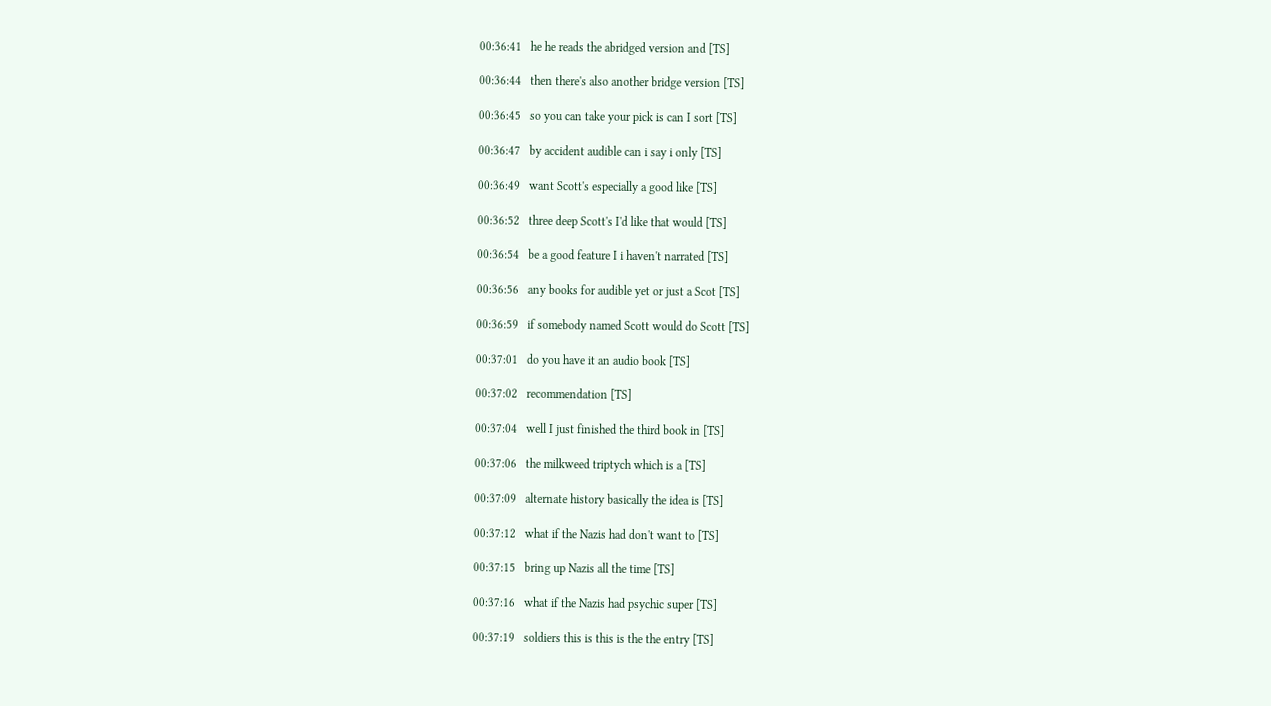00:36:41   he he reads the abridged version and [TS]

00:36:44   then there's also another bridge version [TS]

00:36:45   so you can take your pick is can I sort [TS]

00:36:47   by accident audible can i say i only [TS]

00:36:49   want Scott's especially a good like [TS]

00:36:52   three deep Scott's I'd like that would [TS]

00:36:54   be a good feature I i haven't narrated [TS]

00:36:56   any books for audible yet or just a Scot [TS]

00:36:59   if somebody named Scott would do Scott [TS]

00:37:01   do you have it an audio book [TS]

00:37:02   recommendation [TS]

00:37:04   well I just finished the third book in [TS]

00:37:06   the milkweed triptych which is a [TS]

00:37:09   alternate history basically the idea is [TS]

00:37:12   what if the Nazis had don't want to [TS]

00:37:15   bring up Nazis all the time [TS]

00:37:16   what if the Nazis had psychic super [TS]

00:37:19   soldiers this is this is the the entry [TS]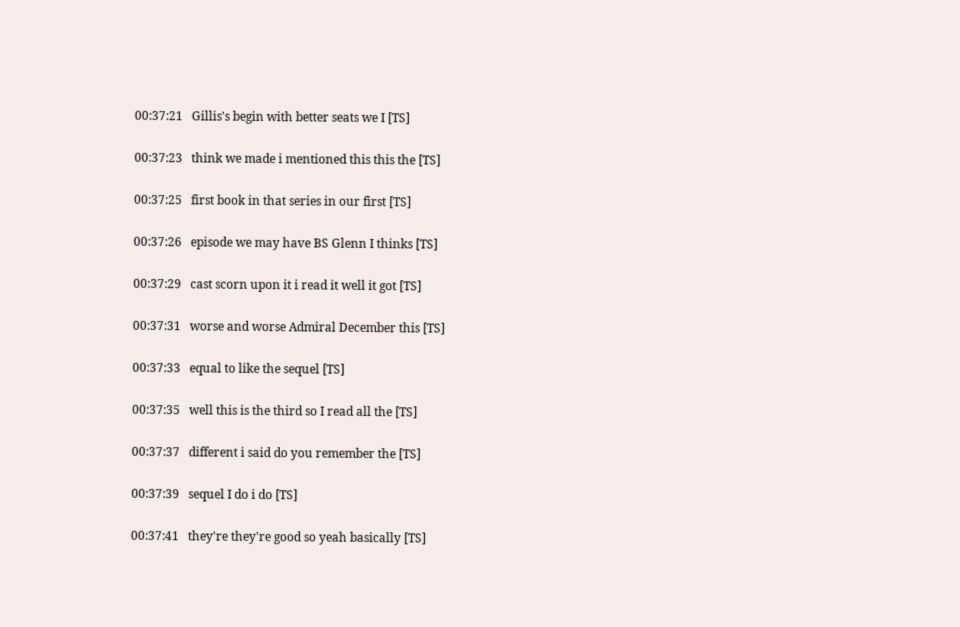00:37:21   Gillis's begin with better seats we I [TS]

00:37:23   think we made i mentioned this this the [TS]

00:37:25   first book in that series in our first [TS]

00:37:26   episode we may have BS Glenn I thinks [TS]

00:37:29   cast scorn upon it i read it well it got [TS]

00:37:31   worse and worse Admiral December this [TS]

00:37:33   equal to like the sequel [TS]

00:37:35   well this is the third so I read all the [TS]

00:37:37   different i said do you remember the [TS]

00:37:39   sequel I do i do [TS]

00:37:41   they're they're good so yeah basically [TS]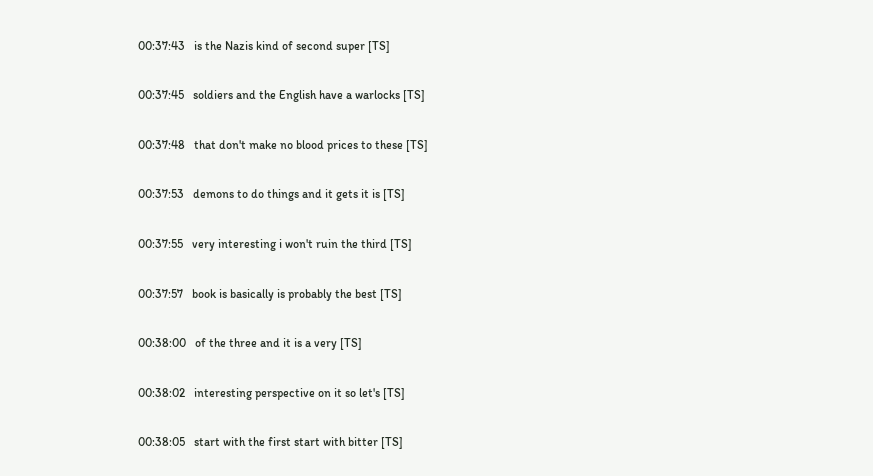00:37:43   is the Nazis kind of second super [TS]

00:37:45   soldiers and the English have a warlocks [TS]

00:37:48   that don't make no blood prices to these [TS]

00:37:53   demons to do things and it gets it is [TS]

00:37:55   very interesting i won't ruin the third [TS]

00:37:57   book is basically is probably the best [TS]

00:38:00   of the three and it is a very [TS]

00:38:02   interesting perspective on it so let's [TS]

00:38:05   start with the first start with bitter [TS]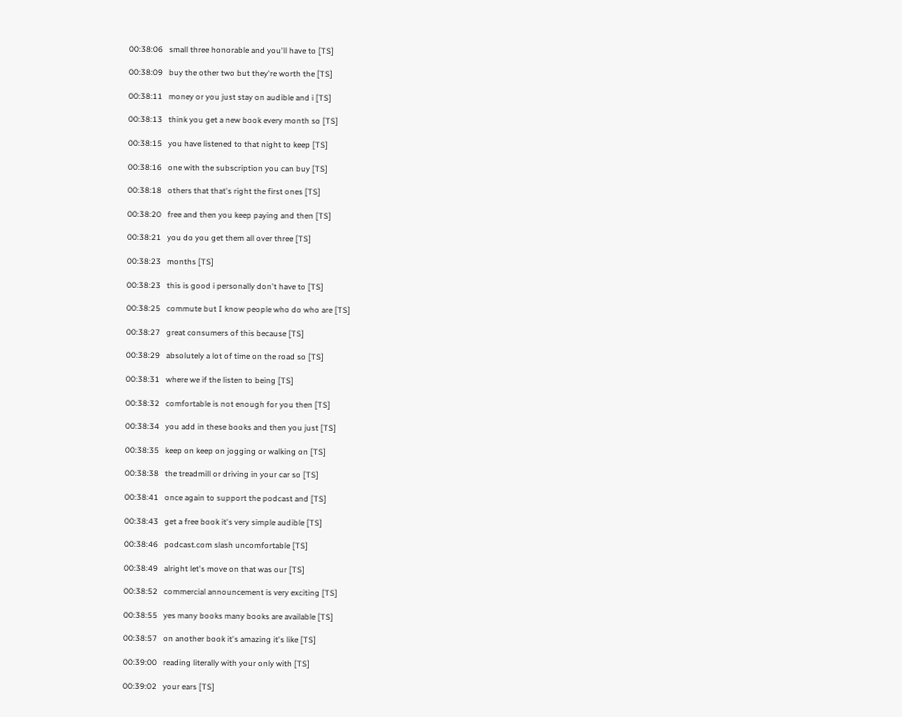00:38:06   small three honorable and you'll have to [TS]

00:38:09   buy the other two but they're worth the [TS]

00:38:11   money or you just stay on audible and i [TS]

00:38:13   think you get a new book every month so [TS]

00:38:15   you have listened to that night to keep [TS]

00:38:16   one with the subscription you can buy [TS]

00:38:18   others that that's right the first ones [TS]

00:38:20   free and then you keep paying and then [TS]

00:38:21   you do you get them all over three [TS]

00:38:23   months [TS]

00:38:23   this is good i personally don't have to [TS]

00:38:25   commute but I know people who do who are [TS]

00:38:27   great consumers of this because [TS]

00:38:29   absolutely a lot of time on the road so [TS]

00:38:31   where we if the listen to being [TS]

00:38:32   comfortable is not enough for you then [TS]

00:38:34   you add in these books and then you just [TS]

00:38:35   keep on keep on jogging or walking on [TS]

00:38:38   the treadmill or driving in your car so [TS]

00:38:41   once again to support the podcast and [TS]

00:38:43   get a free book it's very simple audible [TS]

00:38:46   podcast.com slash uncomfortable [TS]

00:38:49   alright let's move on that was our [TS]

00:38:52   commercial announcement is very exciting [TS]

00:38:55   yes many books many books are available [TS]

00:38:57   on another book it's amazing it's like [TS]

00:39:00   reading literally with your only with [TS]

00:39:02   your ears [TS]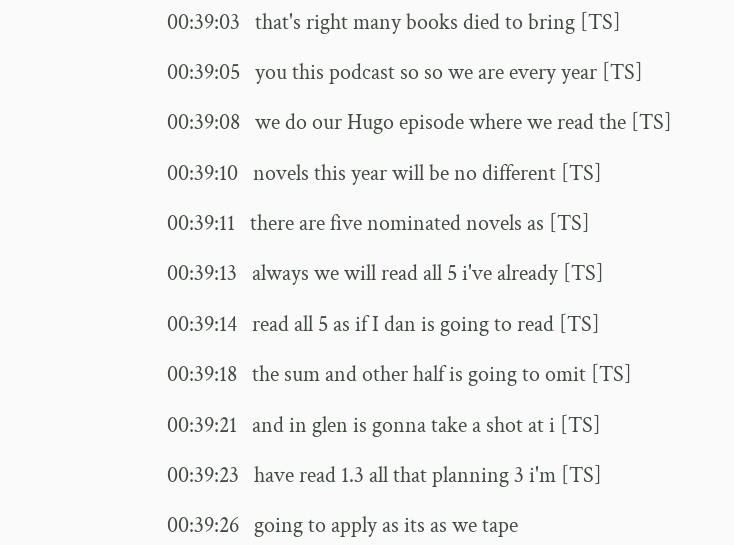00:39:03   that's right many books died to bring [TS]

00:39:05   you this podcast so so we are every year [TS]

00:39:08   we do our Hugo episode where we read the [TS]

00:39:10   novels this year will be no different [TS]

00:39:11   there are five nominated novels as [TS]

00:39:13   always we will read all 5 i've already [TS]

00:39:14   read all 5 as if I dan is going to read [TS]

00:39:18   the sum and other half is going to omit [TS]

00:39:21   and in glen is gonna take a shot at i [TS]

00:39:23   have read 1.3 all that planning 3 i'm [TS]

00:39:26   going to apply as its as we tape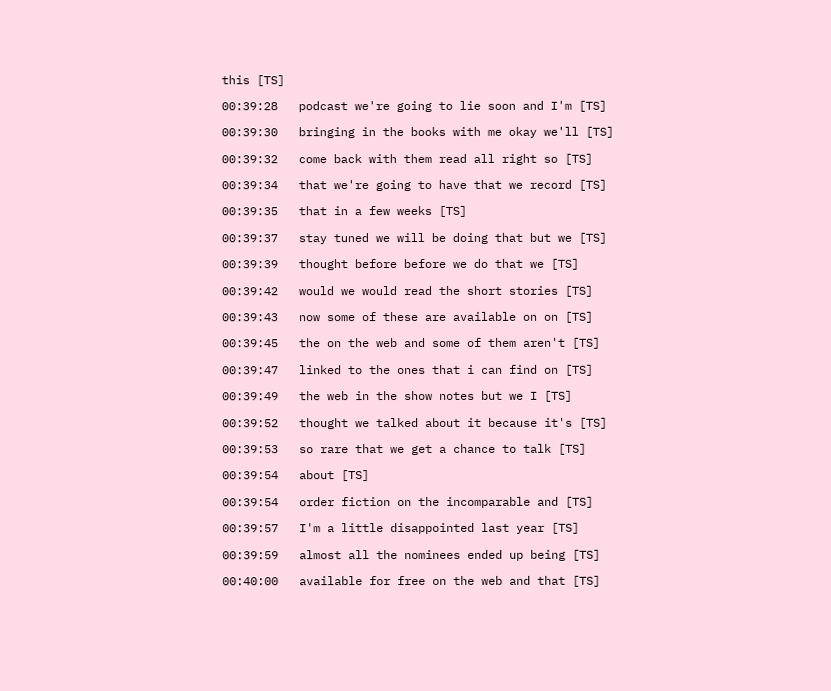this [TS]

00:39:28   podcast we're going to lie soon and I'm [TS]

00:39:30   bringing in the books with me okay we'll [TS]

00:39:32   come back with them read all right so [TS]

00:39:34   that we're going to have that we record [TS]

00:39:35   that in a few weeks [TS]

00:39:37   stay tuned we will be doing that but we [TS]

00:39:39   thought before before we do that we [TS]

00:39:42   would we would read the short stories [TS]

00:39:43   now some of these are available on on [TS]

00:39:45   the on the web and some of them aren't [TS]

00:39:47   linked to the ones that i can find on [TS]

00:39:49   the web in the show notes but we I [TS]

00:39:52   thought we talked about it because it's [TS]

00:39:53   so rare that we get a chance to talk [TS]

00:39:54   about [TS]

00:39:54   order fiction on the incomparable and [TS]

00:39:57   I'm a little disappointed last year [TS]

00:39:59   almost all the nominees ended up being [TS]

00:40:00   available for free on the web and that [TS]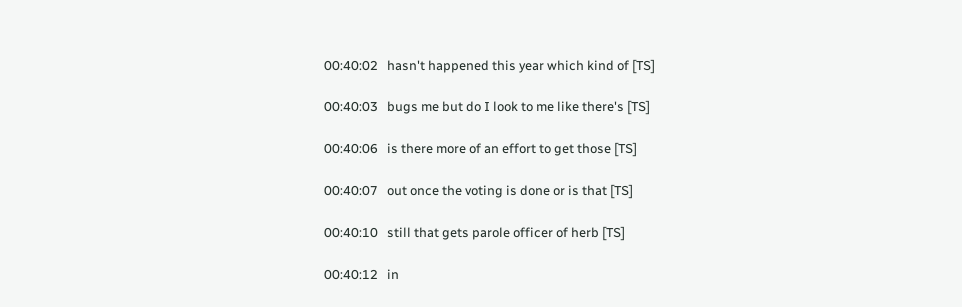00:40:02   hasn't happened this year which kind of [TS]

00:40:03   bugs me but do I look to me like there's [TS]

00:40:06   is there more of an effort to get those [TS]

00:40:07   out once the voting is done or is that [TS]

00:40:10   still that gets parole officer of herb [TS]

00:40:12   in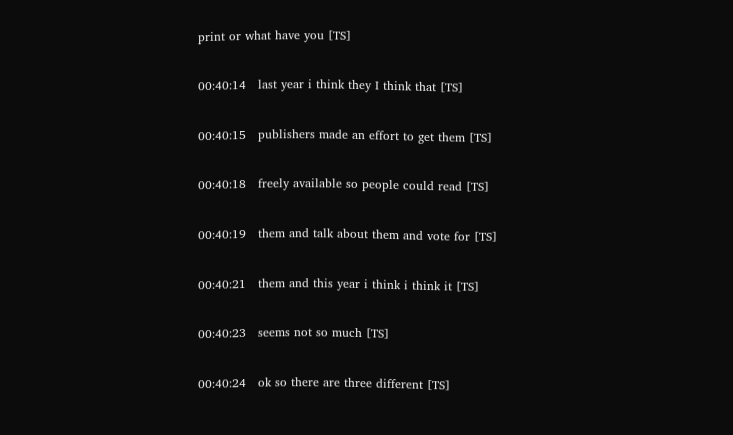print or what have you [TS]

00:40:14   last year i think they I think that [TS]

00:40:15   publishers made an effort to get them [TS]

00:40:18   freely available so people could read [TS]

00:40:19   them and talk about them and vote for [TS]

00:40:21   them and this year i think i think it [TS]

00:40:23   seems not so much [TS]

00:40:24   ok so there are three different [TS]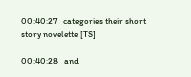00:40:27   categories their short story novelette [TS]

00:40:28   and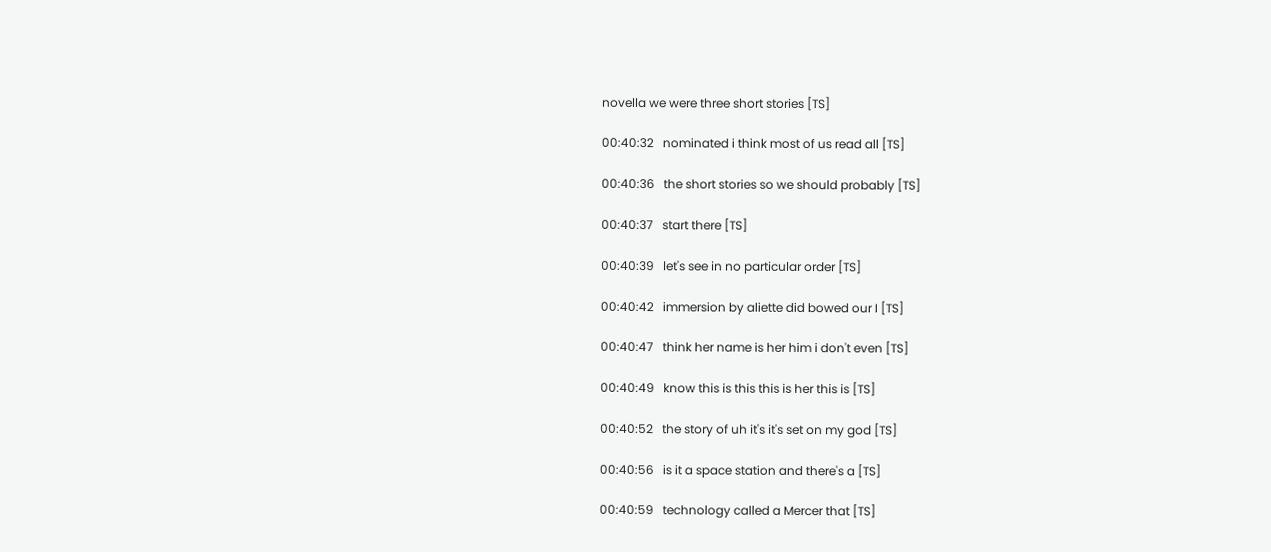novella we were three short stories [TS]

00:40:32   nominated i think most of us read all [TS]

00:40:36   the short stories so we should probably [TS]

00:40:37   start there [TS]

00:40:39   let's see in no particular order [TS]

00:40:42   immersion by aliette did bowed our I [TS]

00:40:47   think her name is her him i don't even [TS]

00:40:49   know this is this this is her this is [TS]

00:40:52   the story of uh it's it's set on my god [TS]

00:40:56   is it a space station and there's a [TS]

00:40:59   technology called a Mercer that [TS]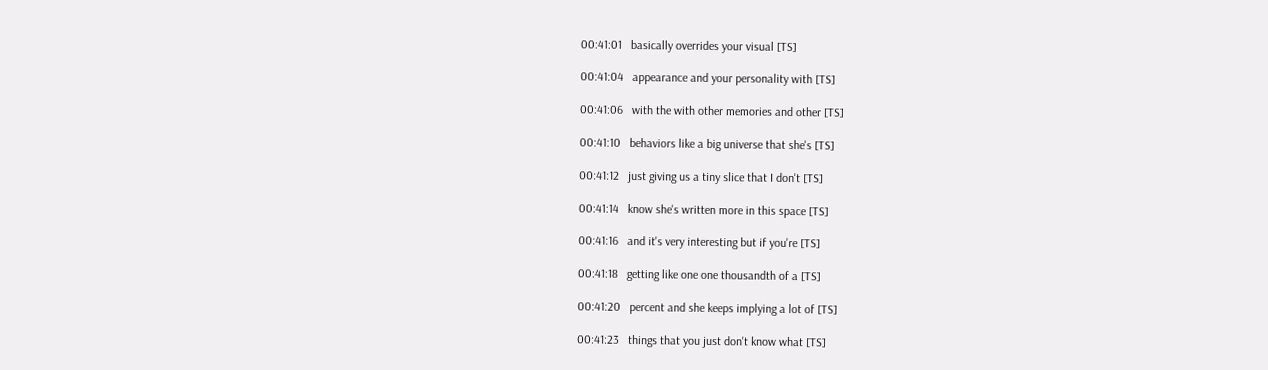00:41:01   basically overrides your visual [TS]

00:41:04   appearance and your personality with [TS]

00:41:06   with the with other memories and other [TS]

00:41:10   behaviors like a big universe that she's [TS]

00:41:12   just giving us a tiny slice that I don't [TS]

00:41:14   know she's written more in this space [TS]

00:41:16   and it's very interesting but if you're [TS]

00:41:18   getting like one one thousandth of a [TS]

00:41:20   percent and she keeps implying a lot of [TS]

00:41:23   things that you just don't know what [TS]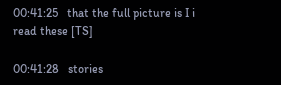00:41:25   that the full picture is I i read these [TS]

00:41:28   stories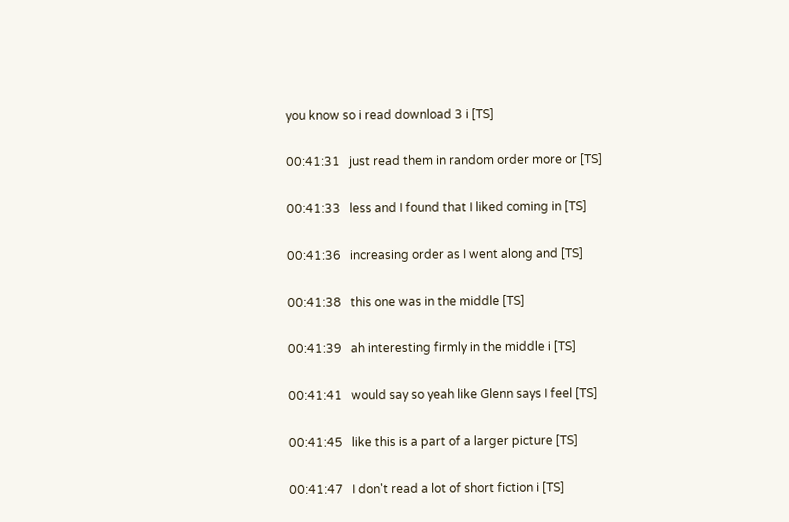you know so i read download 3 i [TS]

00:41:31   just read them in random order more or [TS]

00:41:33   less and I found that I liked coming in [TS]

00:41:36   increasing order as I went along and [TS]

00:41:38   this one was in the middle [TS]

00:41:39   ah interesting firmly in the middle i [TS]

00:41:41   would say so yeah like Glenn says I feel [TS]

00:41:45   like this is a part of a larger picture [TS]

00:41:47   I don't read a lot of short fiction i [TS]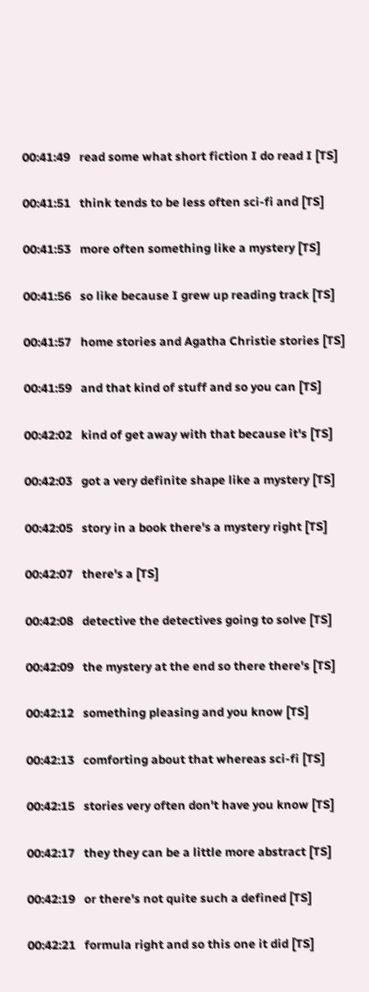00:41:49   read some what short fiction I do read I [TS]

00:41:51   think tends to be less often sci-fi and [TS]

00:41:53   more often something like a mystery [TS]

00:41:56   so like because I grew up reading track [TS]

00:41:57   home stories and Agatha Christie stories [TS]

00:41:59   and that kind of stuff and so you can [TS]

00:42:02   kind of get away with that because it's [TS]

00:42:03   got a very definite shape like a mystery [TS]

00:42:05   story in a book there's a mystery right [TS]

00:42:07   there's a [TS]

00:42:08   detective the detectives going to solve [TS]

00:42:09   the mystery at the end so there there's [TS]

00:42:12   something pleasing and you know [TS]

00:42:13   comforting about that whereas sci-fi [TS]

00:42:15   stories very often don't have you know [TS]

00:42:17   they they can be a little more abstract [TS]

00:42:19   or there's not quite such a defined [TS]

00:42:21   formula right and so this one it did [TS]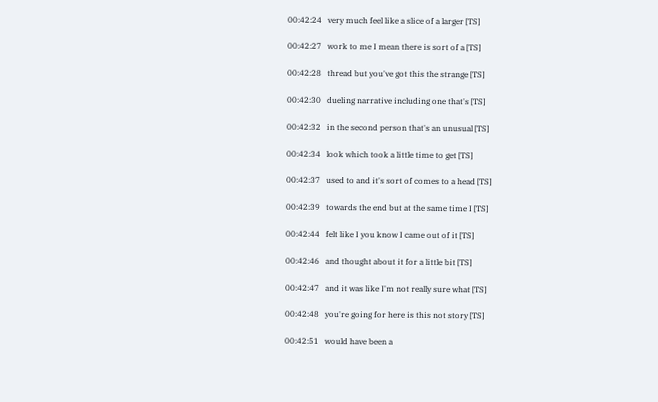00:42:24   very much feel like a slice of a larger [TS]

00:42:27   work to me I mean there is sort of a [TS]

00:42:28   thread but you've got this the strange [TS]

00:42:30   dueling narrative including one that's [TS]

00:42:32   in the second person that's an unusual [TS]

00:42:34   look which took a little time to get [TS]

00:42:37   used to and it's sort of comes to a head [TS]

00:42:39   towards the end but at the same time I [TS]

00:42:44   felt like I you know I came out of it [TS]

00:42:46   and thought about it for a little bit [TS]

00:42:47   and it was like I'm not really sure what [TS]

00:42:48   you're going for here is this not story [TS]

00:42:51   would have been a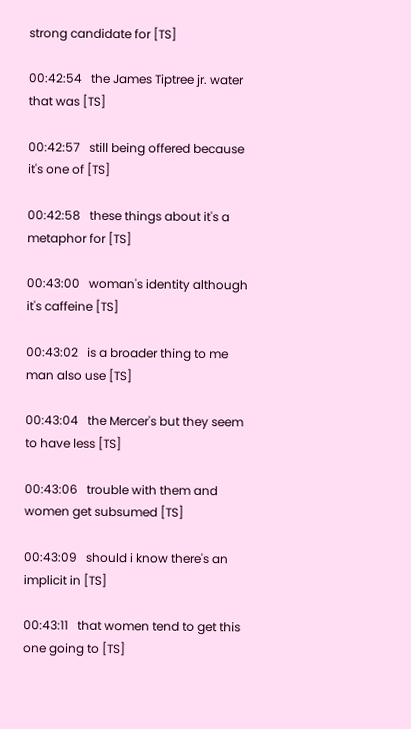strong candidate for [TS]

00:42:54   the James Tiptree jr. water that was [TS]

00:42:57   still being offered because it's one of [TS]

00:42:58   these things about it's a metaphor for [TS]

00:43:00   woman's identity although it's caffeine [TS]

00:43:02   is a broader thing to me man also use [TS]

00:43:04   the Mercer's but they seem to have less [TS]

00:43:06   trouble with them and women get subsumed [TS]

00:43:09   should i know there's an implicit in [TS]

00:43:11   that women tend to get this one going to [TS]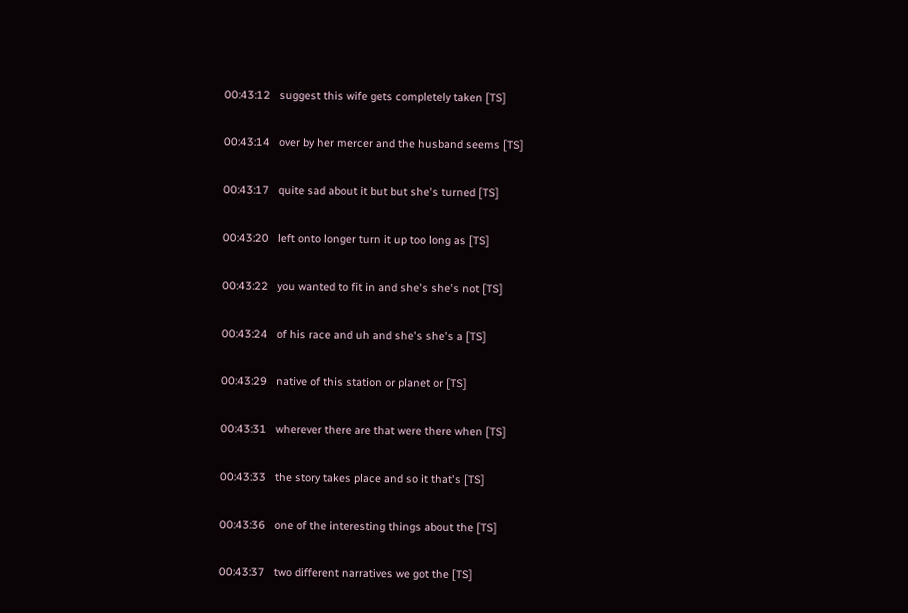00:43:12   suggest this wife gets completely taken [TS]

00:43:14   over by her mercer and the husband seems [TS]

00:43:17   quite sad about it but but she's turned [TS]

00:43:20   left onto longer turn it up too long as [TS]

00:43:22   you wanted to fit in and she's she's not [TS]

00:43:24   of his race and uh and she's she's a [TS]

00:43:29   native of this station or planet or [TS]

00:43:31   wherever there are that were there when [TS]

00:43:33   the story takes place and so it that's [TS]

00:43:36   one of the interesting things about the [TS]

00:43:37   two different narratives we got the [TS]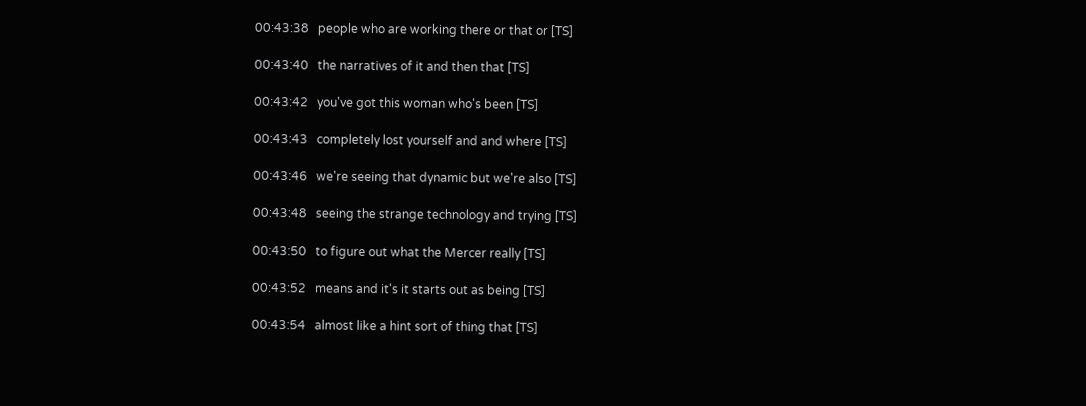00:43:38   people who are working there or that or [TS]

00:43:40   the narratives of it and then that [TS]

00:43:42   you've got this woman who's been [TS]

00:43:43   completely lost yourself and and where [TS]

00:43:46   we're seeing that dynamic but we're also [TS]

00:43:48   seeing the strange technology and trying [TS]

00:43:50   to figure out what the Mercer really [TS]

00:43:52   means and it's it starts out as being [TS]

00:43:54   almost like a hint sort of thing that [TS]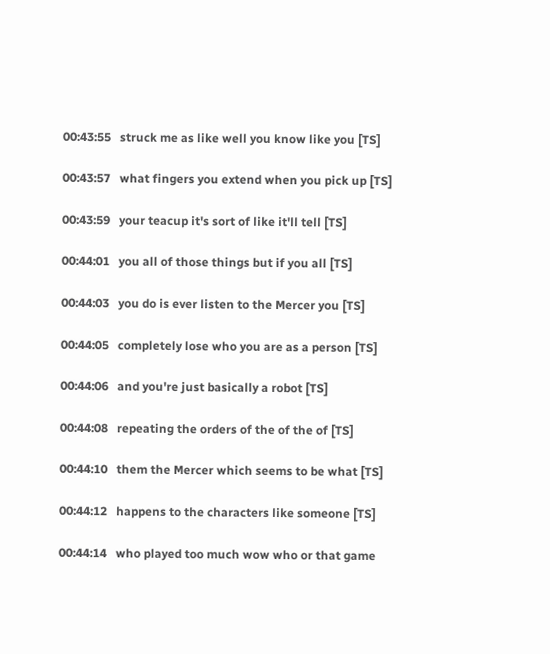00:43:55   struck me as like well you know like you [TS]

00:43:57   what fingers you extend when you pick up [TS]

00:43:59   your teacup it's sort of like it'll tell [TS]

00:44:01   you all of those things but if you all [TS]

00:44:03   you do is ever listen to the Mercer you [TS]

00:44:05   completely lose who you are as a person [TS]

00:44:06   and you're just basically a robot [TS]

00:44:08   repeating the orders of the of the of [TS]

00:44:10   them the Mercer which seems to be what [TS]

00:44:12   happens to the characters like someone [TS]

00:44:14   who played too much wow who or that game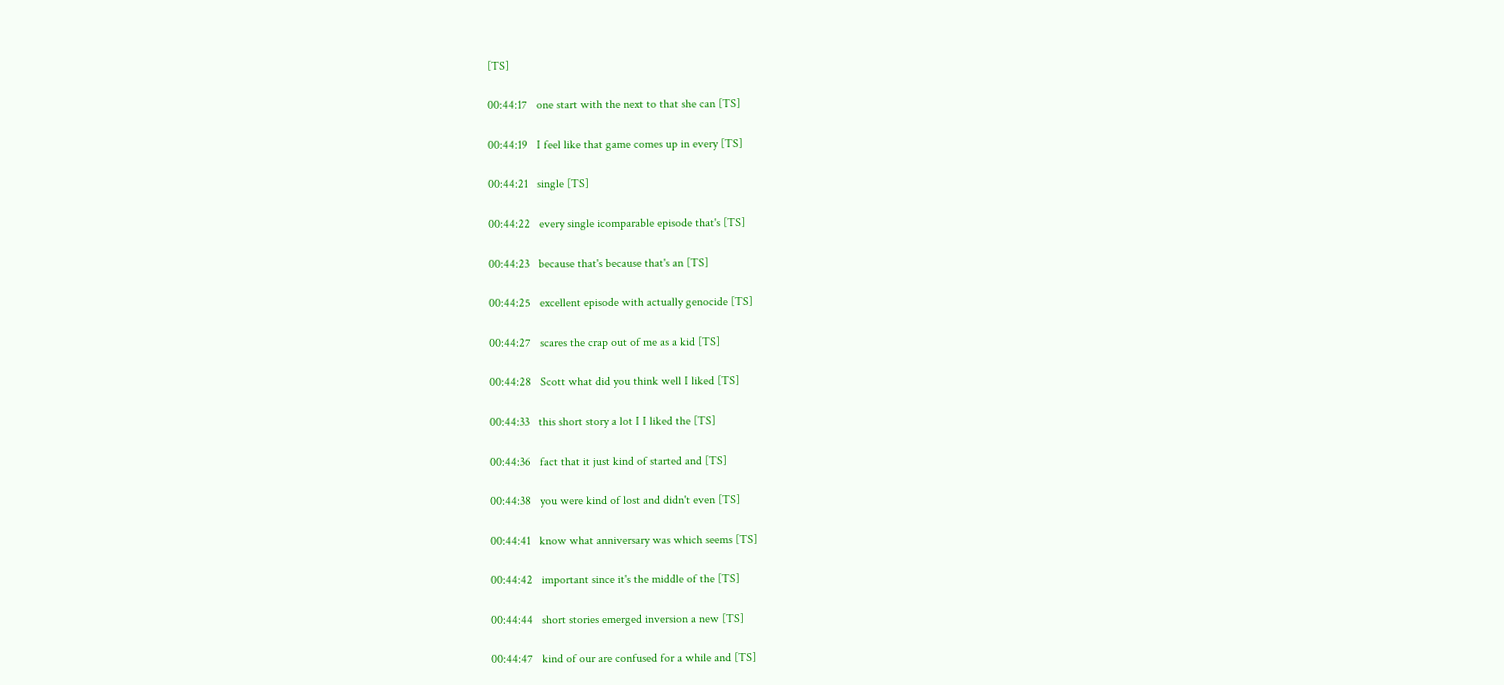[TS]

00:44:17   one start with the next to that she can [TS]

00:44:19   I feel like that game comes up in every [TS]

00:44:21   single [TS]

00:44:22   every single icomparable episode that's [TS]

00:44:23   because that's because that's an [TS]

00:44:25   excellent episode with actually genocide [TS]

00:44:27   scares the crap out of me as a kid [TS]

00:44:28   Scott what did you think well I liked [TS]

00:44:33   this short story a lot I I liked the [TS]

00:44:36   fact that it just kind of started and [TS]

00:44:38   you were kind of lost and didn't even [TS]

00:44:41   know what anniversary was which seems [TS]

00:44:42   important since it's the middle of the [TS]

00:44:44   short stories emerged inversion a new [TS]

00:44:47   kind of our are confused for a while and [TS]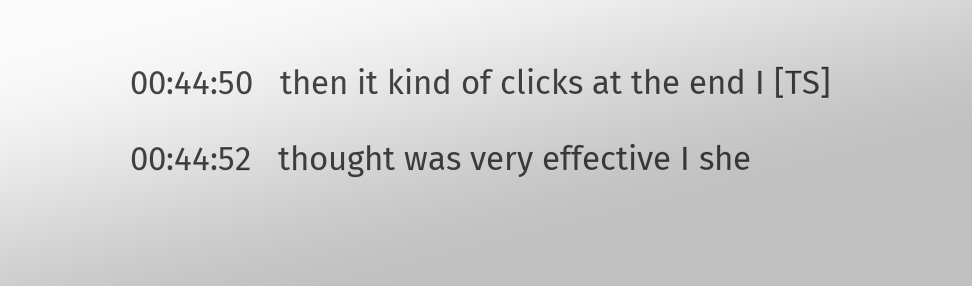00:44:50   then it kind of clicks at the end I [TS]

00:44:52   thought was very effective I she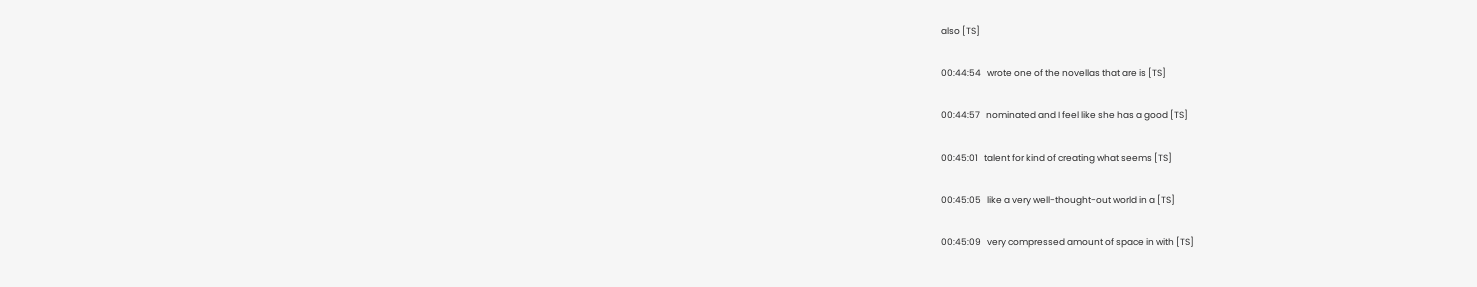also [TS]

00:44:54   wrote one of the novellas that are is [TS]

00:44:57   nominated and I feel like she has a good [TS]

00:45:01   talent for kind of creating what seems [TS]

00:45:05   like a very well-thought-out world in a [TS]

00:45:09   very compressed amount of space in with [TS]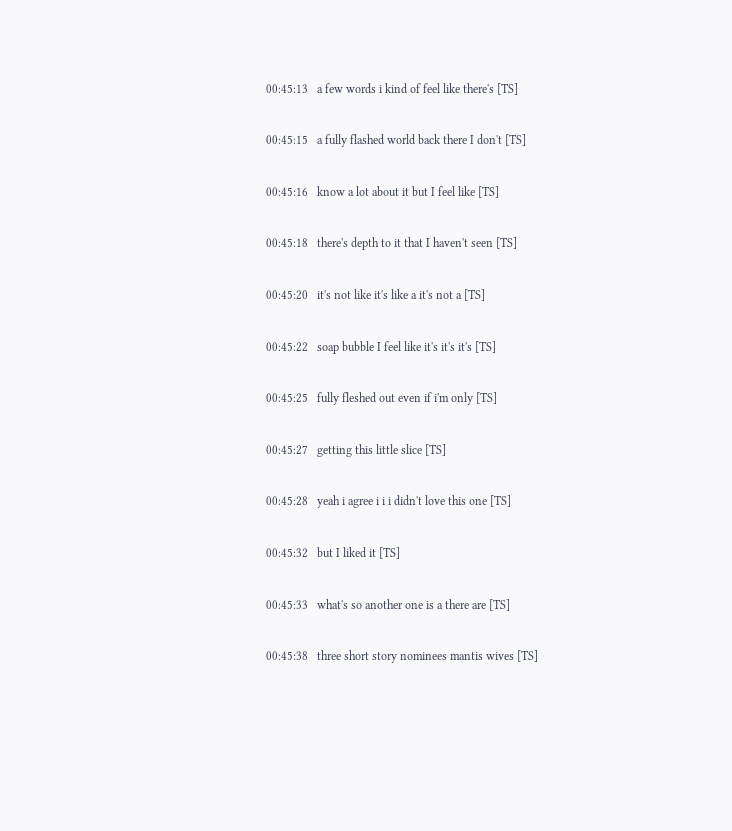00:45:13   a few words i kind of feel like there's [TS]

00:45:15   a fully flashed world back there I don't [TS]

00:45:16   know a lot about it but I feel like [TS]

00:45:18   there's depth to it that I haven't seen [TS]

00:45:20   it's not like it's like a it's not a [TS]

00:45:22   soap bubble I feel like it's it's it's [TS]

00:45:25   fully fleshed out even if i'm only [TS]

00:45:27   getting this little slice [TS]

00:45:28   yeah i agree i i i didn't love this one [TS]

00:45:32   but I liked it [TS]

00:45:33   what's so another one is a there are [TS]

00:45:38   three short story nominees mantis wives [TS]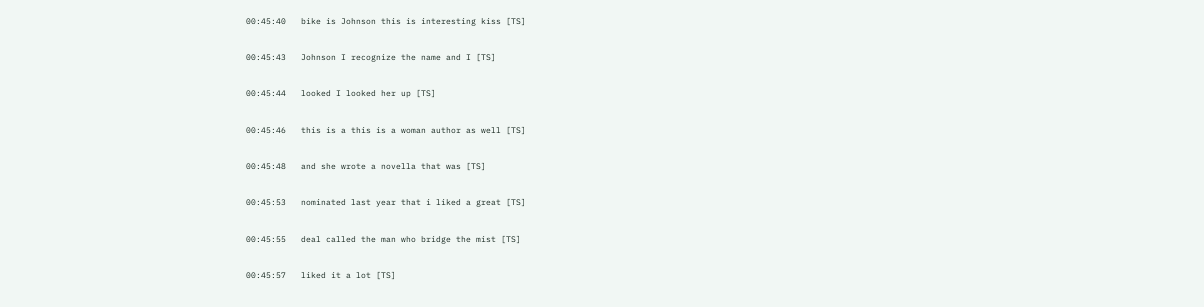00:45:40   bike is Johnson this is interesting kiss [TS]

00:45:43   Johnson I recognize the name and I [TS]

00:45:44   looked I looked her up [TS]

00:45:46   this is a this is a woman author as well [TS]

00:45:48   and she wrote a novella that was [TS]

00:45:53   nominated last year that i liked a great [TS]

00:45:55   deal called the man who bridge the mist [TS]

00:45:57   liked it a lot [TS]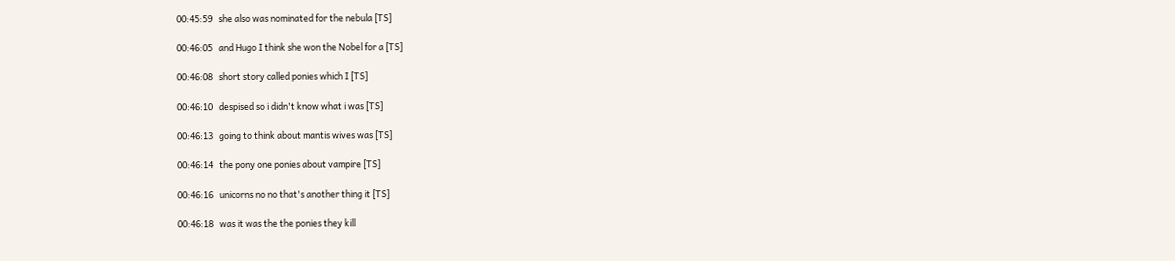00:45:59   she also was nominated for the nebula [TS]

00:46:05   and Hugo I think she won the Nobel for a [TS]

00:46:08   short story called ponies which I [TS]

00:46:10   despised so i didn't know what i was [TS]

00:46:13   going to think about mantis wives was [TS]

00:46:14   the pony one ponies about vampire [TS]

00:46:16   unicorns no no that's another thing it [TS]

00:46:18   was it was the the ponies they kill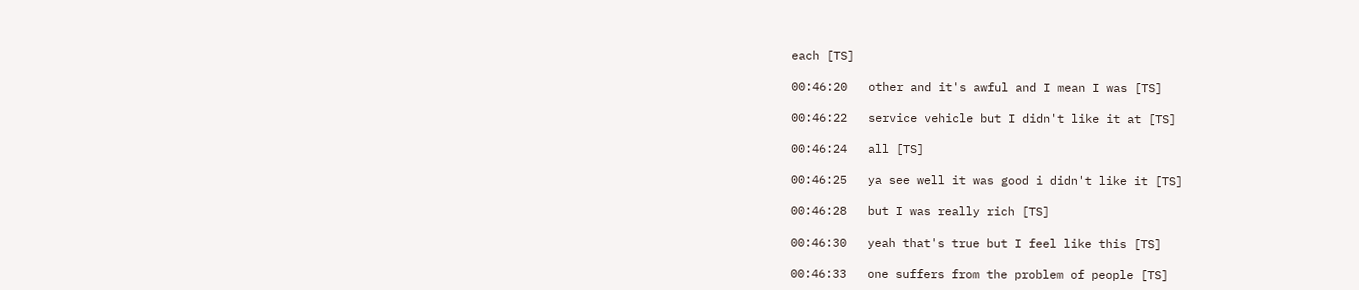each [TS]

00:46:20   other and it's awful and I mean I was [TS]

00:46:22   service vehicle but I didn't like it at [TS]

00:46:24   all [TS]

00:46:25   ya see well it was good i didn't like it [TS]

00:46:28   but I was really rich [TS]

00:46:30   yeah that's true but I feel like this [TS]

00:46:33   one suffers from the problem of people [TS]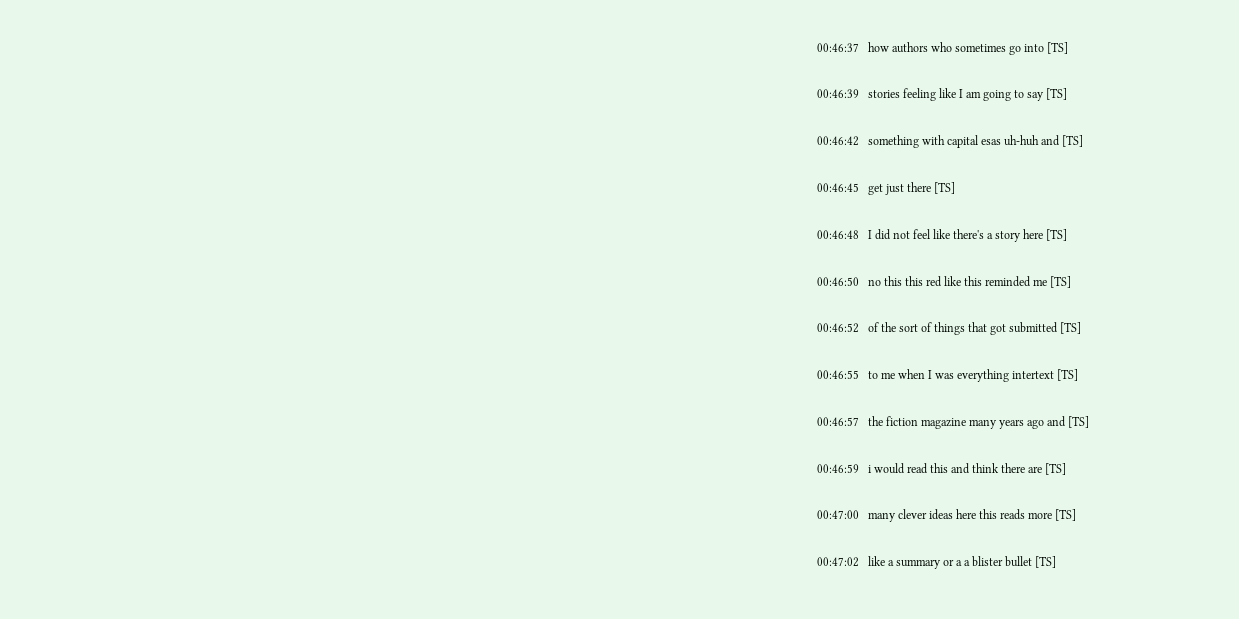00:46:37   how authors who sometimes go into [TS]

00:46:39   stories feeling like I am going to say [TS]

00:46:42   something with capital esas uh-huh and [TS]

00:46:45   get just there [TS]

00:46:48   I did not feel like there's a story here [TS]

00:46:50   no this this red like this reminded me [TS]

00:46:52   of the sort of things that got submitted [TS]

00:46:55   to me when I was everything intertext [TS]

00:46:57   the fiction magazine many years ago and [TS]

00:46:59   i would read this and think there are [TS]

00:47:00   many clever ideas here this reads more [TS]

00:47:02   like a summary or a a blister bullet [TS]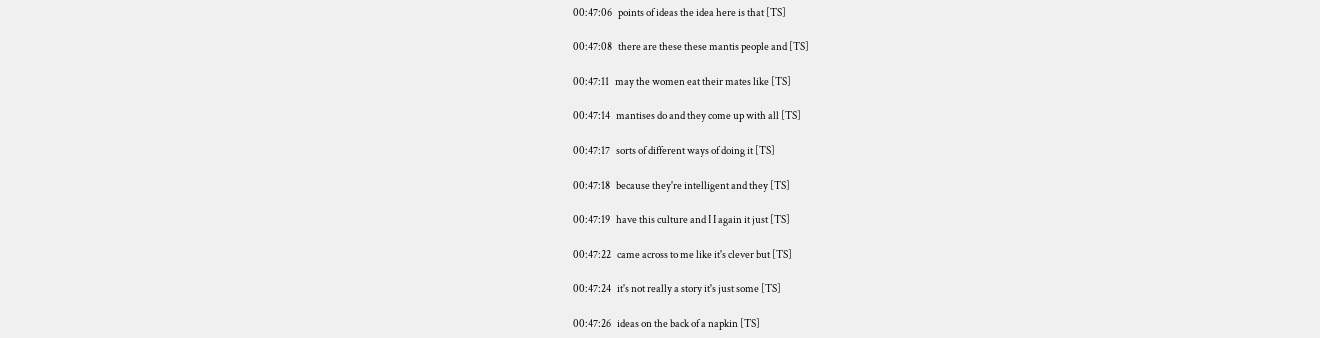00:47:06   points of ideas the idea here is that [TS]

00:47:08   there are these these mantis people and [TS]

00:47:11   may the women eat their mates like [TS]

00:47:14   mantises do and they come up with all [TS]

00:47:17   sorts of different ways of doing it [TS]

00:47:18   because they're intelligent and they [TS]

00:47:19   have this culture and I I again it just [TS]

00:47:22   came across to me like it's clever but [TS]

00:47:24   it's not really a story it's just some [TS]

00:47:26   ideas on the back of a napkin [TS]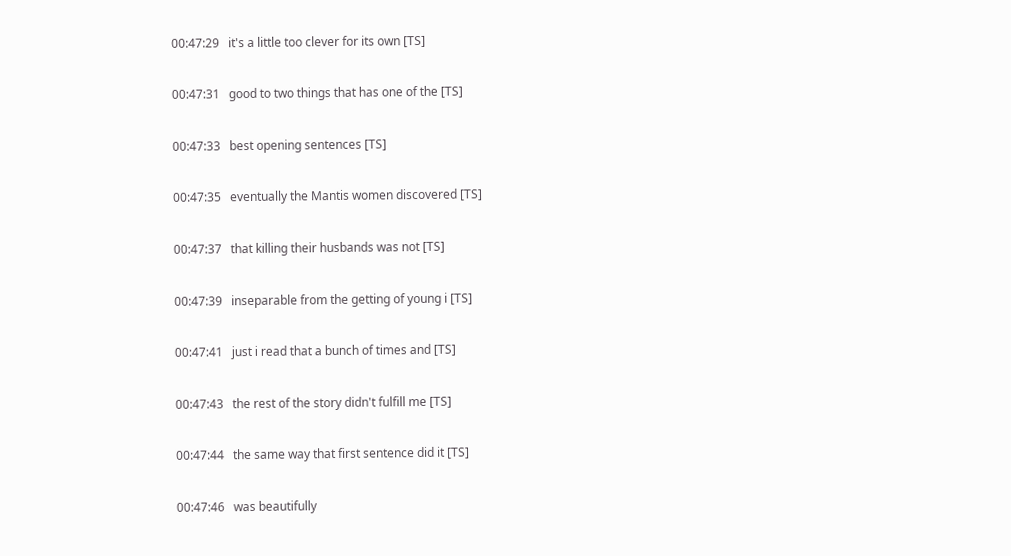00:47:29   it's a little too clever for its own [TS]

00:47:31   good to two things that has one of the [TS]

00:47:33   best opening sentences [TS]

00:47:35   eventually the Mantis women discovered [TS]

00:47:37   that killing their husbands was not [TS]

00:47:39   inseparable from the getting of young i [TS]

00:47:41   just i read that a bunch of times and [TS]

00:47:43   the rest of the story didn't fulfill me [TS]

00:47:44   the same way that first sentence did it [TS]

00:47:46   was beautifully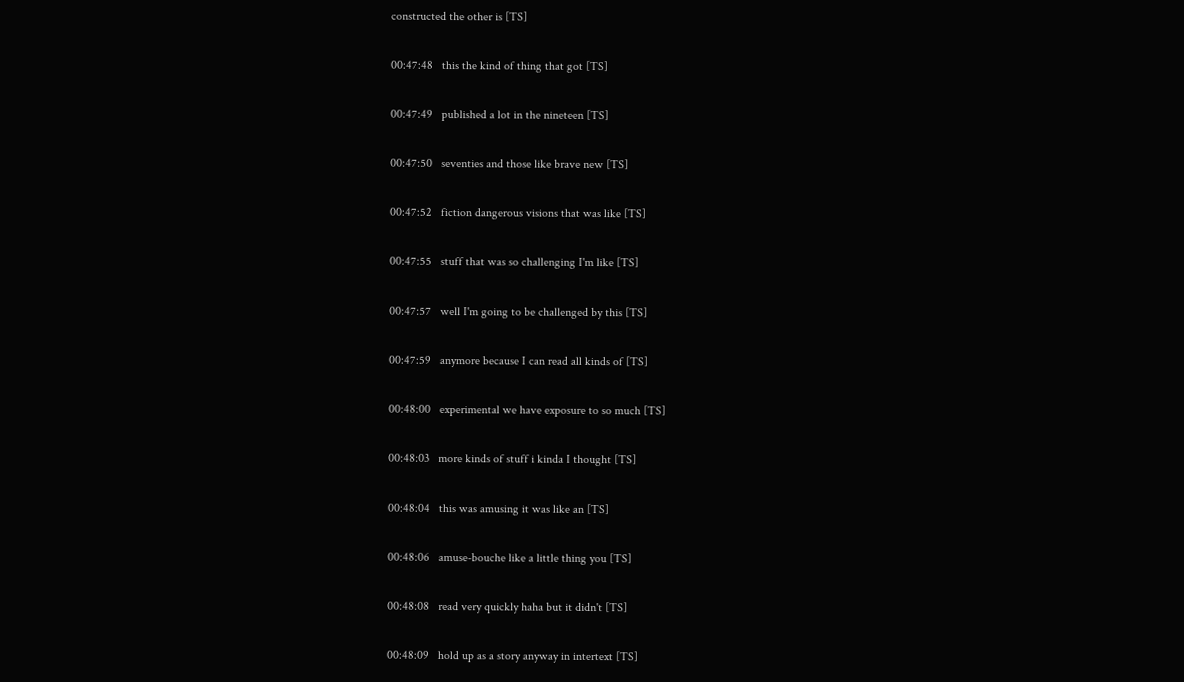constructed the other is [TS]

00:47:48   this the kind of thing that got [TS]

00:47:49   published a lot in the nineteen [TS]

00:47:50   seventies and those like brave new [TS]

00:47:52   fiction dangerous visions that was like [TS]

00:47:55   stuff that was so challenging I'm like [TS]

00:47:57   well I'm going to be challenged by this [TS]

00:47:59   anymore because I can read all kinds of [TS]

00:48:00   experimental we have exposure to so much [TS]

00:48:03   more kinds of stuff i kinda I thought [TS]

00:48:04   this was amusing it was like an [TS]

00:48:06   amuse-bouche like a little thing you [TS]

00:48:08   read very quickly haha but it didn't [TS]

00:48:09   hold up as a story anyway in intertext [TS]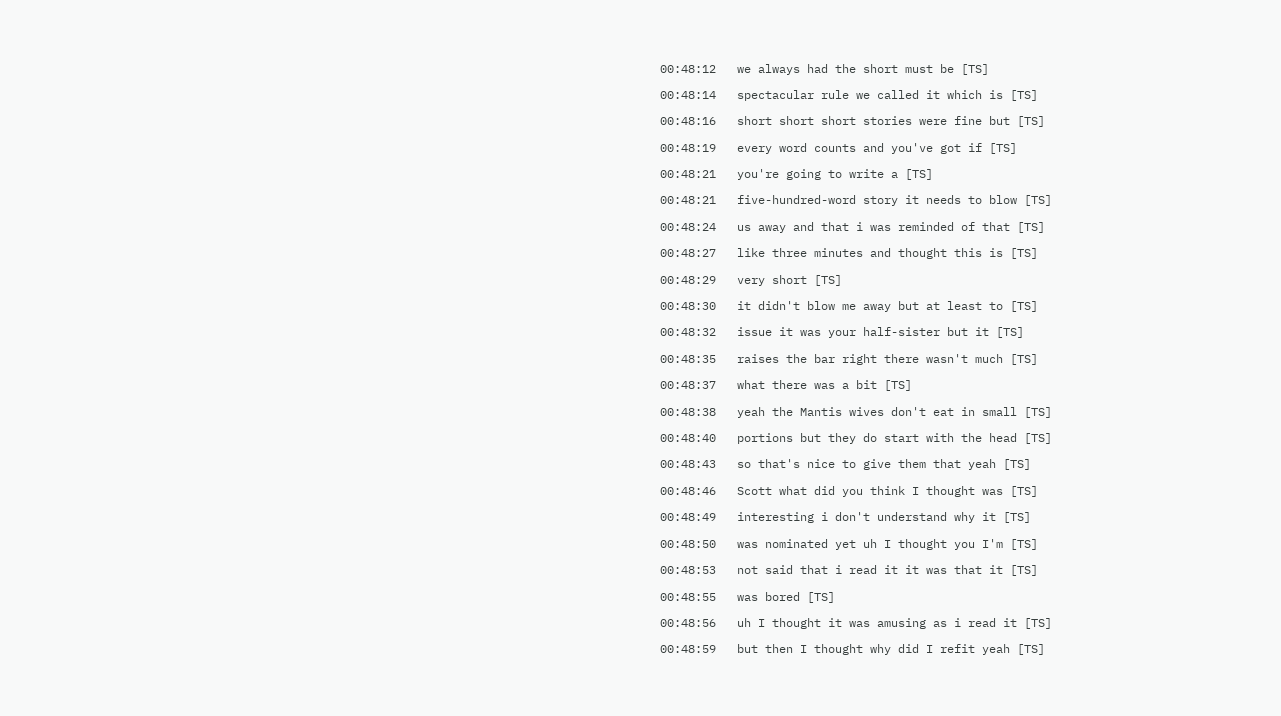00:48:12   we always had the short must be [TS]

00:48:14   spectacular rule we called it which is [TS]

00:48:16   short short short stories were fine but [TS]

00:48:19   every word counts and you've got if [TS]

00:48:21   you're going to write a [TS]

00:48:21   five-hundred-word story it needs to blow [TS]

00:48:24   us away and that i was reminded of that [TS]

00:48:27   like three minutes and thought this is [TS]

00:48:29   very short [TS]

00:48:30   it didn't blow me away but at least to [TS]

00:48:32   issue it was your half-sister but it [TS]

00:48:35   raises the bar right there wasn't much [TS]

00:48:37   what there was a bit [TS]

00:48:38   yeah the Mantis wives don't eat in small [TS]

00:48:40   portions but they do start with the head [TS]

00:48:43   so that's nice to give them that yeah [TS]

00:48:46   Scott what did you think I thought was [TS]

00:48:49   interesting i don't understand why it [TS]

00:48:50   was nominated yet uh I thought you I'm [TS]

00:48:53   not said that i read it it was that it [TS]

00:48:55   was bored [TS]

00:48:56   uh I thought it was amusing as i read it [TS]

00:48:59   but then I thought why did I refit yeah [TS]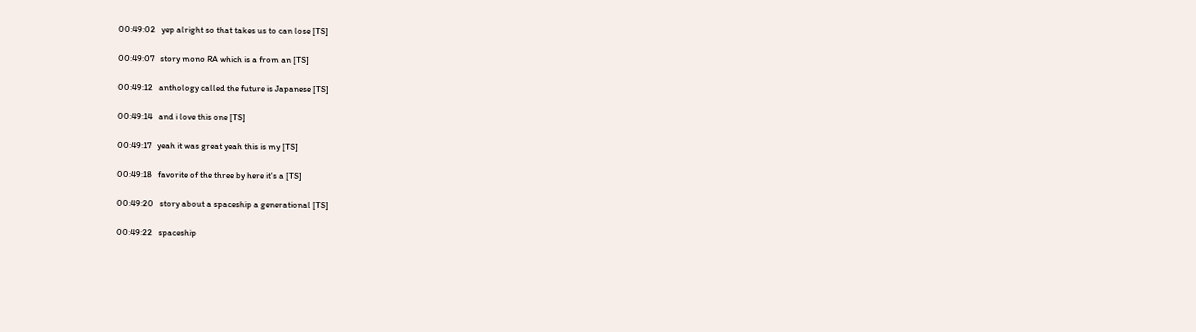00:49:02   yep alright so that takes us to can lose [TS]

00:49:07   story mono RA which is a from an [TS]

00:49:12   anthology called the future is Japanese [TS]

00:49:14   and i love this one [TS]

00:49:17   yeah it was great yeah this is my [TS]

00:49:18   favorite of the three by here it's a [TS]

00:49:20   story about a spaceship a generational [TS]

00:49:22   spaceship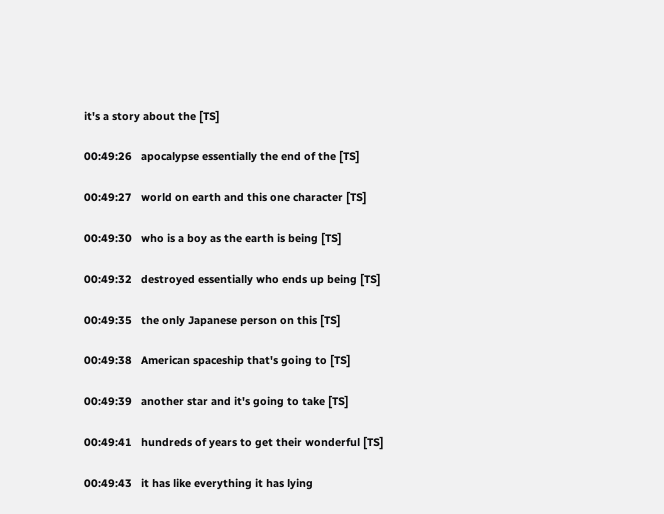it's a story about the [TS]

00:49:26   apocalypse essentially the end of the [TS]

00:49:27   world on earth and this one character [TS]

00:49:30   who is a boy as the earth is being [TS]

00:49:32   destroyed essentially who ends up being [TS]

00:49:35   the only Japanese person on this [TS]

00:49:38   American spaceship that's going to [TS]

00:49:39   another star and it's going to take [TS]

00:49:41   hundreds of years to get their wonderful [TS]

00:49:43   it has like everything it has lying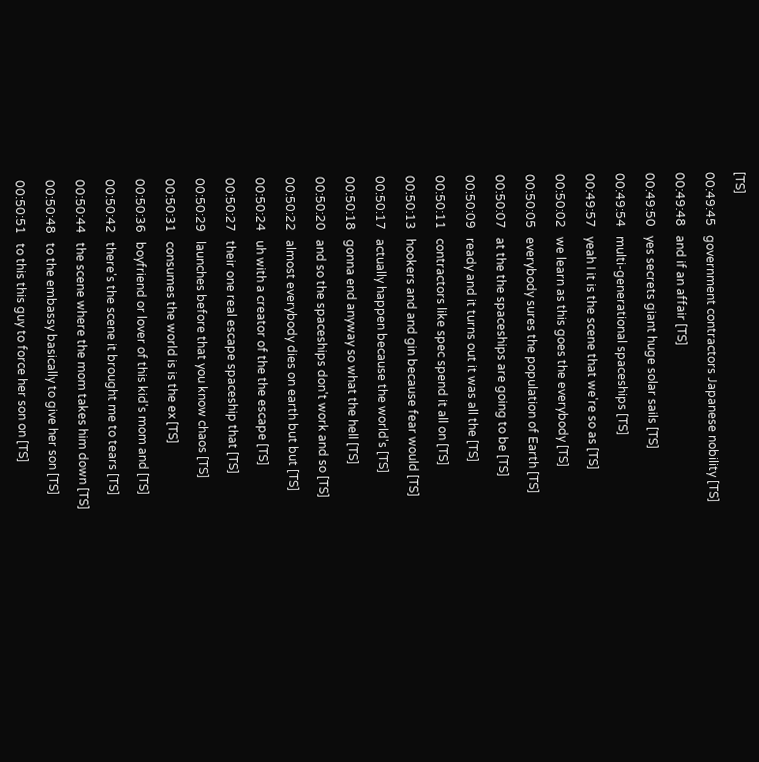[TS]

00:49:45   government contractors Japanese nobility [TS]

00:49:48   and if an affair [TS]

00:49:50   yes secrets giant huge solar sails [TS]

00:49:54   multi-generational spaceships [TS]

00:49:57   yeah I it is the scene that we're so as [TS]

00:50:02   we learn as this goes the everybody [TS]

00:50:05   everybody sures the population of Earth [TS]

00:50:07   at the the spaceships are going to be [TS]

00:50:09   ready and it turns out it was all the [TS]

00:50:11   contractors like spec spend it all on [TS]

00:50:13   hookers and and gin because fear would [TS]

00:50:17   actually happen because the world's [TS]

00:50:18   gonna end anyway so what the hell [TS]

00:50:20   and so the spaceships don't work and so [TS]

00:50:22   almost everybody dies on earth but but [TS]

00:50:24   uh with a creator of the the escape [TS]

00:50:27   their one real escape spaceship that [TS]

00:50:29   launches before that you know chaos [TS]

00:50:31   consumes the world is is the ex [TS]

00:50:36   boyfriend or lover of this kid's mom and [TS]

00:50:42   there's the scene it brought me to tears [TS]

00:50:44   the scene where the mom takes him down [TS]

00:50:48   to the embassy basically to give her son [TS]

00:50:51   to this this guy to force her son on [TS]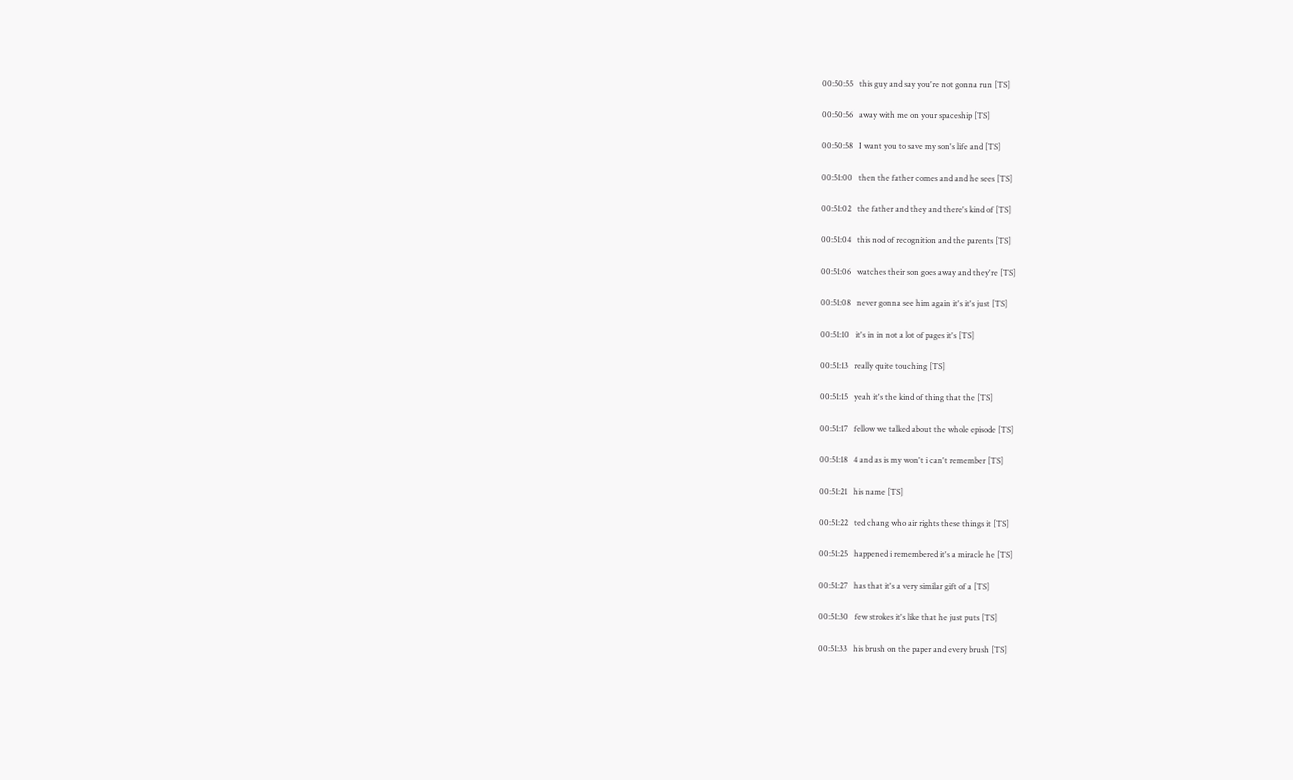00:50:55   this guy and say you're not gonna run [TS]

00:50:56   away with me on your spaceship [TS]

00:50:58   I want you to save my son's life and [TS]

00:51:00   then the father comes and and he sees [TS]

00:51:02   the father and they and there's kind of [TS]

00:51:04   this nod of recognition and the parents [TS]

00:51:06   watches their son goes away and they're [TS]

00:51:08   never gonna see him again it's it's just [TS]

00:51:10   it's in in not a lot of pages it's [TS]

00:51:13   really quite touching [TS]

00:51:15   yeah it's the kind of thing that the [TS]

00:51:17   fellow we talked about the whole episode [TS]

00:51:18   4 and as is my won't i can't remember [TS]

00:51:21   his name [TS]

00:51:22   ted chang who air rights these things it [TS]

00:51:25   happened i remembered it's a miracle he [TS]

00:51:27   has that it's a very similar gift of a [TS]

00:51:30   few strokes it's like that he just puts [TS]

00:51:33   his brush on the paper and every brush [TS]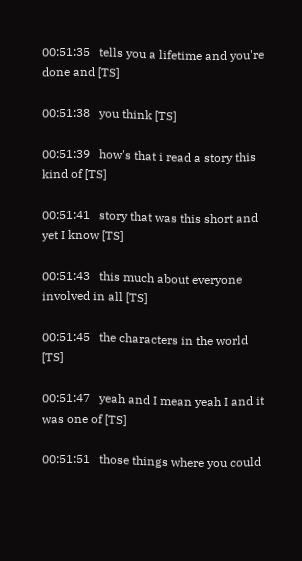00:51:35   tells you a lifetime and you're done and [TS]

00:51:38   you think [TS]

00:51:39   how's that i read a story this kind of [TS]

00:51:41   story that was this short and yet I know [TS]

00:51:43   this much about everyone involved in all [TS]

00:51:45   the characters in the world [TS]

00:51:47   yeah and I mean yeah I and it was one of [TS]

00:51:51   those things where you could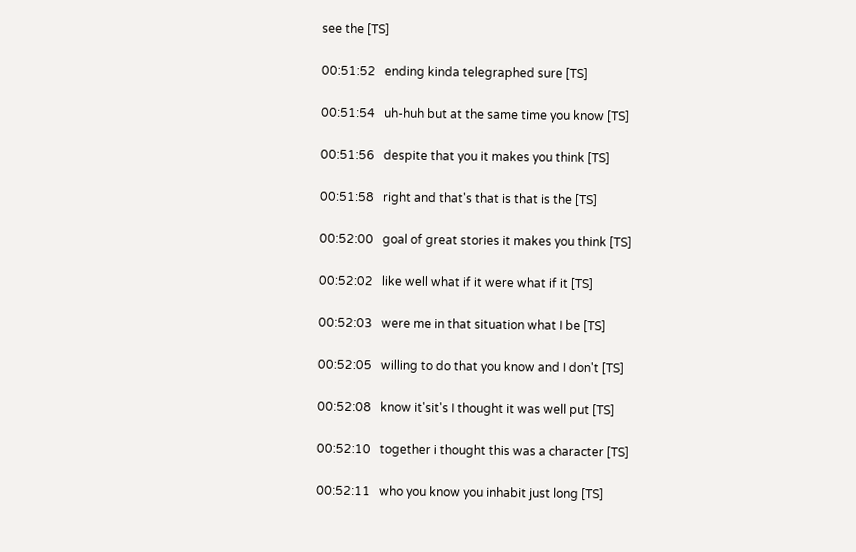see the [TS]

00:51:52   ending kinda telegraphed sure [TS]

00:51:54   uh-huh but at the same time you know [TS]

00:51:56   despite that you it makes you think [TS]

00:51:58   right and that's that is that is the [TS]

00:52:00   goal of great stories it makes you think [TS]

00:52:02   like well what if it were what if it [TS]

00:52:03   were me in that situation what I be [TS]

00:52:05   willing to do that you know and I don't [TS]

00:52:08   know it'sit's I thought it was well put [TS]

00:52:10   together i thought this was a character [TS]

00:52:11   who you know you inhabit just long [TS]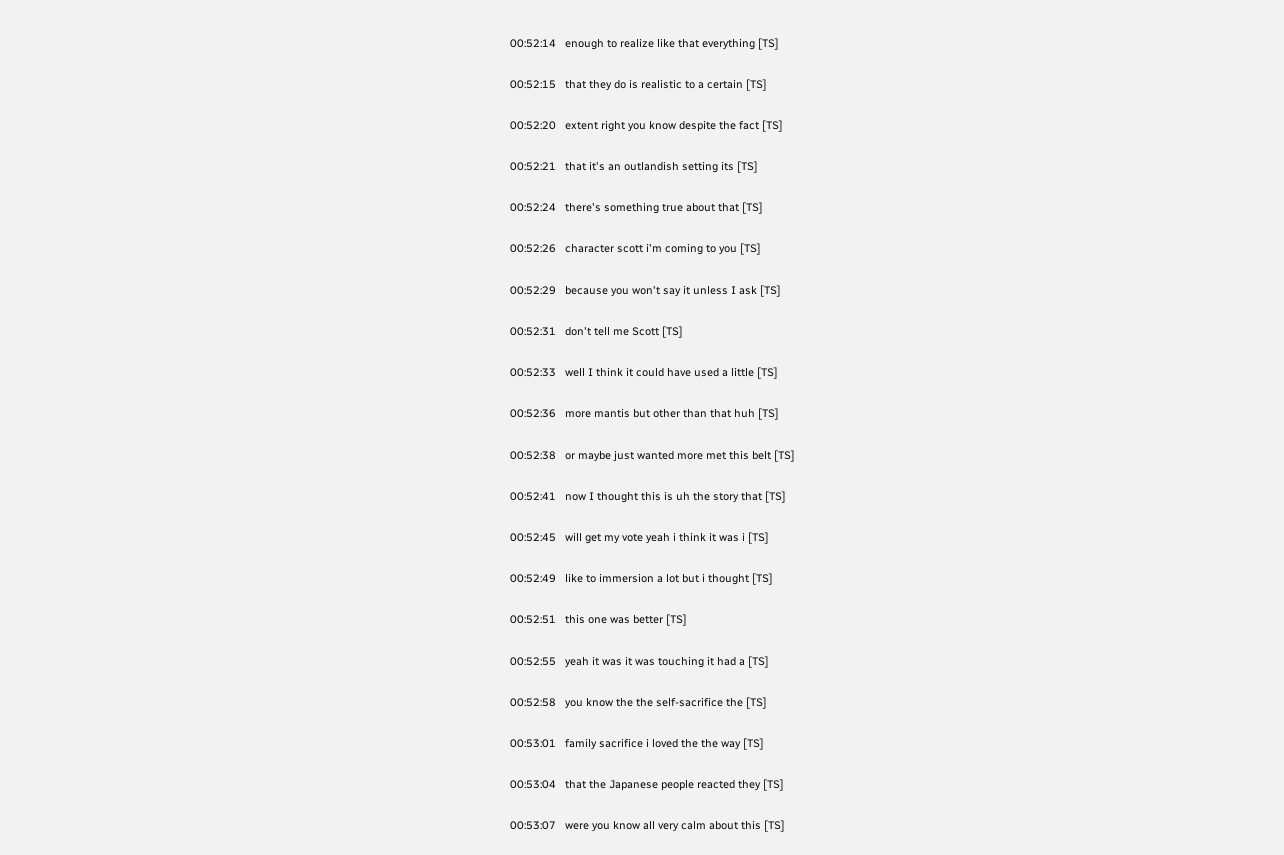00:52:14   enough to realize like that everything [TS]

00:52:15   that they do is realistic to a certain [TS]

00:52:20   extent right you know despite the fact [TS]

00:52:21   that it's an outlandish setting its [TS]

00:52:24   there's something true about that [TS]

00:52:26   character scott i'm coming to you [TS]

00:52:29   because you won't say it unless I ask [TS]

00:52:31   don't tell me Scott [TS]

00:52:33   well I think it could have used a little [TS]

00:52:36   more mantis but other than that huh [TS]

00:52:38   or maybe just wanted more met this belt [TS]

00:52:41   now I thought this is uh the story that [TS]

00:52:45   will get my vote yeah i think it was i [TS]

00:52:49   like to immersion a lot but i thought [TS]

00:52:51   this one was better [TS]

00:52:55   yeah it was it was touching it had a [TS]

00:52:58   you know the the self-sacrifice the [TS]

00:53:01   family sacrifice i loved the the way [TS]

00:53:04   that the Japanese people reacted they [TS]

00:53:07   were you know all very calm about this [TS]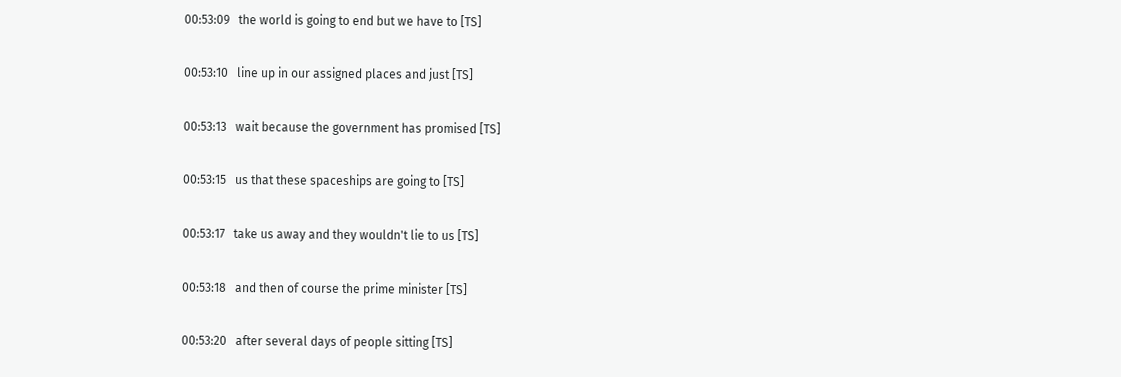00:53:09   the world is going to end but we have to [TS]

00:53:10   line up in our assigned places and just [TS]

00:53:13   wait because the government has promised [TS]

00:53:15   us that these spaceships are going to [TS]

00:53:17   take us away and they wouldn't lie to us [TS]

00:53:18   and then of course the prime minister [TS]

00:53:20   after several days of people sitting [TS]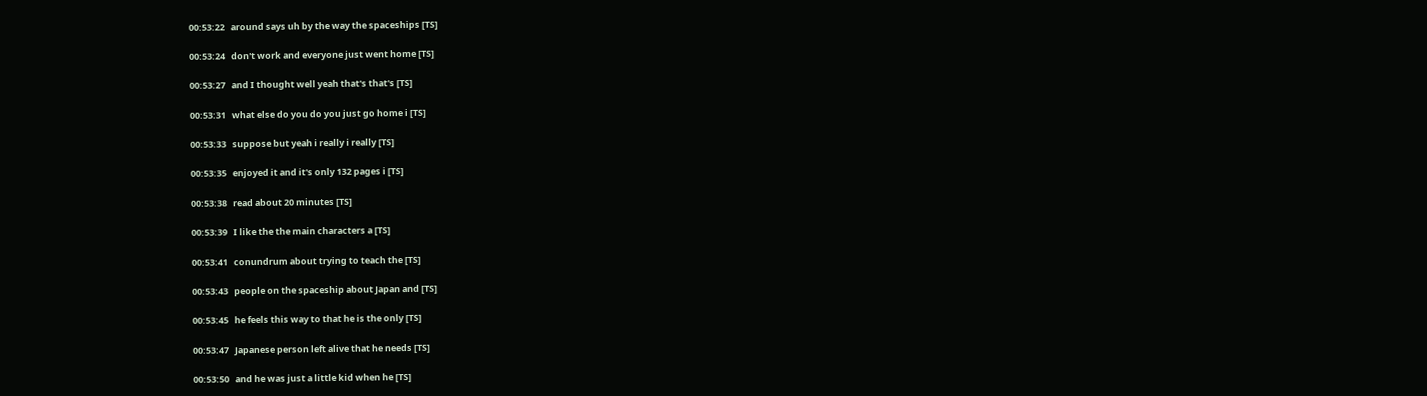00:53:22   around says uh by the way the spaceships [TS]

00:53:24   don't work and everyone just went home [TS]

00:53:27   and I thought well yeah that's that's [TS]

00:53:31   what else do you do you just go home i [TS]

00:53:33   suppose but yeah i really i really [TS]

00:53:35   enjoyed it and it's only 132 pages i [TS]

00:53:38   read about 20 minutes [TS]

00:53:39   I like the the main characters a [TS]

00:53:41   conundrum about trying to teach the [TS]

00:53:43   people on the spaceship about Japan and [TS]

00:53:45   he feels this way to that he is the only [TS]

00:53:47   Japanese person left alive that he needs [TS]

00:53:50   and he was just a little kid when he [TS]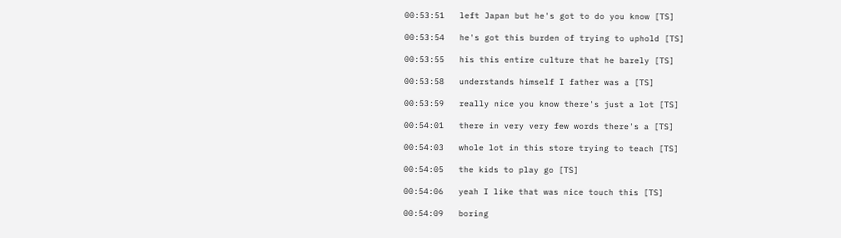00:53:51   left Japan but he's got to do you know [TS]

00:53:54   he's got this burden of trying to uphold [TS]

00:53:55   his this entire culture that he barely [TS]

00:53:58   understands himself I father was a [TS]

00:53:59   really nice you know there's just a lot [TS]

00:54:01   there in very very few words there's a [TS]

00:54:03   whole lot in this store trying to teach [TS]

00:54:05   the kids to play go [TS]

00:54:06   yeah I like that was nice touch this [TS]

00:54:09   boring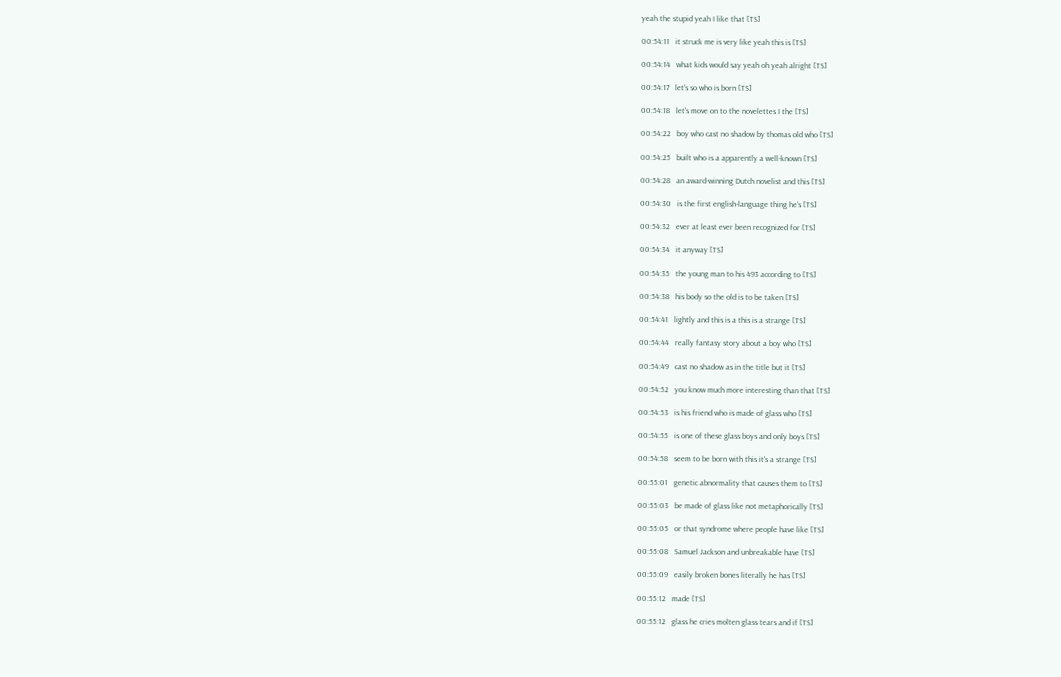yeah the stupid yeah I like that [TS]

00:54:11   it struck me is very like yeah this is [TS]

00:54:14   what kids would say yeah oh yeah alright [TS]

00:54:17   let's so who is born [TS]

00:54:18   let's move on to the novelettes I the [TS]

00:54:22   boy who cast no shadow by thomas old who [TS]

00:54:25   built who is a apparently a well-known [TS]

00:54:28   an award-winning Dutch novelist and this [TS]

00:54:30   is the first english-language thing he's [TS]

00:54:32   ever at least ever been recognized for [TS]

00:54:34   it anyway [TS]

00:54:35   the young man to his 493 according to [TS]

00:54:38   his body so the old is to be taken [TS]

00:54:41   lightly and this is a this is a strange [TS]

00:54:44   really fantasy story about a boy who [TS]

00:54:49   cast no shadow as in the title but it [TS]

00:54:52   you know much more interesting than that [TS]

00:54:53   is his friend who is made of glass who [TS]

00:54:55   is one of these glass boys and only boys [TS]

00:54:58   seem to be born with this it's a strange [TS]

00:55:01   genetic abnormality that causes them to [TS]

00:55:03   be made of glass like not metaphorically [TS]

00:55:05   or that syndrome where people have like [TS]

00:55:08   Samuel Jackson and unbreakable have [TS]

00:55:09   easily broken bones literally he has [TS]

00:55:12   made [TS]

00:55:12   glass he cries molten glass tears and if [TS]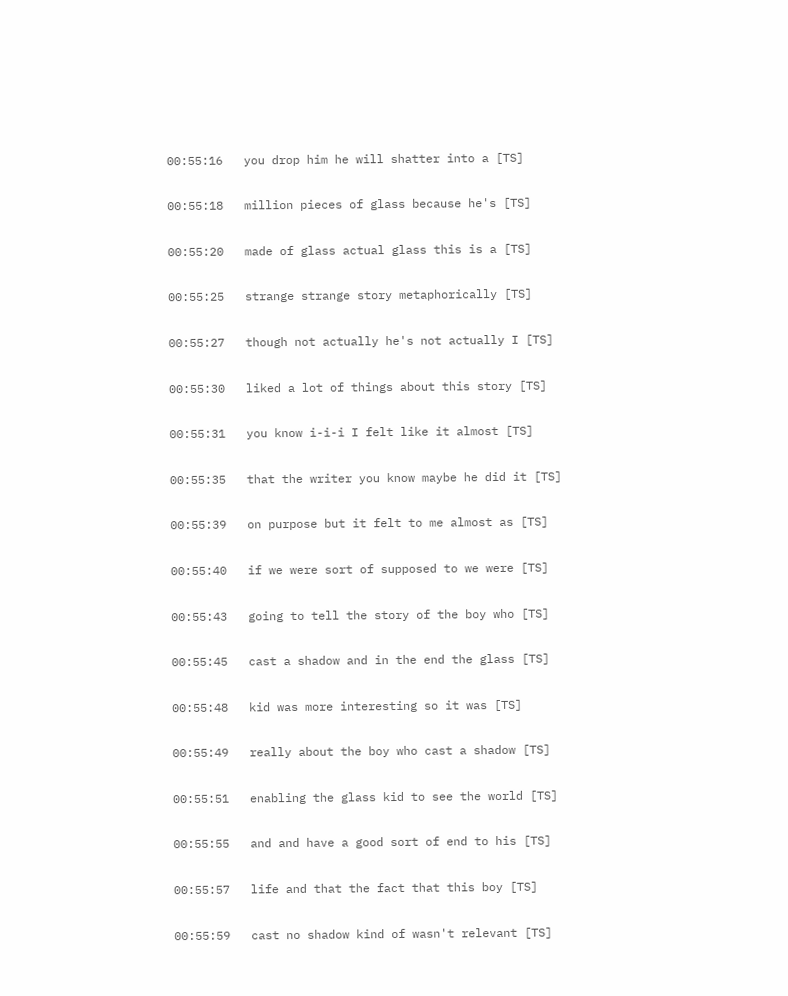00:55:16   you drop him he will shatter into a [TS]

00:55:18   million pieces of glass because he's [TS]

00:55:20   made of glass actual glass this is a [TS]

00:55:25   strange strange story metaphorically [TS]

00:55:27   though not actually he's not actually I [TS]

00:55:30   liked a lot of things about this story [TS]

00:55:31   you know i-i-i I felt like it almost [TS]

00:55:35   that the writer you know maybe he did it [TS]

00:55:39   on purpose but it felt to me almost as [TS]

00:55:40   if we were sort of supposed to we were [TS]

00:55:43   going to tell the story of the boy who [TS]

00:55:45   cast a shadow and in the end the glass [TS]

00:55:48   kid was more interesting so it was [TS]

00:55:49   really about the boy who cast a shadow [TS]

00:55:51   enabling the glass kid to see the world [TS]

00:55:55   and and have a good sort of end to his [TS]

00:55:57   life and that the fact that this boy [TS]

00:55:59   cast no shadow kind of wasn't relevant [TS]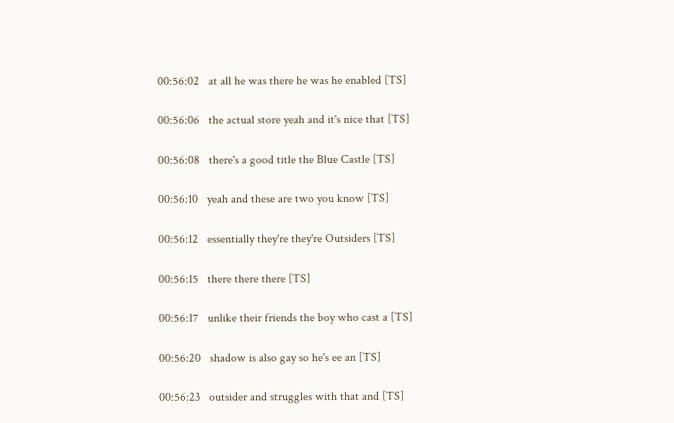00:56:02   at all he was there he was he enabled [TS]

00:56:06   the actual store yeah and it's nice that [TS]

00:56:08   there's a good title the Blue Castle [TS]

00:56:10   yeah and these are two you know [TS]

00:56:12   essentially they're they're Outsiders [TS]

00:56:15   there there there [TS]

00:56:17   unlike their friends the boy who cast a [TS]

00:56:20   shadow is also gay so he's ee an [TS]

00:56:23   outsider and struggles with that and [TS]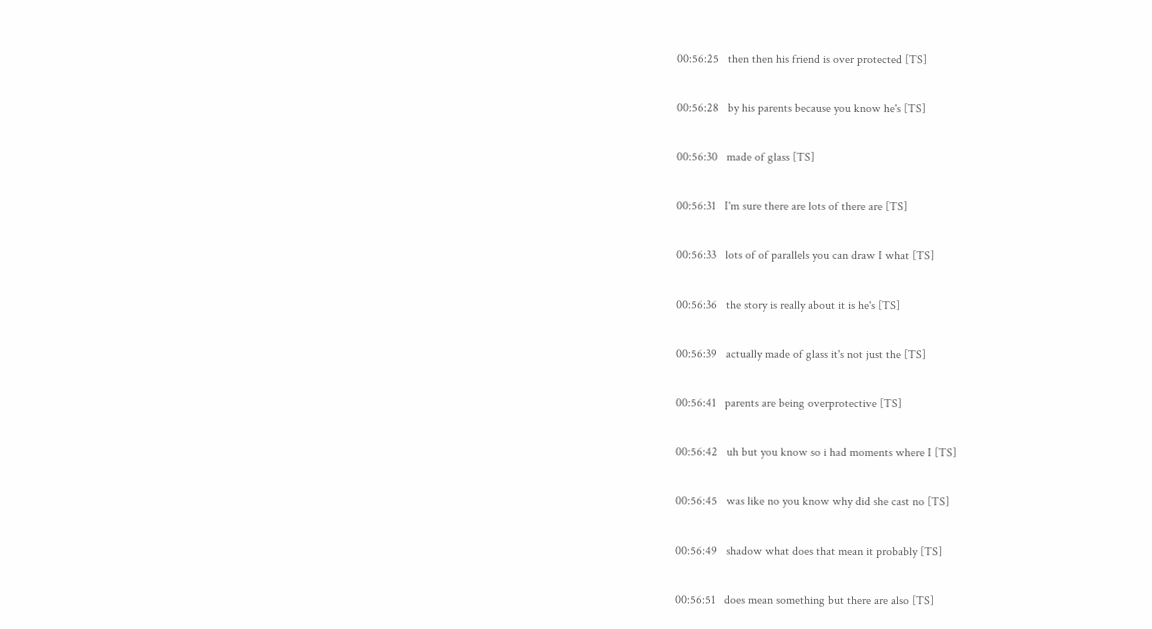00:56:25   then then his friend is over protected [TS]

00:56:28   by his parents because you know he's [TS]

00:56:30   made of glass [TS]

00:56:31   I'm sure there are lots of there are [TS]

00:56:33   lots of of parallels you can draw I what [TS]

00:56:36   the story is really about it is he's [TS]

00:56:39   actually made of glass it's not just the [TS]

00:56:41   parents are being overprotective [TS]

00:56:42   uh but you know so i had moments where I [TS]

00:56:45   was like no you know why did she cast no [TS]

00:56:49   shadow what does that mean it probably [TS]

00:56:51   does mean something but there are also [TS]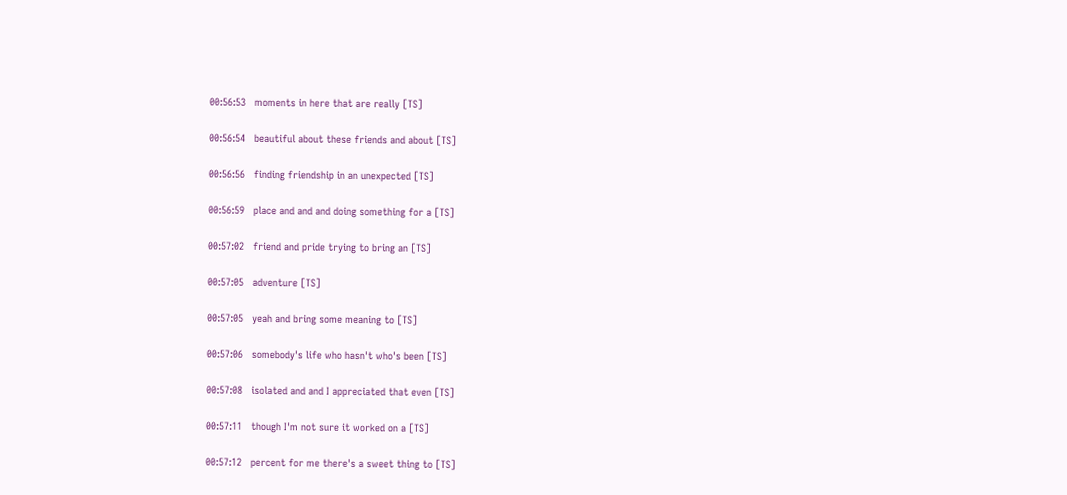00:56:53   moments in here that are really [TS]

00:56:54   beautiful about these friends and about [TS]

00:56:56   finding friendship in an unexpected [TS]

00:56:59   place and and and doing something for a [TS]

00:57:02   friend and pride trying to bring an [TS]

00:57:05   adventure [TS]

00:57:05   yeah and bring some meaning to [TS]

00:57:06   somebody's life who hasn't who's been [TS]

00:57:08   isolated and and I appreciated that even [TS]

00:57:11   though I'm not sure it worked on a [TS]

00:57:12   percent for me there's a sweet thing to [TS]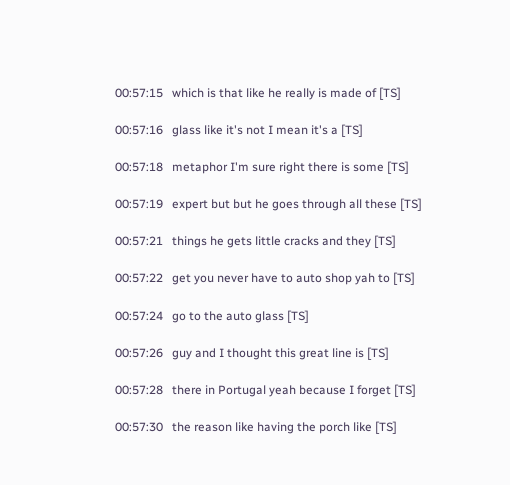00:57:15   which is that like he really is made of [TS]

00:57:16   glass like it's not I mean it's a [TS]

00:57:18   metaphor I'm sure right there is some [TS]

00:57:19   expert but but he goes through all these [TS]

00:57:21   things he gets little cracks and they [TS]

00:57:22   get you never have to auto shop yah to [TS]

00:57:24   go to the auto glass [TS]

00:57:26   guy and I thought this great line is [TS]

00:57:28   there in Portugal yeah because I forget [TS]

00:57:30   the reason like having the porch like [TS]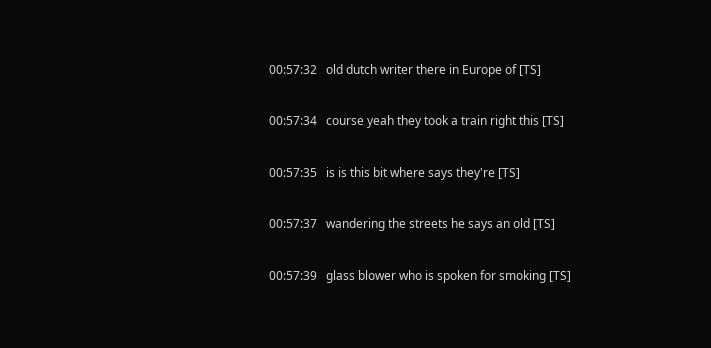00:57:32   old dutch writer there in Europe of [TS]

00:57:34   course yeah they took a train right this [TS]

00:57:35   is is this bit where says they're [TS]

00:57:37   wandering the streets he says an old [TS]

00:57:39   glass blower who is spoken for smoking [TS]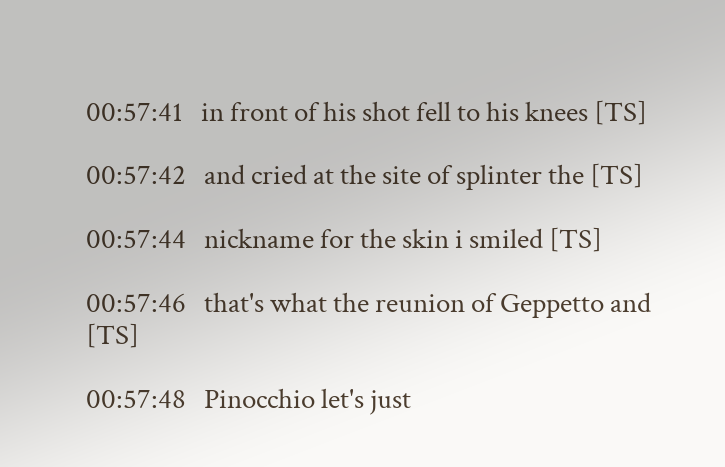00:57:41   in front of his shot fell to his knees [TS]

00:57:42   and cried at the site of splinter the [TS]

00:57:44   nickname for the skin i smiled [TS]

00:57:46   that's what the reunion of Geppetto and [TS]

00:57:48   Pinocchio let's just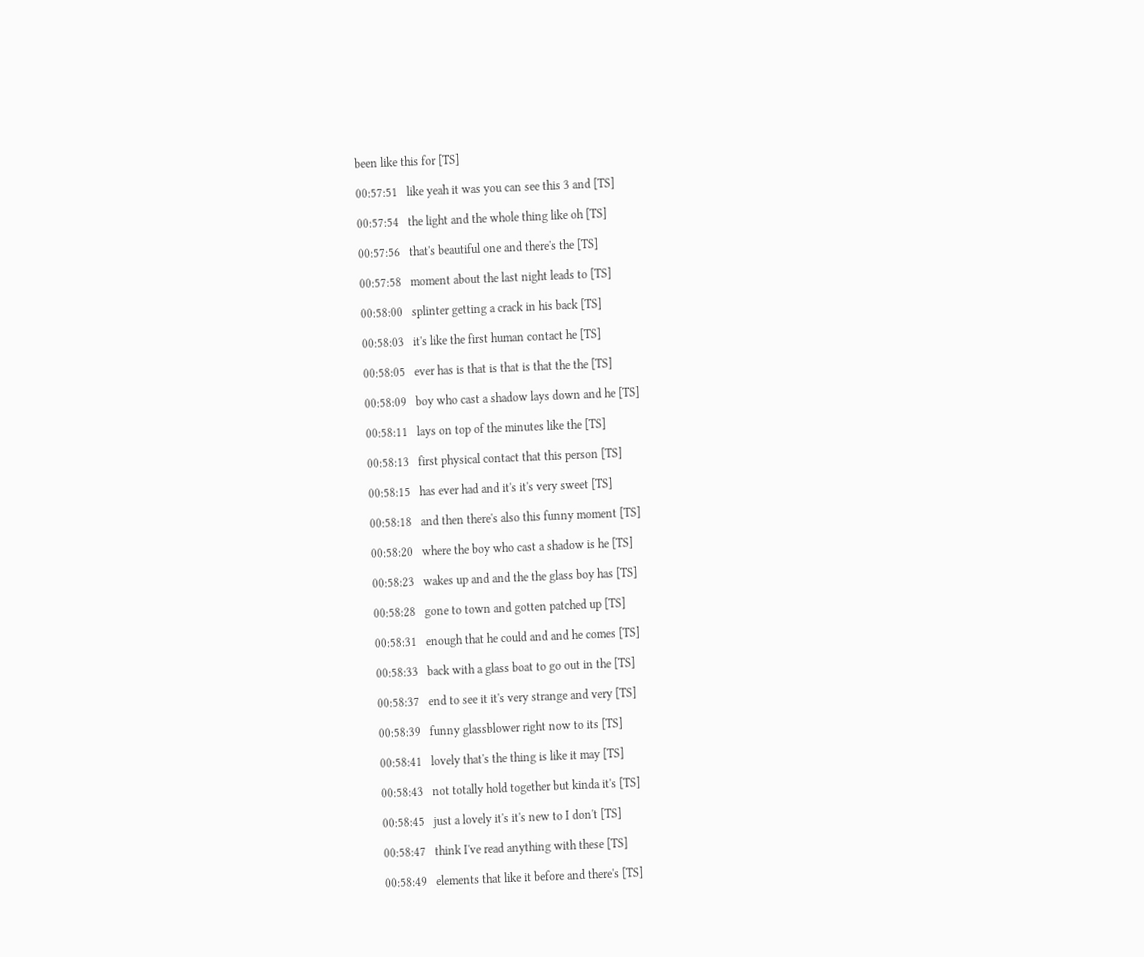been like this for [TS]

00:57:51   like yeah it was you can see this 3 and [TS]

00:57:54   the light and the whole thing like oh [TS]

00:57:56   that's beautiful one and there's the [TS]

00:57:58   moment about the last night leads to [TS]

00:58:00   splinter getting a crack in his back [TS]

00:58:03   it's like the first human contact he [TS]

00:58:05   ever has is that is that is that the the [TS]

00:58:09   boy who cast a shadow lays down and he [TS]

00:58:11   lays on top of the minutes like the [TS]

00:58:13   first physical contact that this person [TS]

00:58:15   has ever had and it's it's very sweet [TS]

00:58:18   and then there's also this funny moment [TS]

00:58:20   where the boy who cast a shadow is he [TS]

00:58:23   wakes up and and the the glass boy has [TS]

00:58:28   gone to town and gotten patched up [TS]

00:58:31   enough that he could and and he comes [TS]

00:58:33   back with a glass boat to go out in the [TS]

00:58:37   end to see it it's very strange and very [TS]

00:58:39   funny glassblower right now to its [TS]

00:58:41   lovely that's the thing is like it may [TS]

00:58:43   not totally hold together but kinda it's [TS]

00:58:45   just a lovely it's it's new to I don't [TS]

00:58:47   think I've read anything with these [TS]

00:58:49   elements that like it before and there's [TS]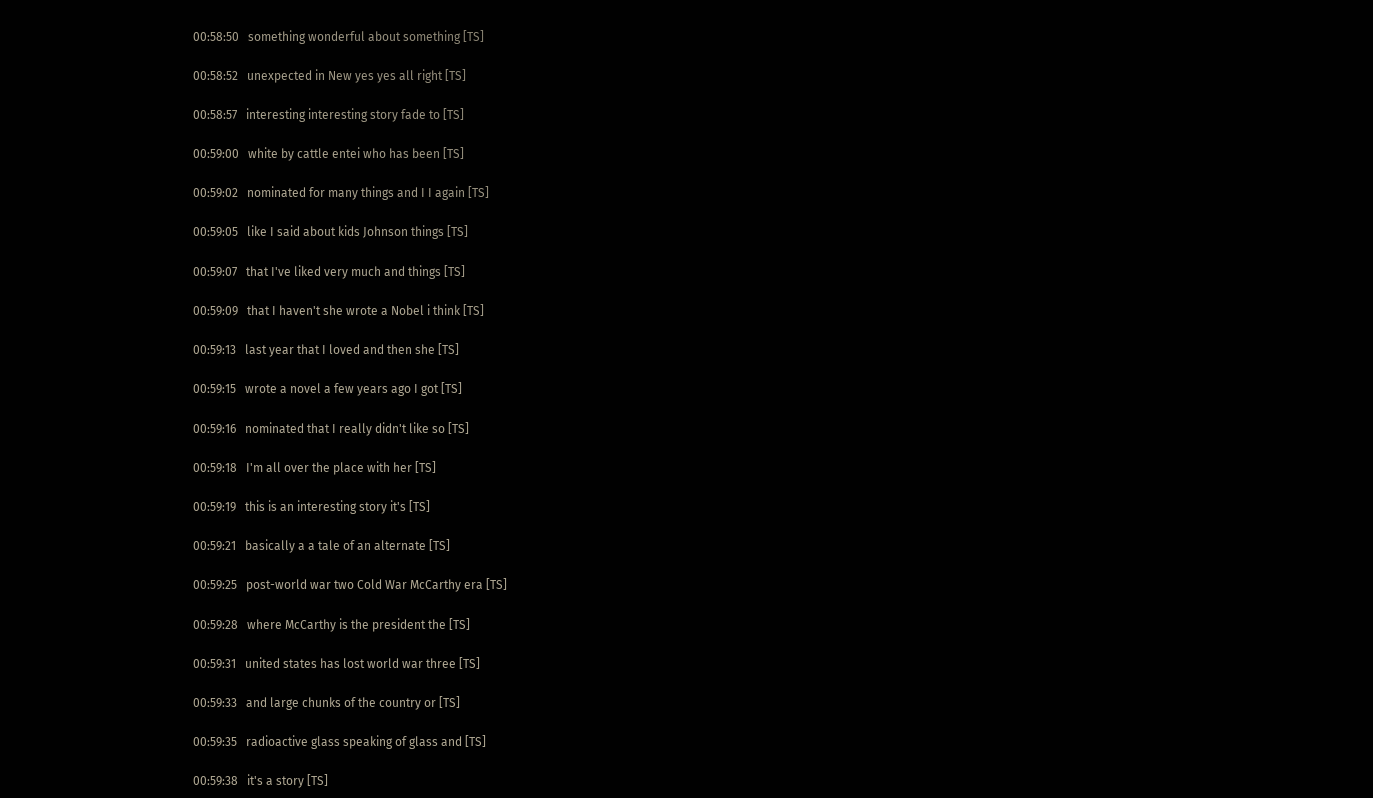00:58:50   something wonderful about something [TS]

00:58:52   unexpected in New yes yes all right [TS]

00:58:57   interesting interesting story fade to [TS]

00:59:00   white by cattle entei who has been [TS]

00:59:02   nominated for many things and I I again [TS]

00:59:05   like I said about kids Johnson things [TS]

00:59:07   that I've liked very much and things [TS]

00:59:09   that I haven't she wrote a Nobel i think [TS]

00:59:13   last year that I loved and then she [TS]

00:59:15   wrote a novel a few years ago I got [TS]

00:59:16   nominated that I really didn't like so [TS]

00:59:18   I'm all over the place with her [TS]

00:59:19   this is an interesting story it's [TS]

00:59:21   basically a a tale of an alternate [TS]

00:59:25   post-world war two Cold War McCarthy era [TS]

00:59:28   where McCarthy is the president the [TS]

00:59:31   united states has lost world war three [TS]

00:59:33   and large chunks of the country or [TS]

00:59:35   radioactive glass speaking of glass and [TS]

00:59:38   it's a story [TS]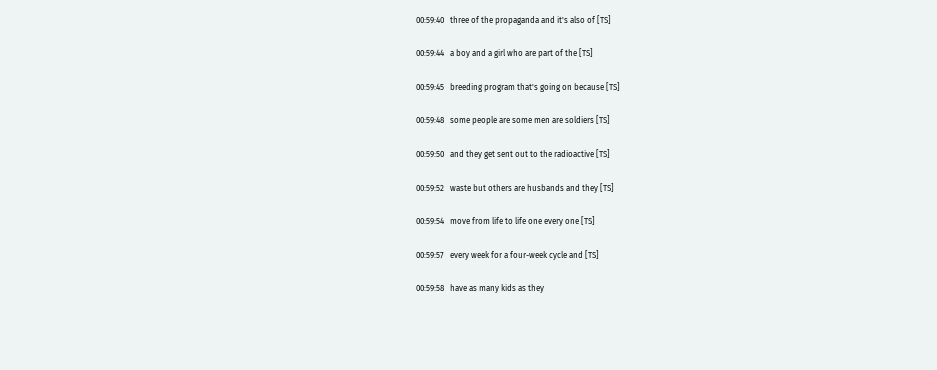00:59:40   three of the propaganda and it's also of [TS]

00:59:44   a boy and a girl who are part of the [TS]

00:59:45   breeding program that's going on because [TS]

00:59:48   some people are some men are soldiers [TS]

00:59:50   and they get sent out to the radioactive [TS]

00:59:52   waste but others are husbands and they [TS]

00:59:54   move from life to life one every one [TS]

00:59:57   every week for a four-week cycle and [TS]

00:59:58   have as many kids as they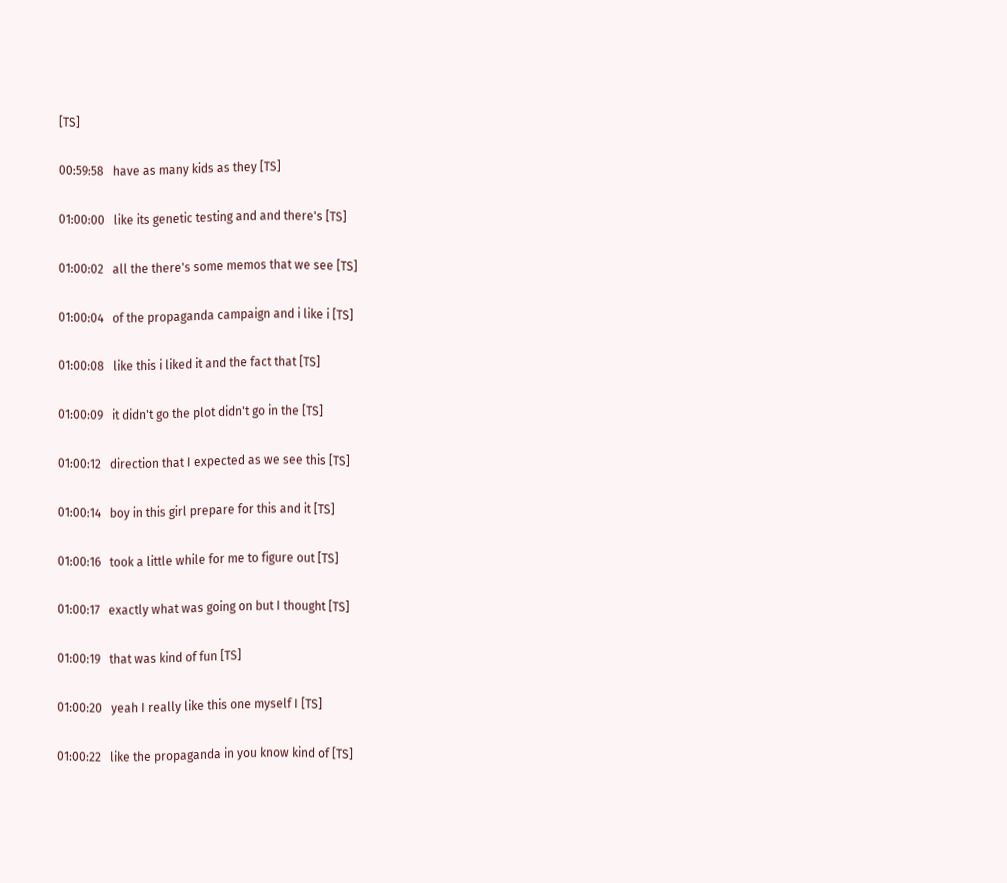[TS]

00:59:58   have as many kids as they [TS]

01:00:00   like its genetic testing and and there's [TS]

01:00:02   all the there's some memos that we see [TS]

01:00:04   of the propaganda campaign and i like i [TS]

01:00:08   like this i liked it and the fact that [TS]

01:00:09   it didn't go the plot didn't go in the [TS]

01:00:12   direction that I expected as we see this [TS]

01:00:14   boy in this girl prepare for this and it [TS]

01:00:16   took a little while for me to figure out [TS]

01:00:17   exactly what was going on but I thought [TS]

01:00:19   that was kind of fun [TS]

01:00:20   yeah I really like this one myself I [TS]

01:00:22   like the propaganda in you know kind of [TS]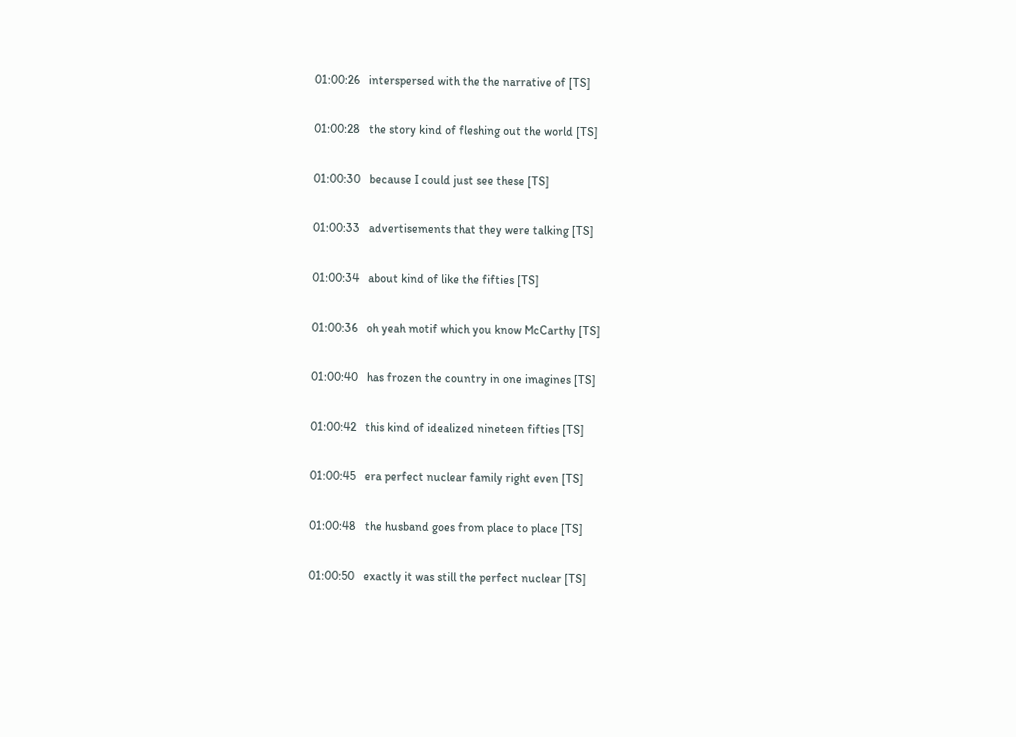01:00:26   interspersed with the the narrative of [TS]

01:00:28   the story kind of fleshing out the world [TS]

01:00:30   because I could just see these [TS]

01:00:33   advertisements that they were talking [TS]

01:00:34   about kind of like the fifties [TS]

01:00:36   oh yeah motif which you know McCarthy [TS]

01:00:40   has frozen the country in one imagines [TS]

01:00:42   this kind of idealized nineteen fifties [TS]

01:00:45   era perfect nuclear family right even [TS]

01:00:48   the husband goes from place to place [TS]

01:00:50   exactly it was still the perfect nuclear [TS]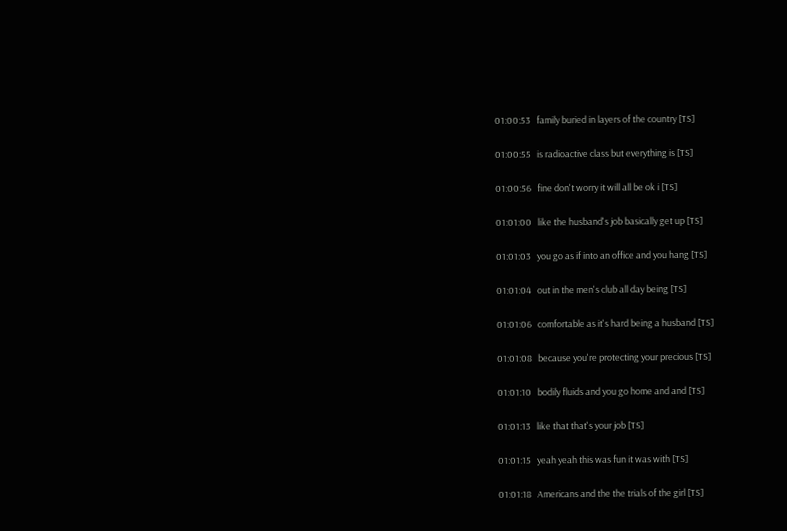01:00:53   family buried in layers of the country [TS]

01:00:55   is radioactive class but everything is [TS]

01:00:56   fine don't worry it will all be ok i [TS]

01:01:00   like the husband's job basically get up [TS]

01:01:03   you go as if into an office and you hang [TS]

01:01:04   out in the men's club all day being [TS]

01:01:06   comfortable as it's hard being a husband [TS]

01:01:08   because you're protecting your precious [TS]

01:01:10   bodily fluids and you go home and and [TS]

01:01:13   like that that's your job [TS]

01:01:15   yeah yeah this was fun it was with [TS]

01:01:18   Americans and the the trials of the girl [TS]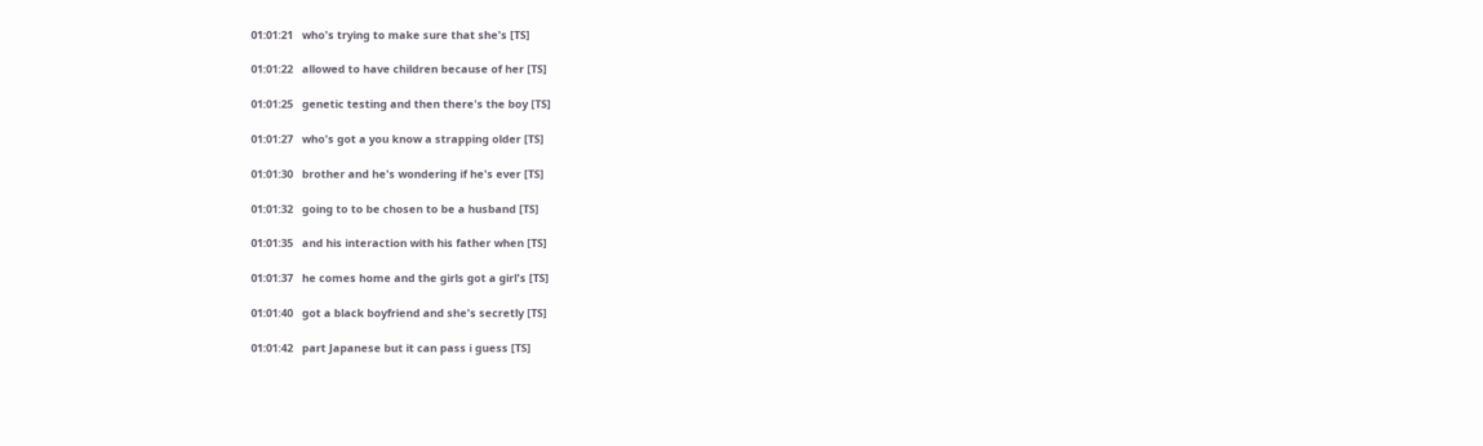01:01:21   who's trying to make sure that she's [TS]

01:01:22   allowed to have children because of her [TS]

01:01:25   genetic testing and then there's the boy [TS]

01:01:27   who's got a you know a strapping older [TS]

01:01:30   brother and he's wondering if he's ever [TS]

01:01:32   going to to be chosen to be a husband [TS]

01:01:35   and his interaction with his father when [TS]

01:01:37   he comes home and the girls got a girl's [TS]

01:01:40   got a black boyfriend and she's secretly [TS]

01:01:42   part Japanese but it can pass i guess [TS]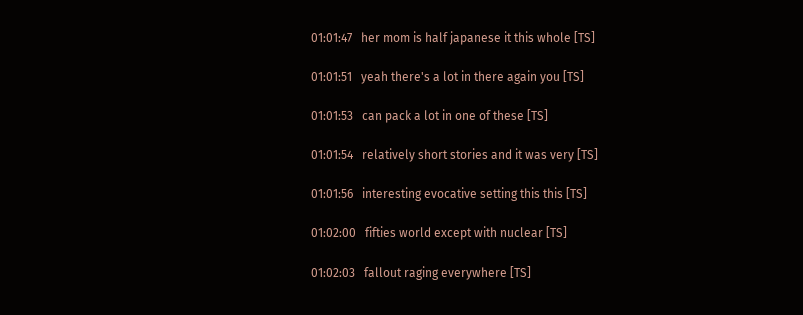01:01:47   her mom is half japanese it this whole [TS]

01:01:51   yeah there's a lot in there again you [TS]

01:01:53   can pack a lot in one of these [TS]

01:01:54   relatively short stories and it was very [TS]

01:01:56   interesting evocative setting this this [TS]

01:02:00   fifties world except with nuclear [TS]

01:02:03   fallout raging everywhere [TS]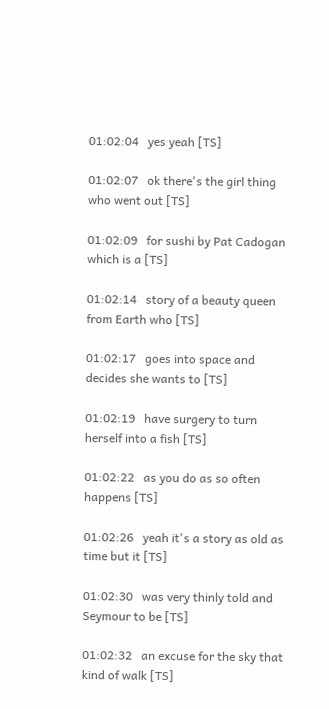01:02:04   yes yeah [TS]

01:02:07   ok there's the girl thing who went out [TS]

01:02:09   for sushi by Pat Cadogan which is a [TS]

01:02:14   story of a beauty queen from Earth who [TS]

01:02:17   goes into space and decides she wants to [TS]

01:02:19   have surgery to turn herself into a fish [TS]

01:02:22   as you do as so often happens [TS]

01:02:26   yeah it's a story as old as time but it [TS]

01:02:30   was very thinly told and Seymour to be [TS]

01:02:32   an excuse for the sky that kind of walk [TS]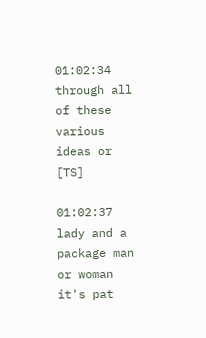01:02:34   through all of these various ideas or [TS]

01:02:37   lady and a package man or woman it's pat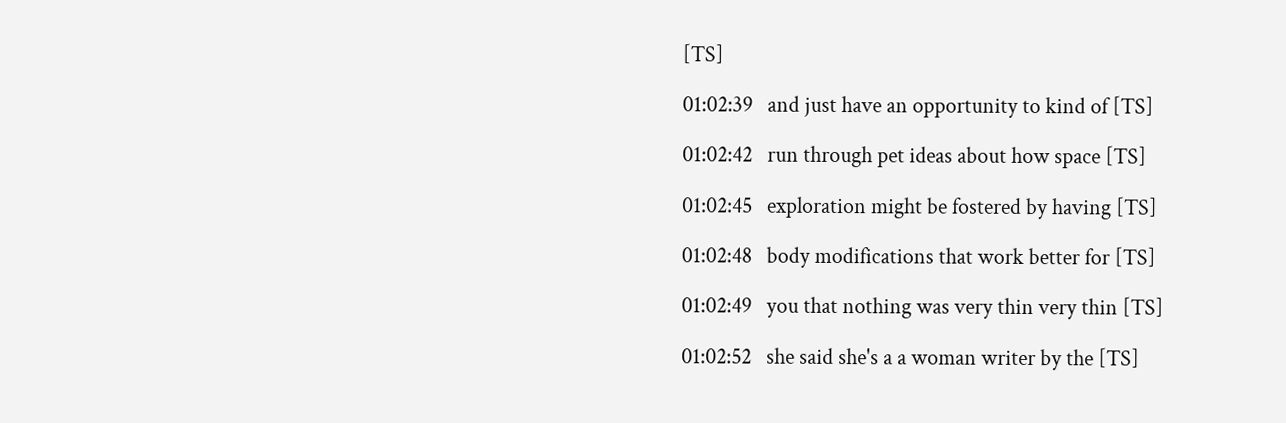[TS]

01:02:39   and just have an opportunity to kind of [TS]

01:02:42   run through pet ideas about how space [TS]

01:02:45   exploration might be fostered by having [TS]

01:02:48   body modifications that work better for [TS]

01:02:49   you that nothing was very thin very thin [TS]

01:02:52   she said she's a a woman writer by the [TS]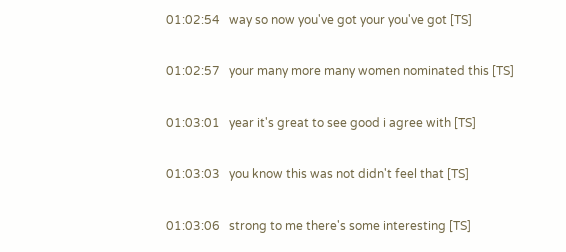01:02:54   way so now you've got your you've got [TS]

01:02:57   your many more many women nominated this [TS]

01:03:01   year it's great to see good i agree with [TS]

01:03:03   you know this was not didn't feel that [TS]

01:03:06   strong to me there's some interesting [TS]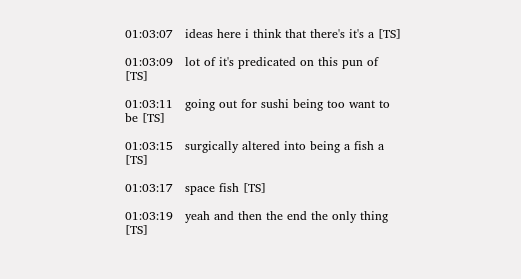01:03:07   ideas here i think that there's it's a [TS]

01:03:09   lot of it's predicated on this pun of [TS]

01:03:11   going out for sushi being too want to be [TS]

01:03:15   surgically altered into being a fish a [TS]

01:03:17   space fish [TS]

01:03:19   yeah and then the end the only thing [TS]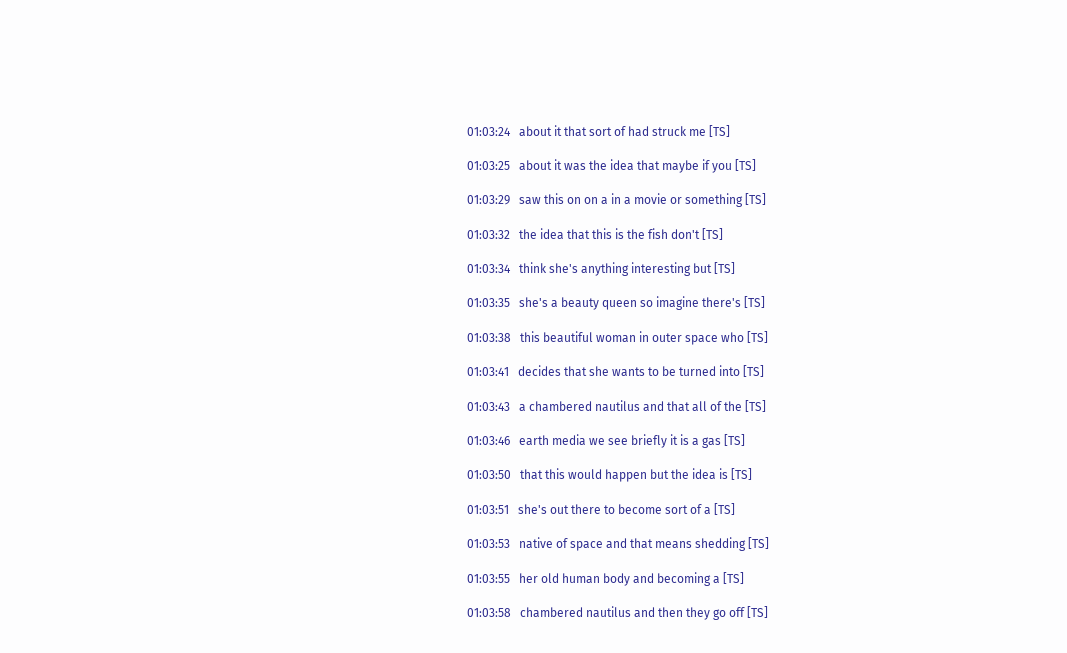01:03:24   about it that sort of had struck me [TS]

01:03:25   about it was the idea that maybe if you [TS]

01:03:29   saw this on on a in a movie or something [TS]

01:03:32   the idea that this is the fish don't [TS]

01:03:34   think she's anything interesting but [TS]

01:03:35   she's a beauty queen so imagine there's [TS]

01:03:38   this beautiful woman in outer space who [TS]

01:03:41   decides that she wants to be turned into [TS]

01:03:43   a chambered nautilus and that all of the [TS]

01:03:46   earth media we see briefly it is a gas [TS]

01:03:50   that this would happen but the idea is [TS]

01:03:51   she's out there to become sort of a [TS]

01:03:53   native of space and that means shedding [TS]

01:03:55   her old human body and becoming a [TS]

01:03:58   chambered nautilus and then they go off [TS]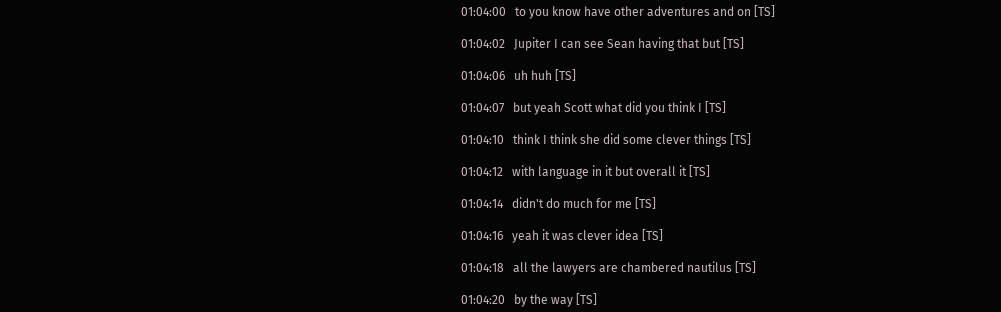01:04:00   to you know have other adventures and on [TS]

01:04:02   Jupiter I can see Sean having that but [TS]

01:04:06   uh huh [TS]

01:04:07   but yeah Scott what did you think I [TS]

01:04:10   think I think she did some clever things [TS]

01:04:12   with language in it but overall it [TS]

01:04:14   didn't do much for me [TS]

01:04:16   yeah it was clever idea [TS]

01:04:18   all the lawyers are chambered nautilus [TS]

01:04:20   by the way [TS]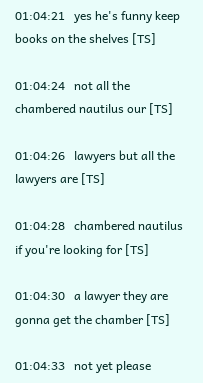01:04:21   yes he's funny keep books on the shelves [TS]

01:04:24   not all the chambered nautilus our [TS]

01:04:26   lawyers but all the lawyers are [TS]

01:04:28   chambered nautilus if you're looking for [TS]

01:04:30   a lawyer they are gonna get the chamber [TS]

01:04:33   not yet please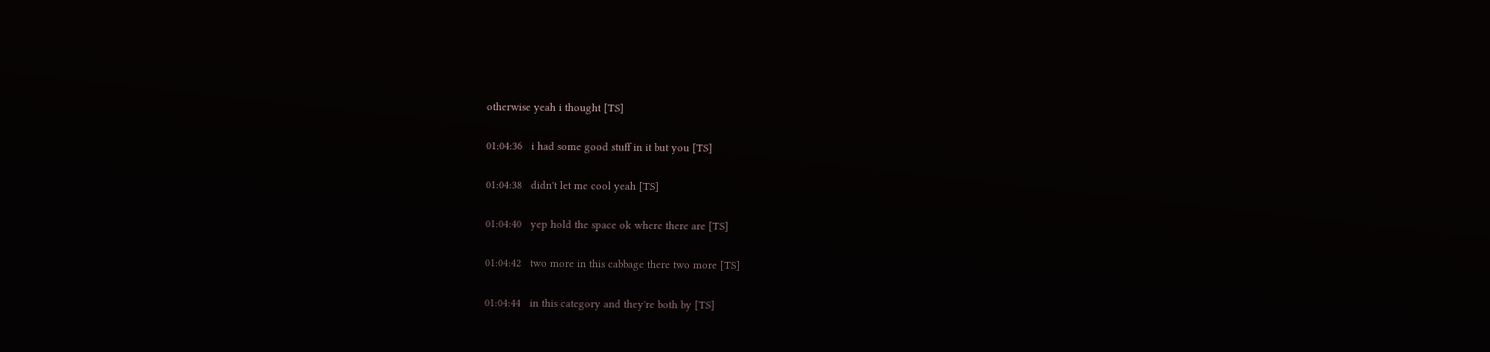otherwise yeah i thought [TS]

01:04:36   i had some good stuff in it but you [TS]

01:04:38   didn't let me cool yeah [TS]

01:04:40   yep hold the space ok where there are [TS]

01:04:42   two more in this cabbage there two more [TS]

01:04:44   in this category and they're both by [TS]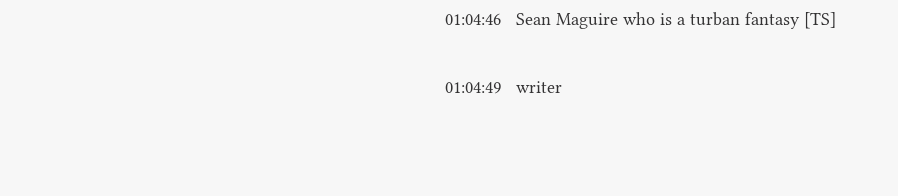01:04:46   Sean Maguire who is a turban fantasy [TS]

01:04:49   writer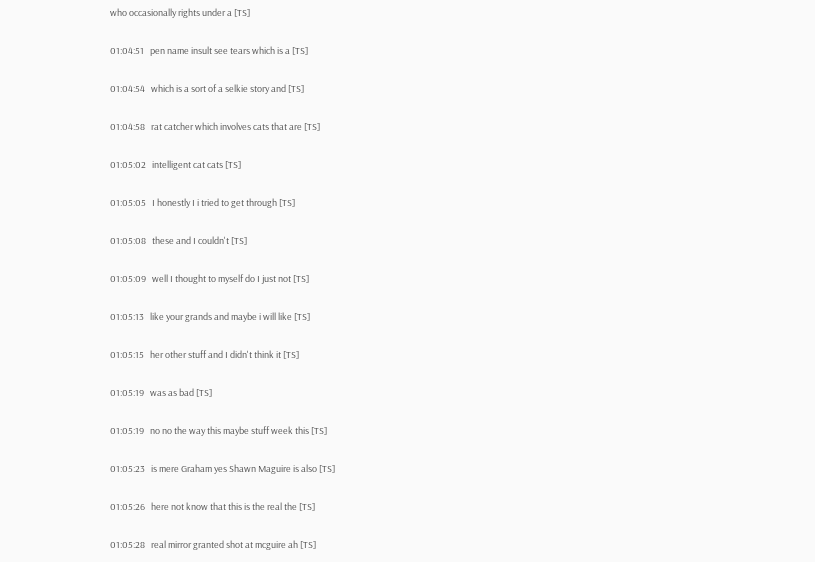who occasionally rights under a [TS]

01:04:51   pen name insult see tears which is a [TS]

01:04:54   which is a sort of a selkie story and [TS]

01:04:58   rat catcher which involves cats that are [TS]

01:05:02   intelligent cat cats [TS]

01:05:05   I honestly I i tried to get through [TS]

01:05:08   these and I couldn't [TS]

01:05:09   well I thought to myself do I just not [TS]

01:05:13   like your grands and maybe i will like [TS]

01:05:15   her other stuff and I didn't think it [TS]

01:05:19   was as bad [TS]

01:05:19   no no the way this maybe stuff week this [TS]

01:05:23   is mere Graham yes Shawn Maguire is also [TS]

01:05:26   here not know that this is the real the [TS]

01:05:28   real mirror granted shot at mcguire ah [TS]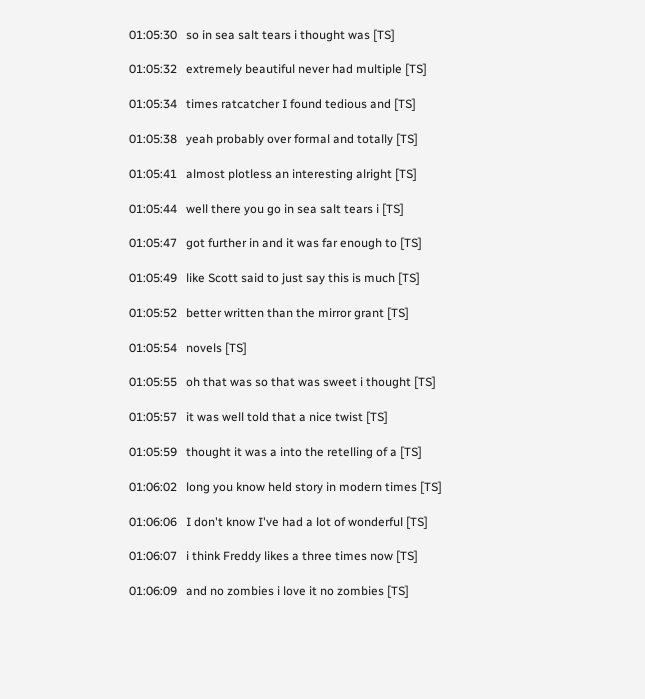01:05:30   so in sea salt tears i thought was [TS]

01:05:32   extremely beautiful never had multiple [TS]

01:05:34   times ratcatcher I found tedious and [TS]

01:05:38   yeah probably over formal and totally [TS]

01:05:41   almost plotless an interesting alright [TS]

01:05:44   well there you go in sea salt tears i [TS]

01:05:47   got further in and it was far enough to [TS]

01:05:49   like Scott said to just say this is much [TS]

01:05:52   better written than the mirror grant [TS]

01:05:54   novels [TS]

01:05:55   oh that was so that was sweet i thought [TS]

01:05:57   it was well told that a nice twist [TS]

01:05:59   thought it was a into the retelling of a [TS]

01:06:02   long you know held story in modern times [TS]

01:06:06   I don't know I've had a lot of wonderful [TS]

01:06:07   i think Freddy likes a three times now [TS]

01:06:09   and no zombies i love it no zombies [TS]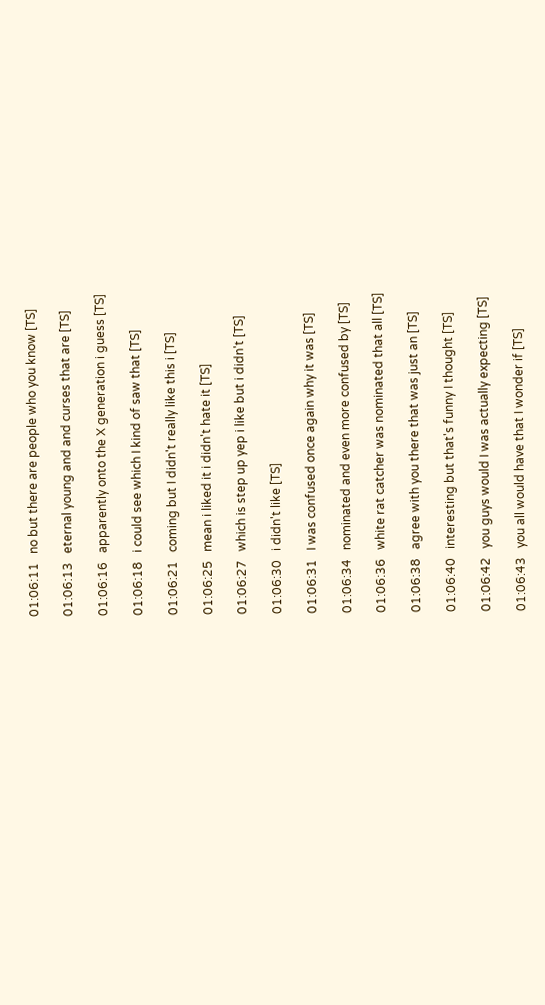01:06:11   no but there are people who you know [TS]

01:06:13   eternal young and and curses that are [TS]

01:06:16   apparently onto the X generation i guess [TS]

01:06:18   i could see which I kind of saw that [TS]

01:06:21   coming but I didn't really like this i [TS]

01:06:25   mean i liked it i didn't hate it [TS]

01:06:27   which is step up yep i like but i didn't [TS]

01:06:30   i didn't like [TS]

01:06:31   I was confused once again why it was [TS]

01:06:34   nominated and even more confused by [TS]

01:06:36   white rat catcher was nominated that all [TS]

01:06:38   agree with you there that was just an [TS]

01:06:40   interesting but that's funny I thought [TS]

01:06:42   you guys would I was actually expecting [TS]

01:06:43   you all would have that I wonder if [TS]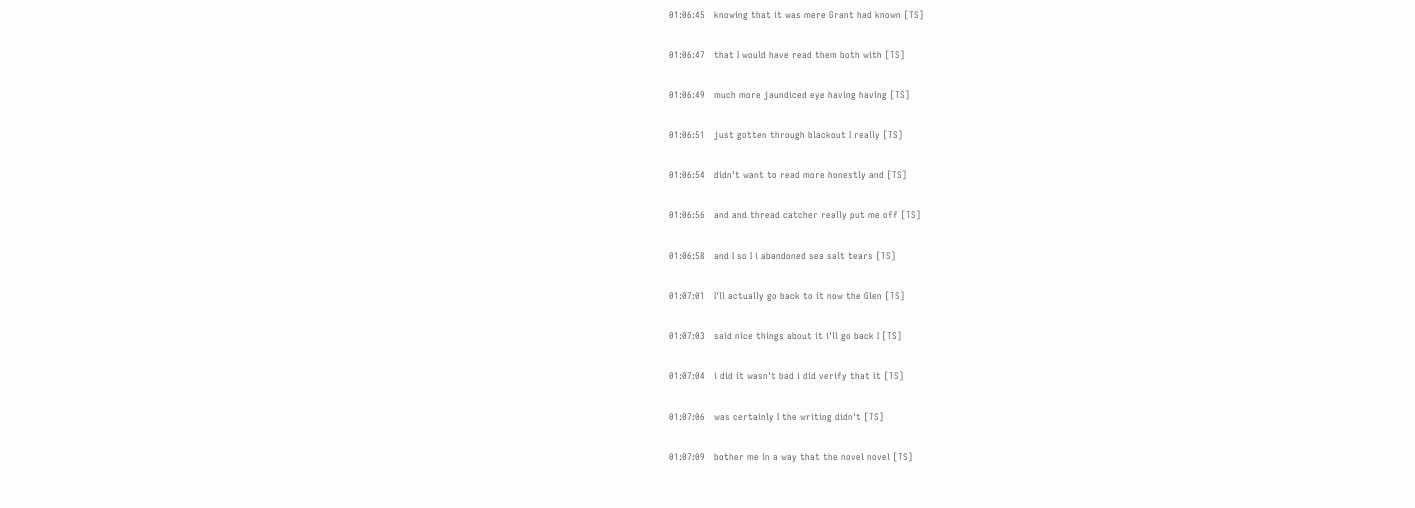01:06:45   knowing that it was mere Grant had known [TS]

01:06:47   that I would have read them both with [TS]

01:06:49   much more jaundiced eye having having [TS]

01:06:51   just gotten through blackout I really [TS]

01:06:54   didn't want to read more honestly and [TS]

01:06:56   and and thread catcher really put me off [TS]

01:06:58   and I so I i abandoned sea salt tears [TS]

01:07:01   I'll actually go back to it now the Glen [TS]

01:07:03   said nice things about it i'll go back I [TS]

01:07:04   i did it wasn't bad i did verify that it [TS]

01:07:06   was certainly I the writing didn't [TS]

01:07:09   bother me in a way that the novel novel [TS]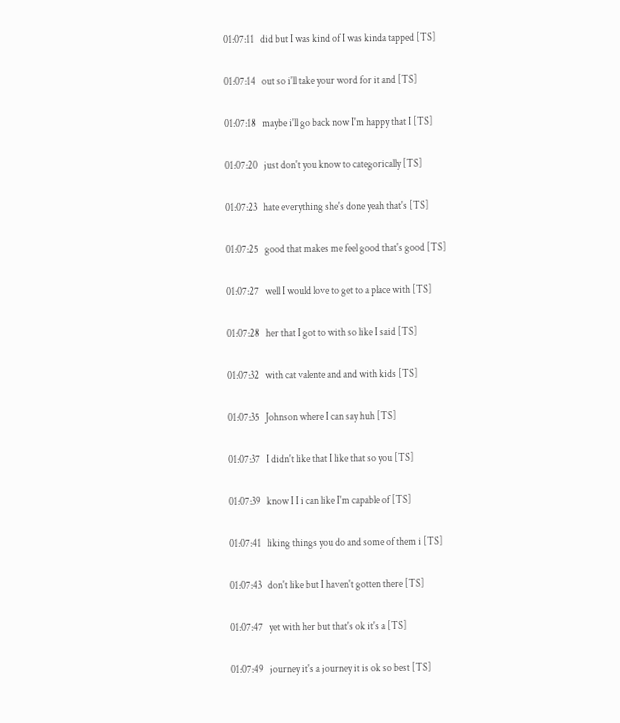01:07:11   did but I was kind of I was kinda tapped [TS]

01:07:14   out so i'll take your word for it and [TS]

01:07:18   maybe i'll go back now I'm happy that I [TS]

01:07:20   just don't you know to categorically [TS]

01:07:23   hate everything she's done yeah that's [TS]

01:07:25   good that makes me feel good that's good [TS]

01:07:27   well I would love to get to a place with [TS]

01:07:28   her that I got to with so like I said [TS]

01:07:32   with cat valente and and with kids [TS]

01:07:35   Johnson where I can say huh [TS]

01:07:37   I didn't like that I like that so you [TS]

01:07:39   know I I i can like I'm capable of [TS]

01:07:41   liking things you do and some of them i [TS]

01:07:43   don't like but I haven't gotten there [TS]

01:07:47   yet with her but that's ok it's a [TS]

01:07:49   journey it's a journey it is ok so best [TS]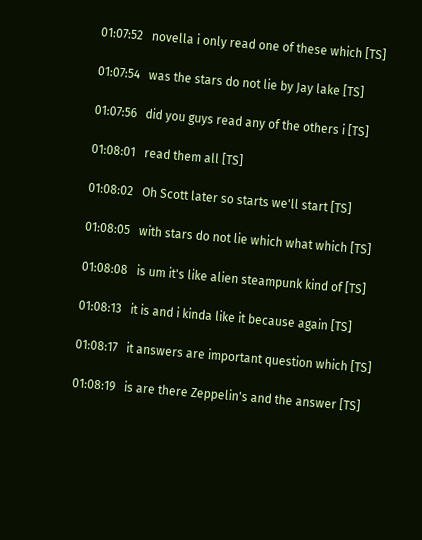01:07:52   novella i only read one of these which [TS]

01:07:54   was the stars do not lie by Jay lake [TS]

01:07:56   did you guys read any of the others i [TS]

01:08:01   read them all [TS]

01:08:02   Oh Scott later so starts we'll start [TS]

01:08:05   with stars do not lie which what which [TS]

01:08:08   is um it's like alien steampunk kind of [TS]

01:08:13   it is and i kinda like it because again [TS]

01:08:17   it answers are important question which [TS]

01:08:19   is are there Zeppelin's and the answer [TS]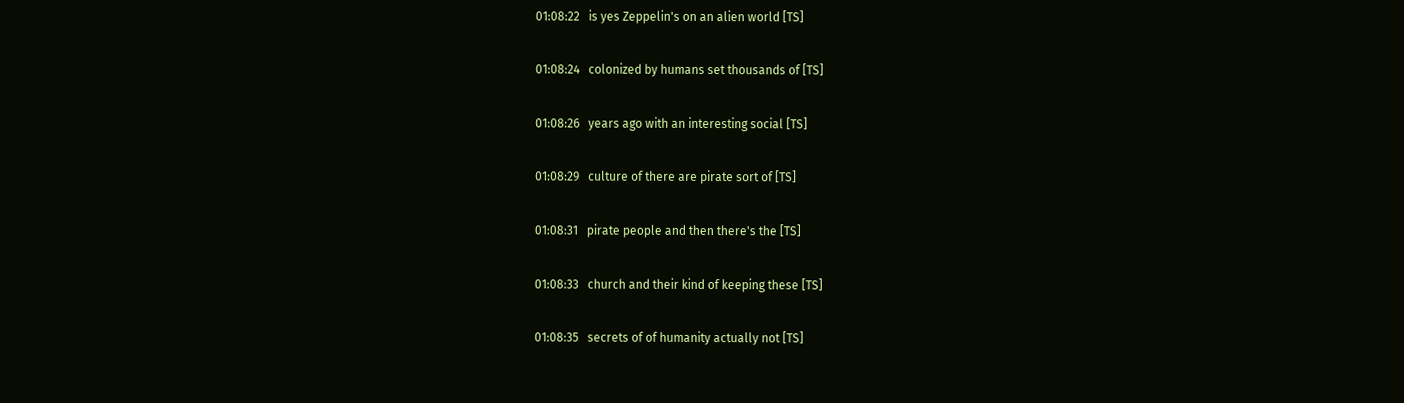01:08:22   is yes Zeppelin's on an alien world [TS]

01:08:24   colonized by humans set thousands of [TS]

01:08:26   years ago with an interesting social [TS]

01:08:29   culture of there are pirate sort of [TS]

01:08:31   pirate people and then there's the [TS]

01:08:33   church and their kind of keeping these [TS]

01:08:35   secrets of of humanity actually not [TS]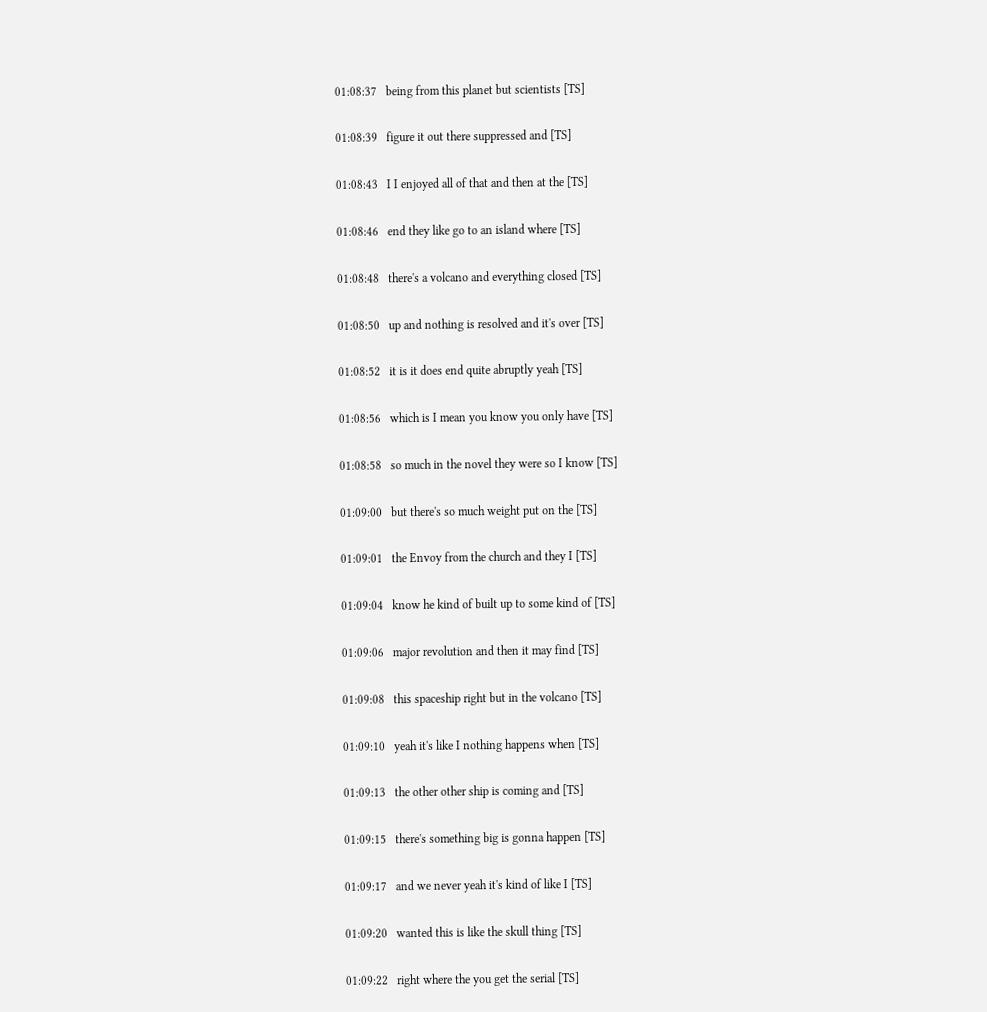01:08:37   being from this planet but scientists [TS]

01:08:39   figure it out there suppressed and [TS]

01:08:43   I I enjoyed all of that and then at the [TS]

01:08:46   end they like go to an island where [TS]

01:08:48   there's a volcano and everything closed [TS]

01:08:50   up and nothing is resolved and it's over [TS]

01:08:52   it is it does end quite abruptly yeah [TS]

01:08:56   which is I mean you know you only have [TS]

01:08:58   so much in the novel they were so I know [TS]

01:09:00   but there's so much weight put on the [TS]

01:09:01   the Envoy from the church and they I [TS]

01:09:04   know he kind of built up to some kind of [TS]

01:09:06   major revolution and then it may find [TS]

01:09:08   this spaceship right but in the volcano [TS]

01:09:10   yeah it's like I nothing happens when [TS]

01:09:13   the other other ship is coming and [TS]

01:09:15   there's something big is gonna happen [TS]

01:09:17   and we never yeah it's kind of like I [TS]

01:09:20   wanted this is like the skull thing [TS]

01:09:22   right where the you get the serial [TS]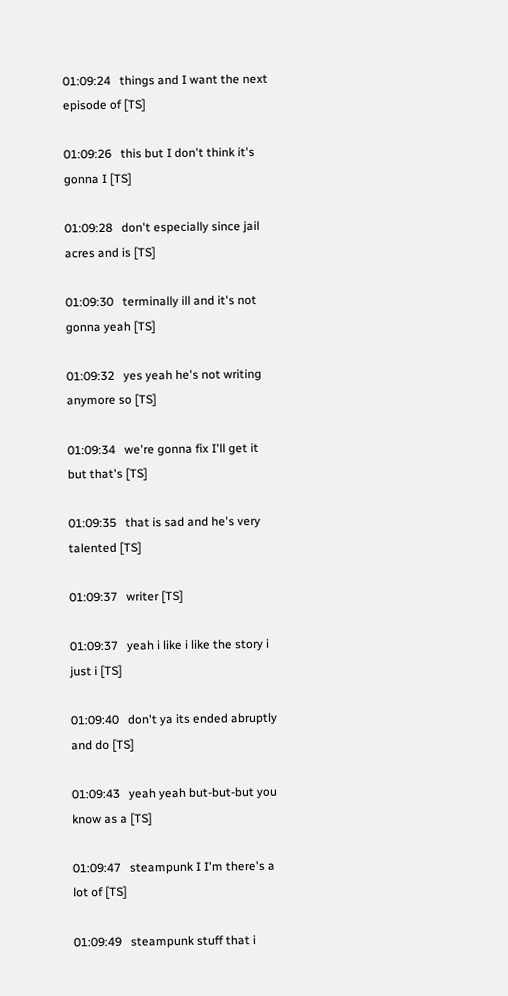01:09:24   things and I want the next episode of [TS]

01:09:26   this but I don't think it's gonna I [TS]

01:09:28   don't especially since jail acres and is [TS]

01:09:30   terminally ill and it's not gonna yeah [TS]

01:09:32   yes yeah he's not writing anymore so [TS]

01:09:34   we're gonna fix I'll get it but that's [TS]

01:09:35   that is sad and he's very talented [TS]

01:09:37   writer [TS]

01:09:37   yeah i like i like the story i just i [TS]

01:09:40   don't ya its ended abruptly and do [TS]

01:09:43   yeah yeah but-but-but you know as a [TS]

01:09:47   steampunk I I'm there's a lot of [TS]

01:09:49   steampunk stuff that i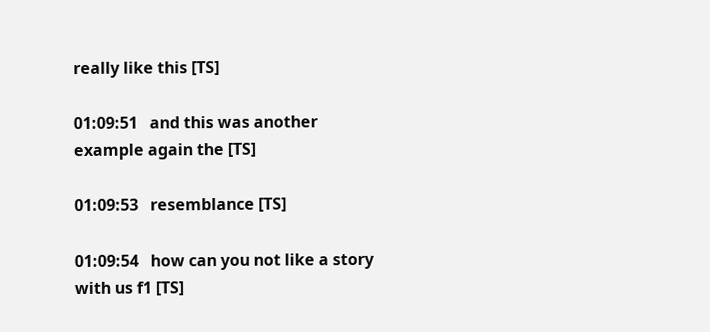really like this [TS]

01:09:51   and this was another example again the [TS]

01:09:53   resemblance [TS]

01:09:54   how can you not like a story with us f1 [TS]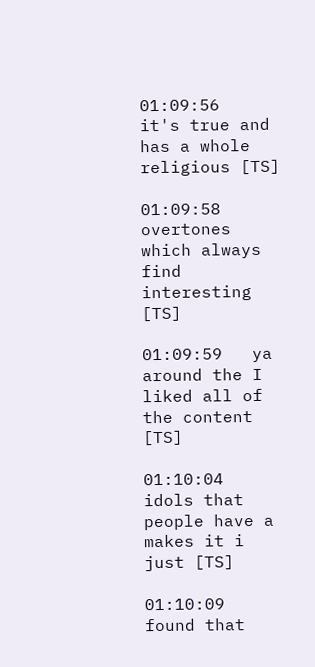01:09:56   it's true and has a whole religious [TS]

01:09:58   overtones which always find interesting [TS]

01:09:59   ya around the I liked all of the content [TS]

01:10:04   idols that people have a makes it i just [TS]

01:10:09   found that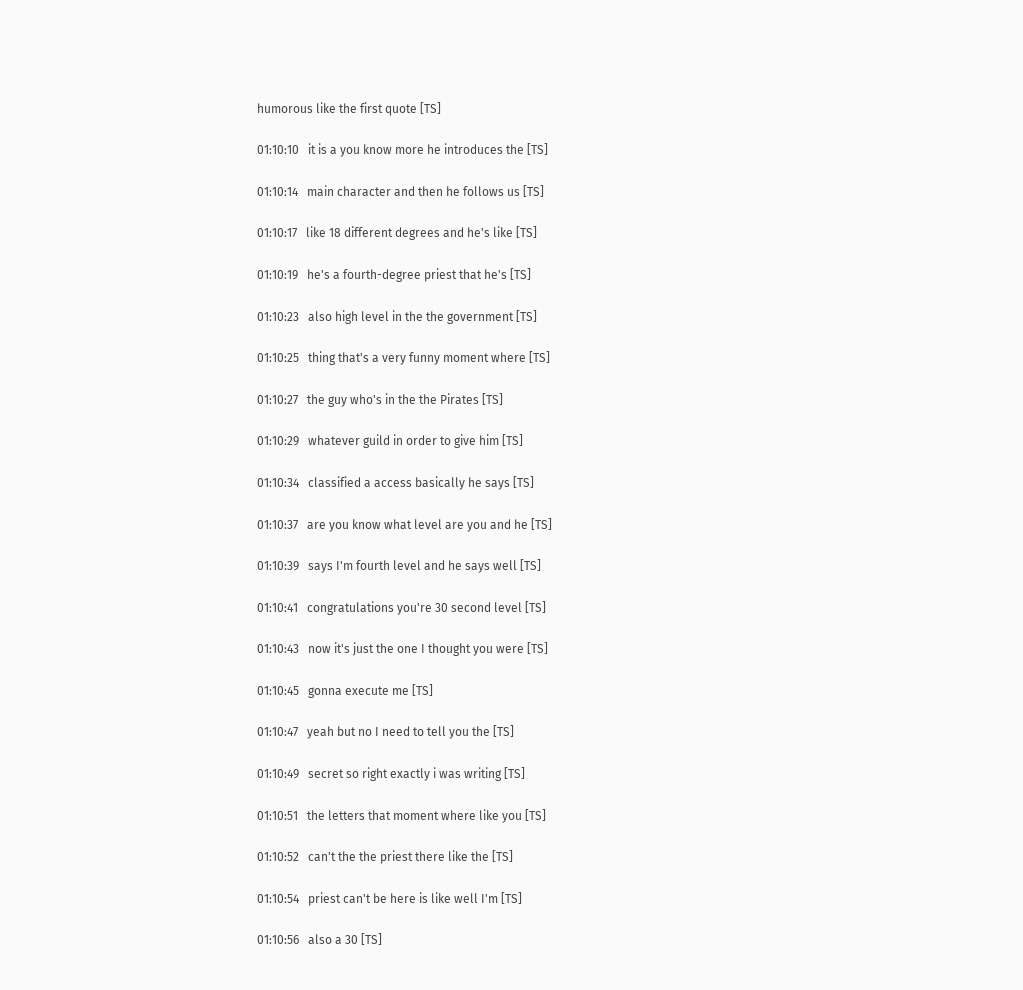humorous like the first quote [TS]

01:10:10   it is a you know more he introduces the [TS]

01:10:14   main character and then he follows us [TS]

01:10:17   like 18 different degrees and he's like [TS]

01:10:19   he's a fourth-degree priest that he's [TS]

01:10:23   also high level in the the government [TS]

01:10:25   thing that's a very funny moment where [TS]

01:10:27   the guy who's in the the Pirates [TS]

01:10:29   whatever guild in order to give him [TS]

01:10:34   classified a access basically he says [TS]

01:10:37   are you know what level are you and he [TS]

01:10:39   says I'm fourth level and he says well [TS]

01:10:41   congratulations you're 30 second level [TS]

01:10:43   now it's just the one I thought you were [TS]

01:10:45   gonna execute me [TS]

01:10:47   yeah but no I need to tell you the [TS]

01:10:49   secret so right exactly i was writing [TS]

01:10:51   the letters that moment where like you [TS]

01:10:52   can't the the priest there like the [TS]

01:10:54   priest can't be here is like well I'm [TS]

01:10:56   also a 30 [TS]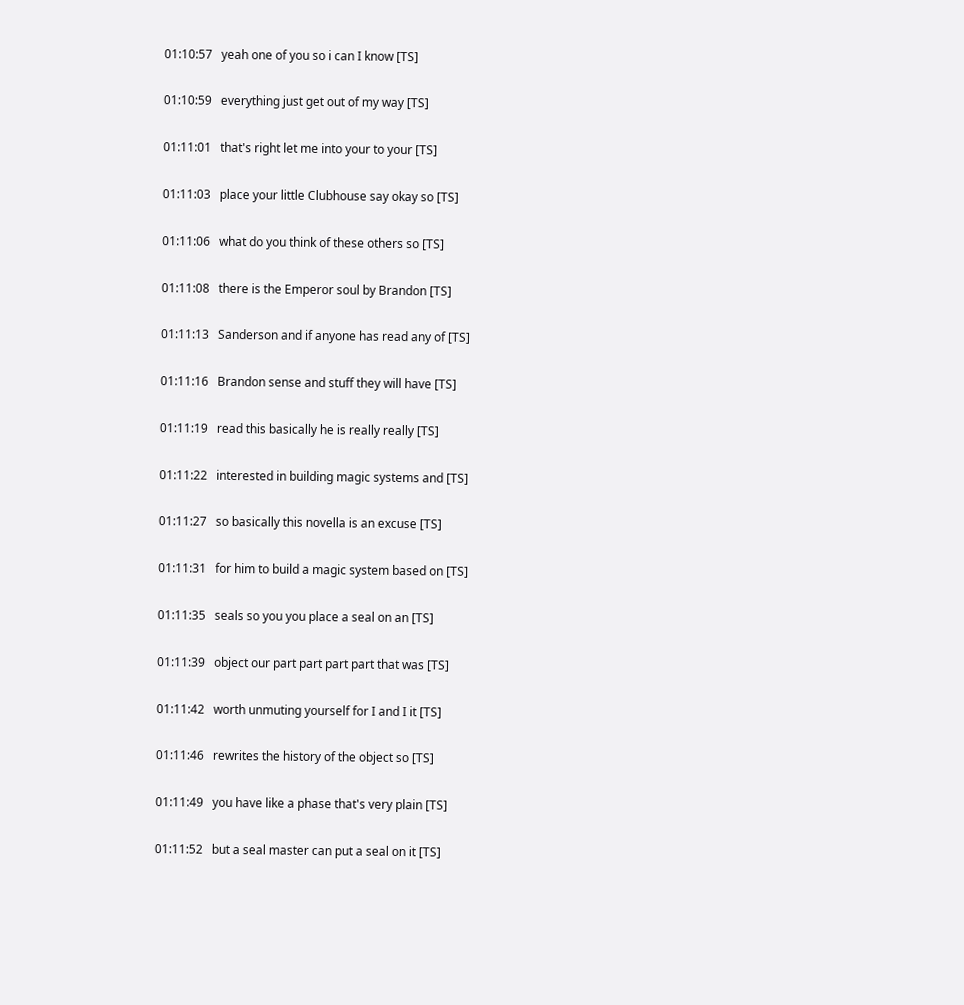01:10:57   yeah one of you so i can I know [TS]

01:10:59   everything just get out of my way [TS]

01:11:01   that's right let me into your to your [TS]

01:11:03   place your little Clubhouse say okay so [TS]

01:11:06   what do you think of these others so [TS]

01:11:08   there is the Emperor soul by Brandon [TS]

01:11:13   Sanderson and if anyone has read any of [TS]

01:11:16   Brandon sense and stuff they will have [TS]

01:11:19   read this basically he is really really [TS]

01:11:22   interested in building magic systems and [TS]

01:11:27   so basically this novella is an excuse [TS]

01:11:31   for him to build a magic system based on [TS]

01:11:35   seals so you you place a seal on an [TS]

01:11:39   object our part part part part that was [TS]

01:11:42   worth unmuting yourself for I and I it [TS]

01:11:46   rewrites the history of the object so [TS]

01:11:49   you have like a phase that's very plain [TS]

01:11:52   but a seal master can put a seal on it [TS]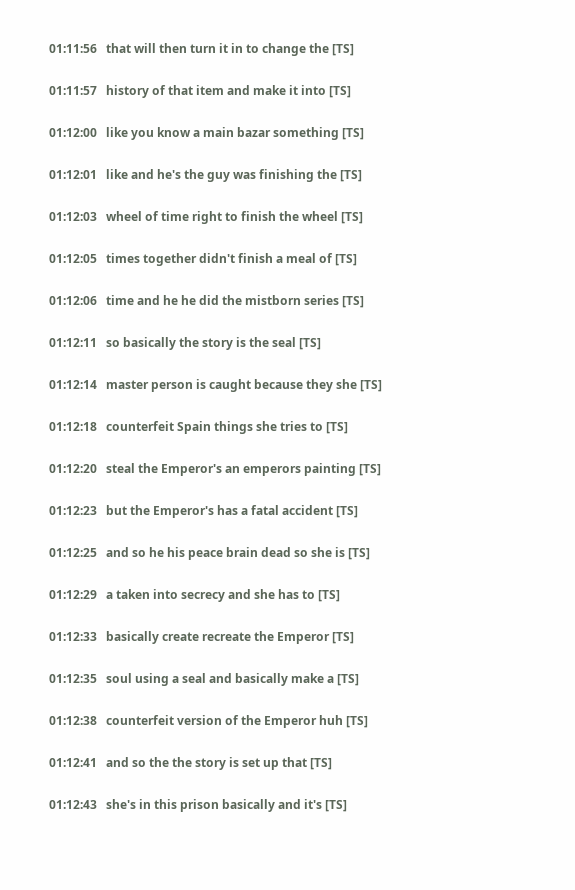01:11:56   that will then turn it in to change the [TS]

01:11:57   history of that item and make it into [TS]

01:12:00   like you know a main bazar something [TS]

01:12:01   like and he's the guy was finishing the [TS]

01:12:03   wheel of time right to finish the wheel [TS]

01:12:05   times together didn't finish a meal of [TS]

01:12:06   time and he he did the mistborn series [TS]

01:12:11   so basically the story is the seal [TS]

01:12:14   master person is caught because they she [TS]

01:12:18   counterfeit Spain things she tries to [TS]

01:12:20   steal the Emperor's an emperors painting [TS]

01:12:23   but the Emperor's has a fatal accident [TS]

01:12:25   and so he his peace brain dead so she is [TS]

01:12:29   a taken into secrecy and she has to [TS]

01:12:33   basically create recreate the Emperor [TS]

01:12:35   soul using a seal and basically make a [TS]

01:12:38   counterfeit version of the Emperor huh [TS]

01:12:41   and so the the story is set up that [TS]

01:12:43   she's in this prison basically and it's [TS]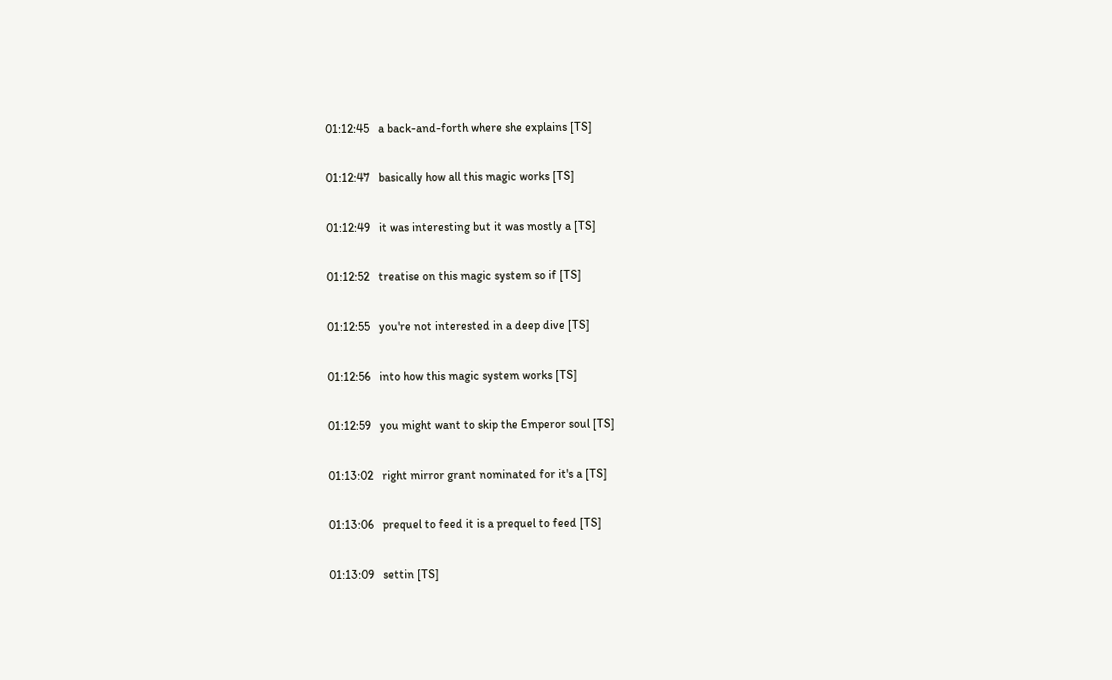01:12:45   a back-and-forth where she explains [TS]

01:12:47   basically how all this magic works [TS]

01:12:49   it was interesting but it was mostly a [TS]

01:12:52   treatise on this magic system so if [TS]

01:12:55   you're not interested in a deep dive [TS]

01:12:56   into how this magic system works [TS]

01:12:59   you might want to skip the Emperor soul [TS]

01:13:02   right mirror grant nominated for it's a [TS]

01:13:06   prequel to feed it is a prequel to feed [TS]

01:13:09   settin [TS]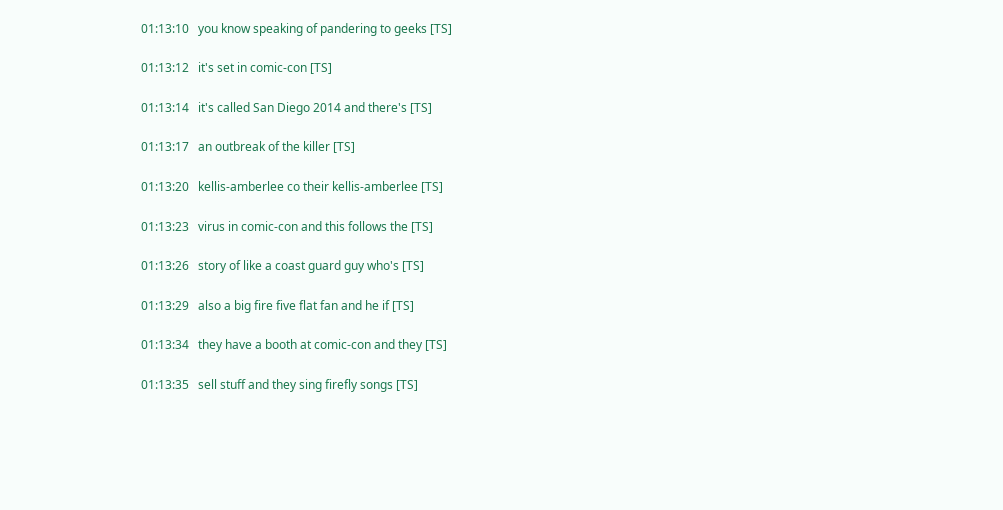01:13:10   you know speaking of pandering to geeks [TS]

01:13:12   it's set in comic-con [TS]

01:13:14   it's called San Diego 2014 and there's [TS]

01:13:17   an outbreak of the killer [TS]

01:13:20   kellis-amberlee co their kellis-amberlee [TS]

01:13:23   virus in comic-con and this follows the [TS]

01:13:26   story of like a coast guard guy who's [TS]

01:13:29   also a big fire five flat fan and he if [TS]

01:13:34   they have a booth at comic-con and they [TS]

01:13:35   sell stuff and they sing firefly songs [TS]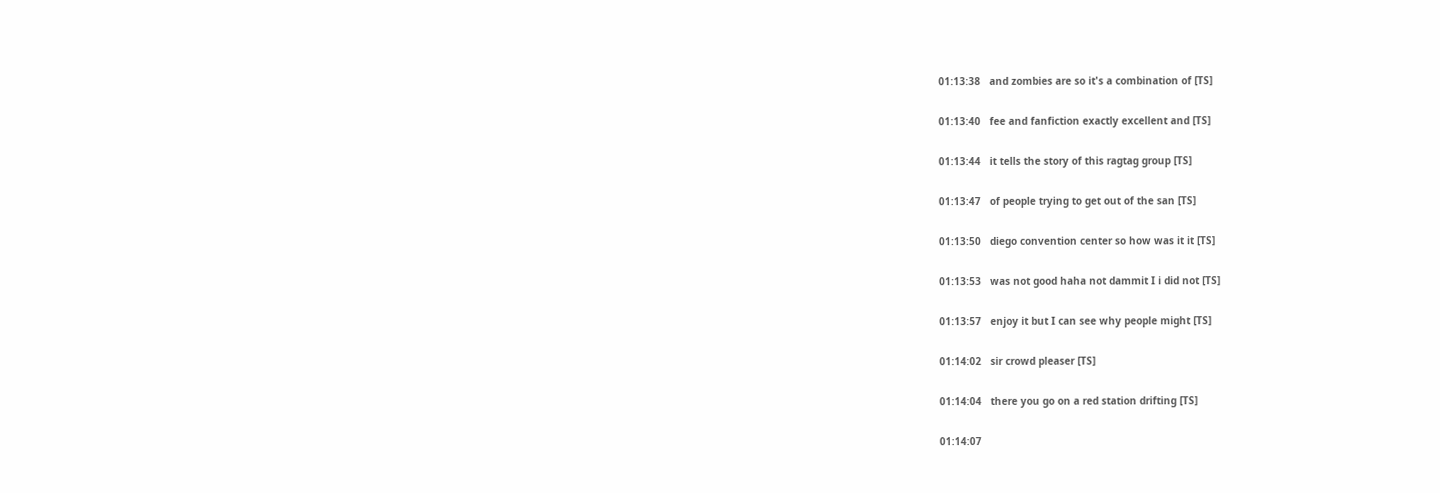01:13:38   and zombies are so it's a combination of [TS]

01:13:40   fee and fanfiction exactly excellent and [TS]

01:13:44   it tells the story of this ragtag group [TS]

01:13:47   of people trying to get out of the san [TS]

01:13:50   diego convention center so how was it it [TS]

01:13:53   was not good haha not dammit I i did not [TS]

01:13:57   enjoy it but I can see why people might [TS]

01:14:02   sir crowd pleaser [TS]

01:14:04   there you go on a red station drifting [TS]

01:14:07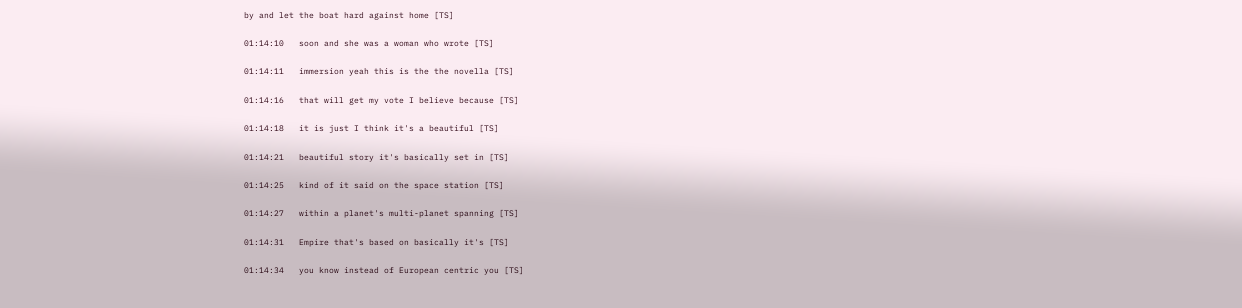by and let the boat hard against home [TS]

01:14:10   soon and she was a woman who wrote [TS]

01:14:11   immersion yeah this is the the novella [TS]

01:14:16   that will get my vote I believe because [TS]

01:14:18   it is just I think it's a beautiful [TS]

01:14:21   beautiful story it's basically set in [TS]

01:14:25   kind of it said on the space station [TS]

01:14:27   within a planet's multi-planet spanning [TS]

01:14:31   Empire that's based on basically it's [TS]

01:14:34   you know instead of European centric you [TS]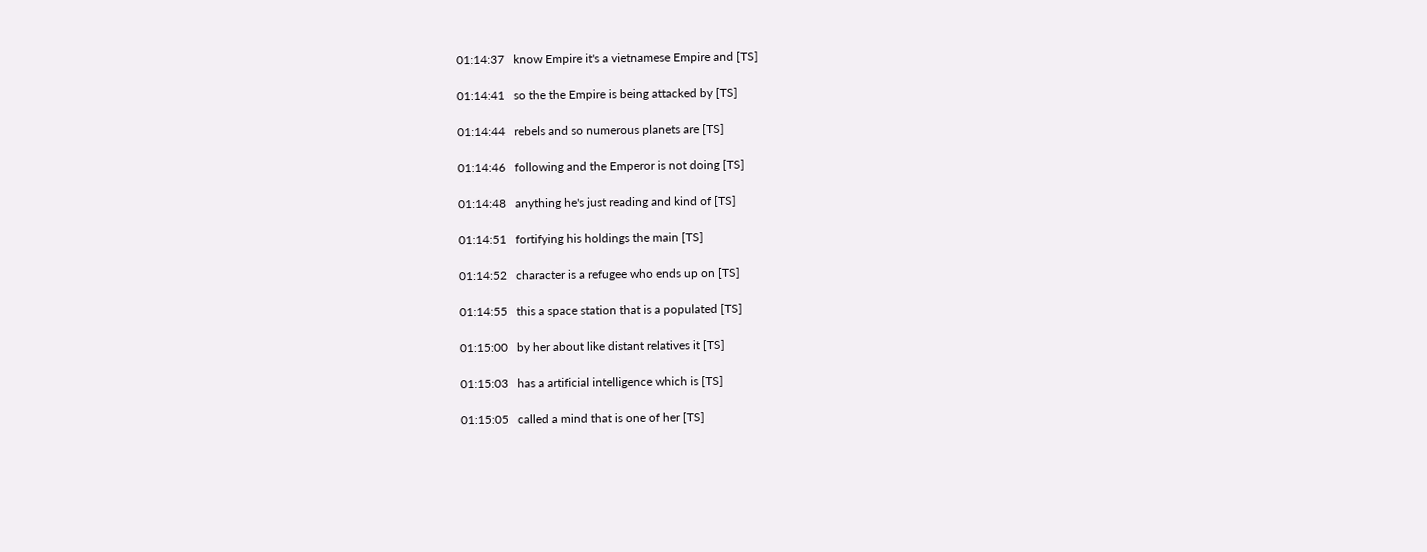01:14:37   know Empire it's a vietnamese Empire and [TS]

01:14:41   so the the Empire is being attacked by [TS]

01:14:44   rebels and so numerous planets are [TS]

01:14:46   following and the Emperor is not doing [TS]

01:14:48   anything he's just reading and kind of [TS]

01:14:51   fortifying his holdings the main [TS]

01:14:52   character is a refugee who ends up on [TS]

01:14:55   this a space station that is a populated [TS]

01:15:00   by her about like distant relatives it [TS]

01:15:03   has a artificial intelligence which is [TS]

01:15:05   called a mind that is one of her [TS]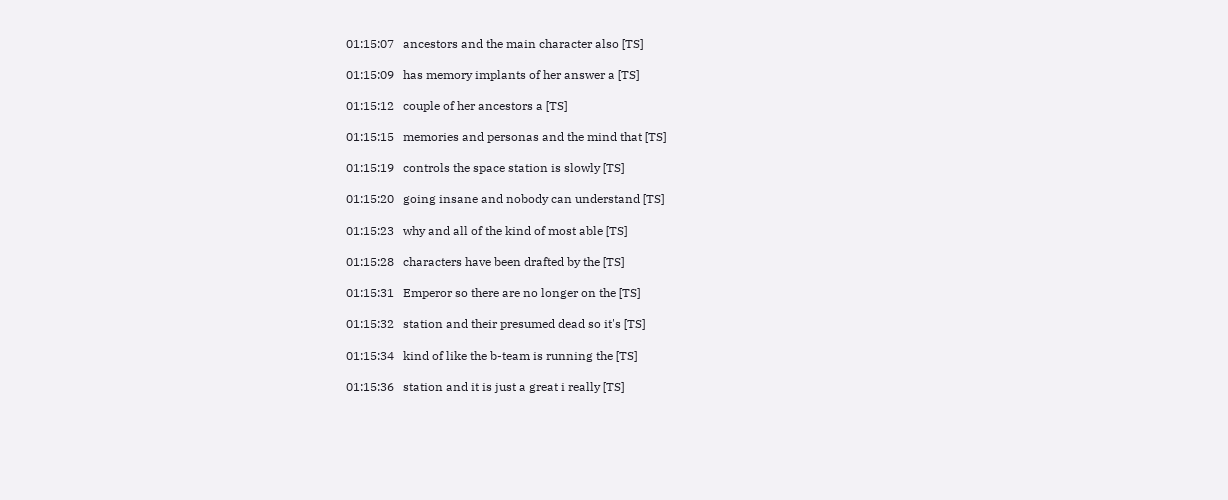01:15:07   ancestors and the main character also [TS]

01:15:09   has memory implants of her answer a [TS]

01:15:12   couple of her ancestors a [TS]

01:15:15   memories and personas and the mind that [TS]

01:15:19   controls the space station is slowly [TS]

01:15:20   going insane and nobody can understand [TS]

01:15:23   why and all of the kind of most able [TS]

01:15:28   characters have been drafted by the [TS]

01:15:31   Emperor so there are no longer on the [TS]

01:15:32   station and their presumed dead so it's [TS]

01:15:34   kind of like the b-team is running the [TS]

01:15:36   station and it is just a great i really [TS]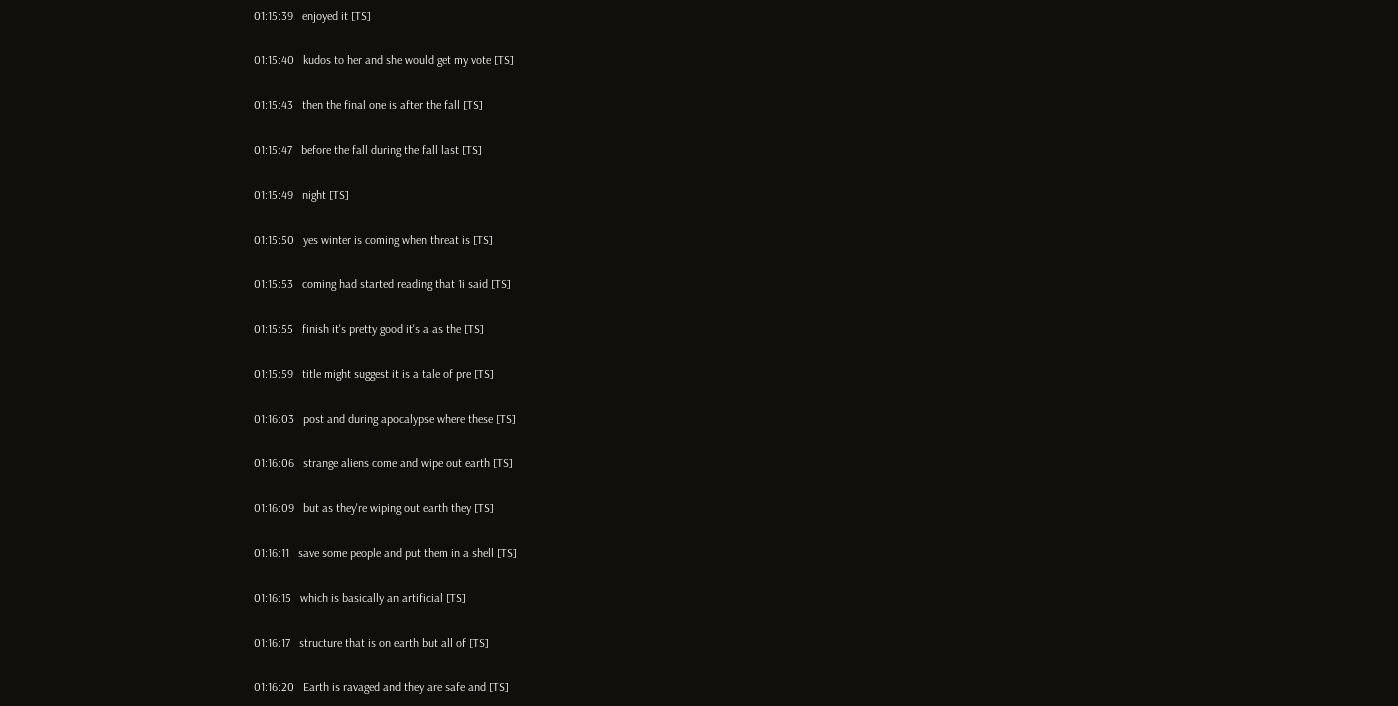01:15:39   enjoyed it [TS]

01:15:40   kudos to her and she would get my vote [TS]

01:15:43   then the final one is after the fall [TS]

01:15:47   before the fall during the fall last [TS]

01:15:49   night [TS]

01:15:50   yes winter is coming when threat is [TS]

01:15:53   coming had started reading that 1i said [TS]

01:15:55   finish it's pretty good it's a as the [TS]

01:15:59   title might suggest it is a tale of pre [TS]

01:16:03   post and during apocalypse where these [TS]

01:16:06   strange aliens come and wipe out earth [TS]

01:16:09   but as they're wiping out earth they [TS]

01:16:11   save some people and put them in a shell [TS]

01:16:15   which is basically an artificial [TS]

01:16:17   structure that is on earth but all of [TS]

01:16:20   Earth is ravaged and they are safe and [TS]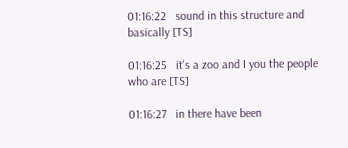01:16:22   sound in this structure and basically [TS]

01:16:25   it's a zoo and I you the people who are [TS]

01:16:27   in there have been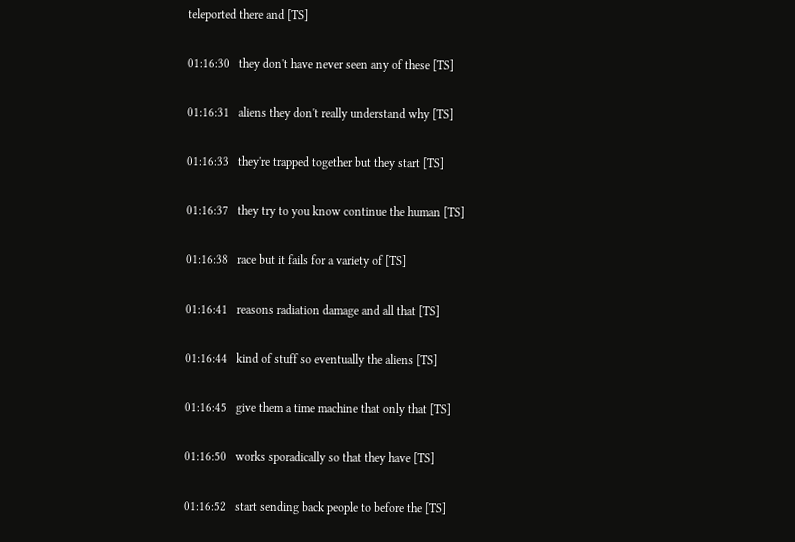teleported there and [TS]

01:16:30   they don't have never seen any of these [TS]

01:16:31   aliens they don't really understand why [TS]

01:16:33   they're trapped together but they start [TS]

01:16:37   they try to you know continue the human [TS]

01:16:38   race but it fails for a variety of [TS]

01:16:41   reasons radiation damage and all that [TS]

01:16:44   kind of stuff so eventually the aliens [TS]

01:16:45   give them a time machine that only that [TS]

01:16:50   works sporadically so that they have [TS]

01:16:52   start sending back people to before the [TS]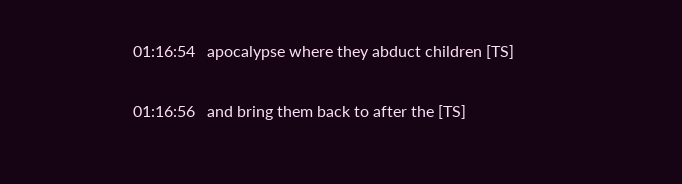01:16:54   apocalypse where they abduct children [TS]

01:16:56   and bring them back to after the [TS]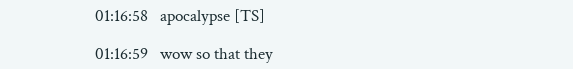01:16:58   apocalypse [TS]

01:16:59   wow so that they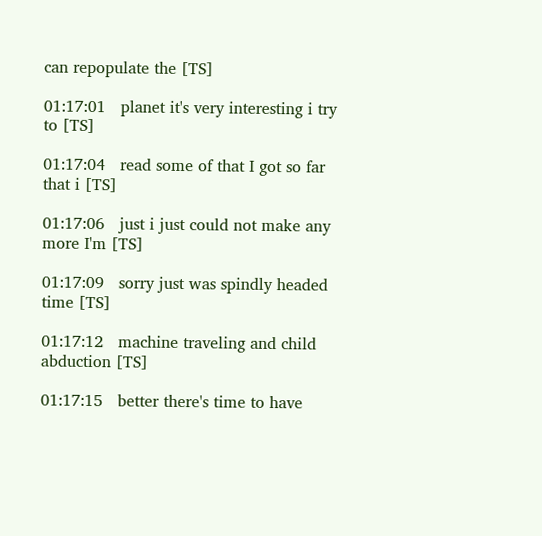can repopulate the [TS]

01:17:01   planet it's very interesting i try to [TS]

01:17:04   read some of that I got so far that i [TS]

01:17:06   just i just could not make any more I'm [TS]

01:17:09   sorry just was spindly headed time [TS]

01:17:12   machine traveling and child abduction [TS]

01:17:15   better there's time to have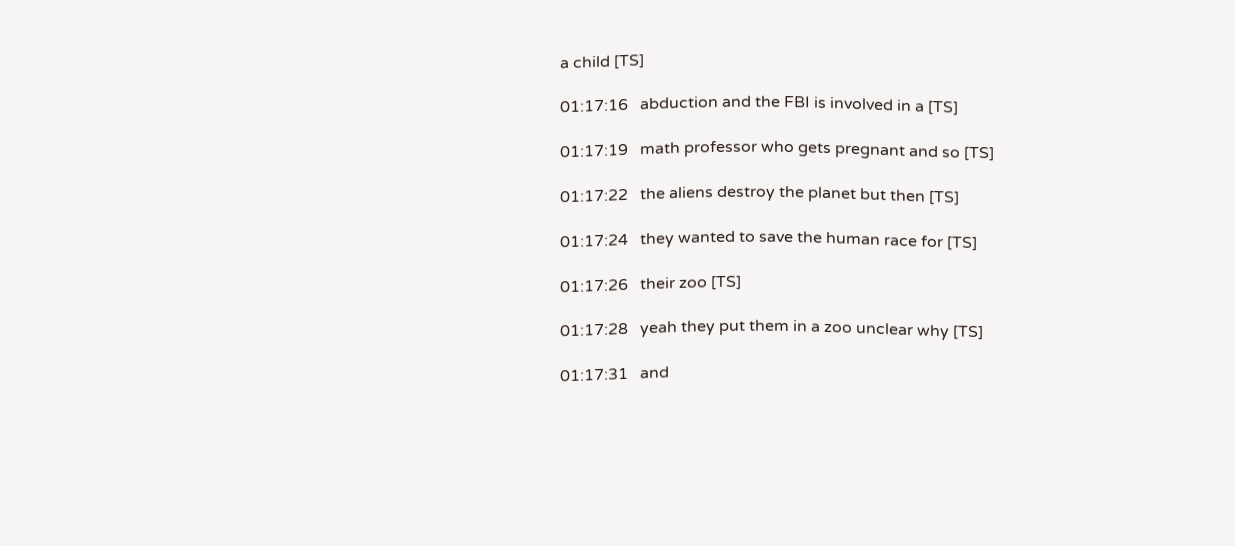a child [TS]

01:17:16   abduction and the FBI is involved in a [TS]

01:17:19   math professor who gets pregnant and so [TS]

01:17:22   the aliens destroy the planet but then [TS]

01:17:24   they wanted to save the human race for [TS]

01:17:26   their zoo [TS]

01:17:28   yeah they put them in a zoo unclear why [TS]

01:17:31   and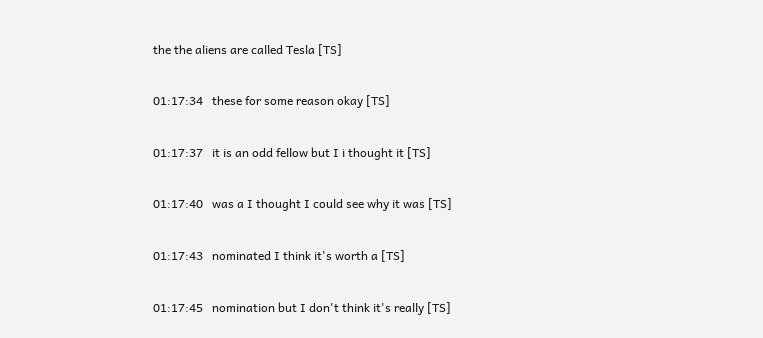the the aliens are called Tesla [TS]

01:17:34   these for some reason okay [TS]

01:17:37   it is an odd fellow but I i thought it [TS]

01:17:40   was a I thought I could see why it was [TS]

01:17:43   nominated I think it's worth a [TS]

01:17:45   nomination but I don't think it's really [TS]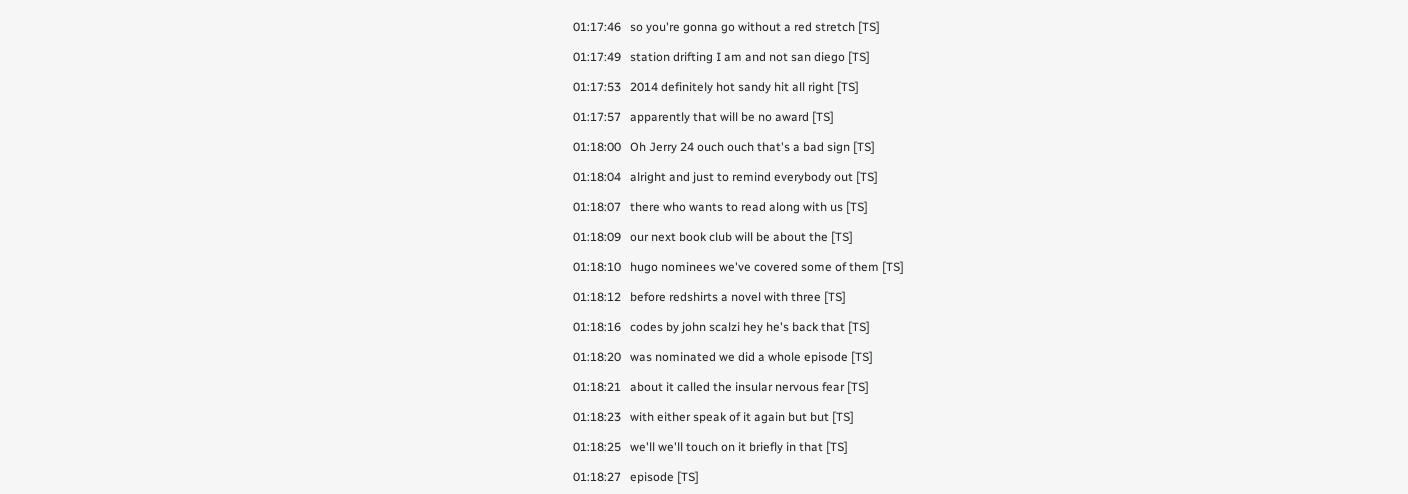01:17:46   so you're gonna go without a red stretch [TS]

01:17:49   station drifting I am and not san diego [TS]

01:17:53   2014 definitely hot sandy hit all right [TS]

01:17:57   apparently that will be no award [TS]

01:18:00   Oh Jerry 24 ouch ouch that's a bad sign [TS]

01:18:04   alright and just to remind everybody out [TS]

01:18:07   there who wants to read along with us [TS]

01:18:09   our next book club will be about the [TS]

01:18:10   hugo nominees we've covered some of them [TS]

01:18:12   before redshirts a novel with three [TS]

01:18:16   codes by john scalzi hey he's back that [TS]

01:18:20   was nominated we did a whole episode [TS]

01:18:21   about it called the insular nervous fear [TS]

01:18:23   with either speak of it again but but [TS]

01:18:25   we'll we'll touch on it briefly in that [TS]

01:18:27   episode [TS]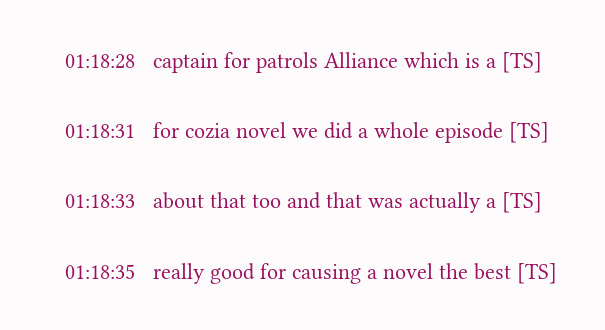01:18:28   captain for patrols Alliance which is a [TS]

01:18:31   for cozia novel we did a whole episode [TS]

01:18:33   about that too and that was actually a [TS]

01:18:35   really good for causing a novel the best [TS]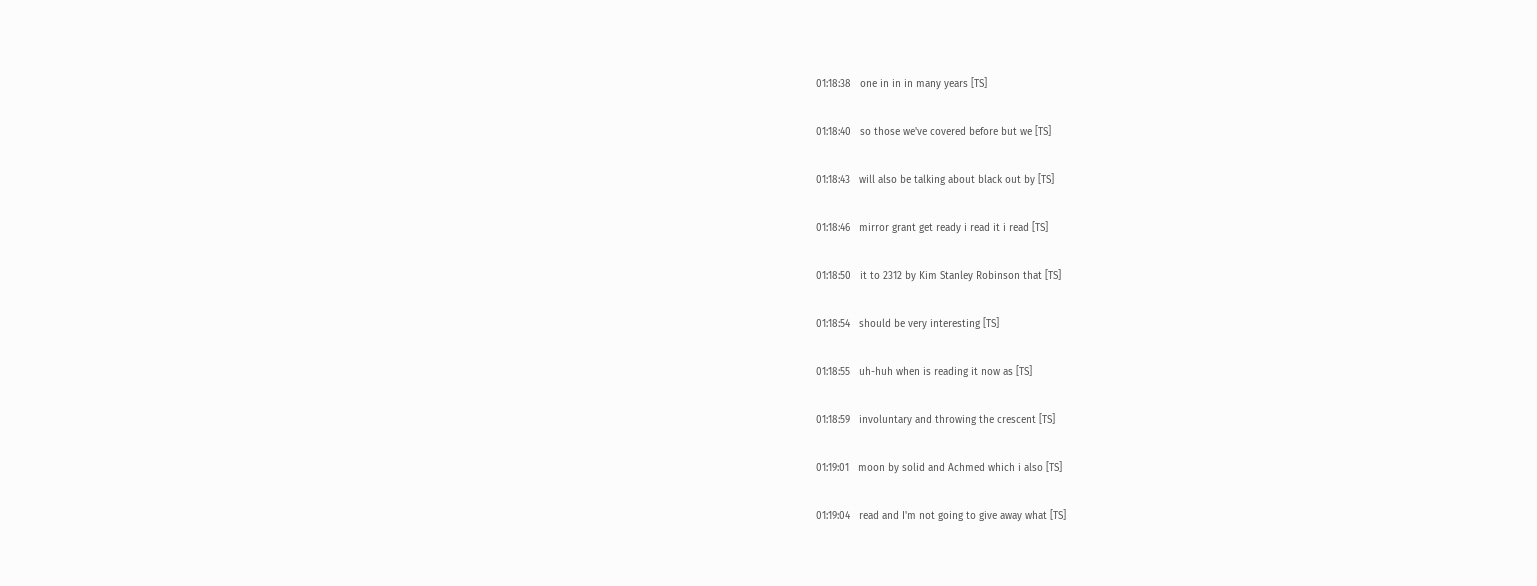01:18:38   one in in in many years [TS]

01:18:40   so those we've covered before but we [TS]

01:18:43   will also be talking about black out by [TS]

01:18:46   mirror grant get ready i read it i read [TS]

01:18:50   it to 2312 by Kim Stanley Robinson that [TS]

01:18:54   should be very interesting [TS]

01:18:55   uh-huh when is reading it now as [TS]

01:18:59   involuntary and throwing the crescent [TS]

01:19:01   moon by solid and Achmed which i also [TS]

01:19:04   read and I'm not going to give away what [TS]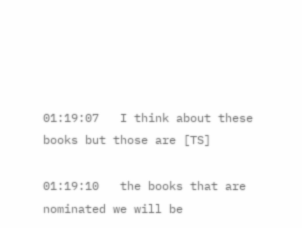01:19:07   I think about these books but those are [TS]

01:19:10   the books that are nominated we will be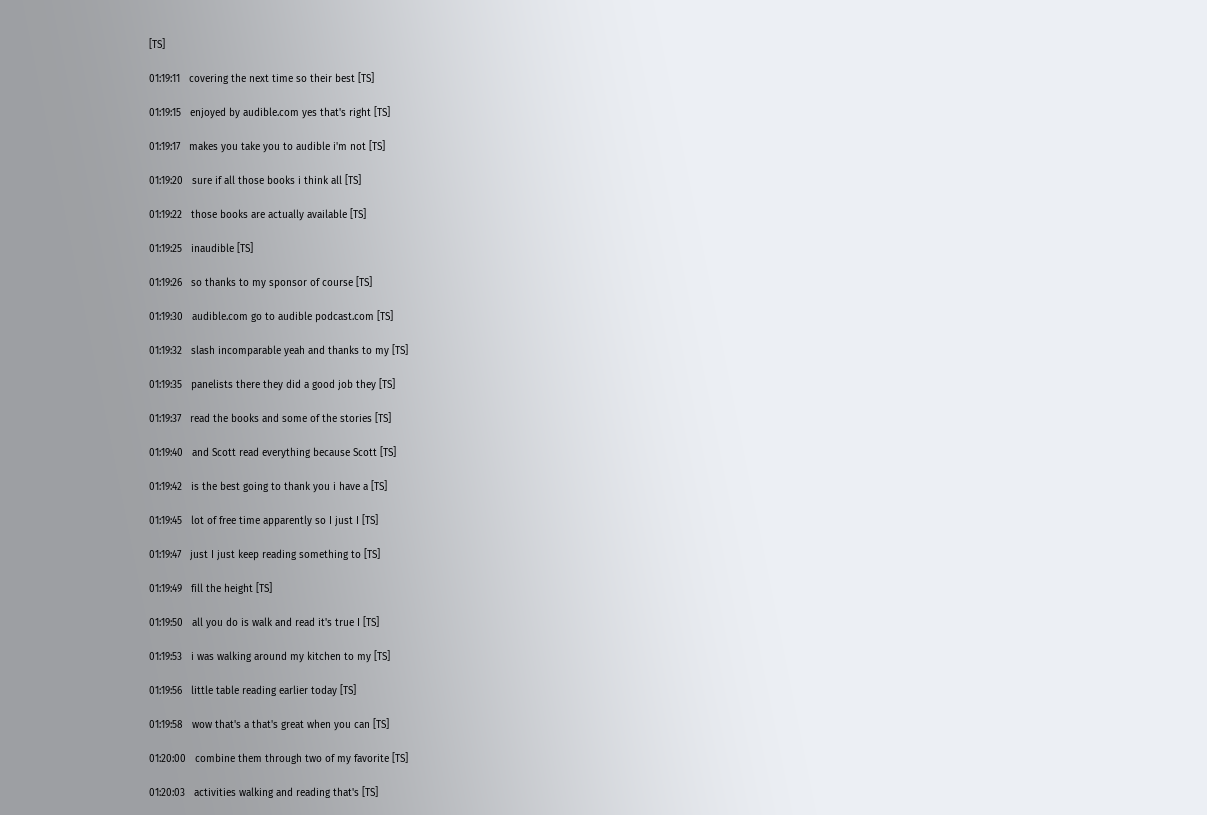[TS]

01:19:11   covering the next time so their best [TS]

01:19:15   enjoyed by audible.com yes that's right [TS]

01:19:17   makes you take you to audible i'm not [TS]

01:19:20   sure if all those books i think all [TS]

01:19:22   those books are actually available [TS]

01:19:25   inaudible [TS]

01:19:26   so thanks to my sponsor of course [TS]

01:19:30   audible.com go to audible podcast.com [TS]

01:19:32   slash incomparable yeah and thanks to my [TS]

01:19:35   panelists there they did a good job they [TS]

01:19:37   read the books and some of the stories [TS]

01:19:40   and Scott read everything because Scott [TS]

01:19:42   is the best going to thank you i have a [TS]

01:19:45   lot of free time apparently so I just I [TS]

01:19:47   just I just keep reading something to [TS]

01:19:49   fill the height [TS]

01:19:50   all you do is walk and read it's true I [TS]

01:19:53   i was walking around my kitchen to my [TS]

01:19:56   little table reading earlier today [TS]

01:19:58   wow that's a that's great when you can [TS]

01:20:00   combine them through two of my favorite [TS]

01:20:03   activities walking and reading that's [TS]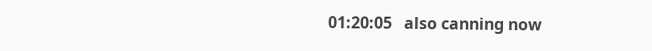01:20:05   also canning now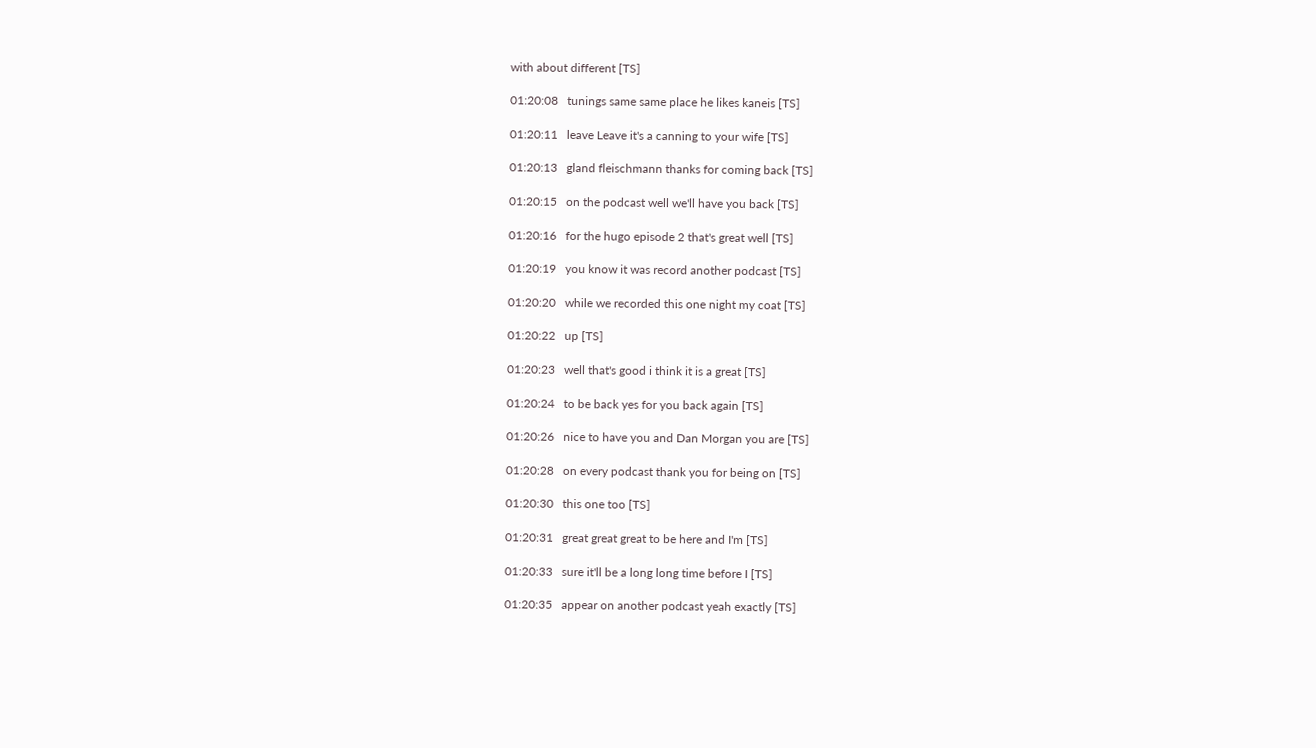with about different [TS]

01:20:08   tunings same same place he likes kaneis [TS]

01:20:11   leave Leave it's a canning to your wife [TS]

01:20:13   gland fleischmann thanks for coming back [TS]

01:20:15   on the podcast well we'll have you back [TS]

01:20:16   for the hugo episode 2 that's great well [TS]

01:20:19   you know it was record another podcast [TS]

01:20:20   while we recorded this one night my coat [TS]

01:20:22   up [TS]

01:20:23   well that's good i think it is a great [TS]

01:20:24   to be back yes for you back again [TS]

01:20:26   nice to have you and Dan Morgan you are [TS]

01:20:28   on every podcast thank you for being on [TS]

01:20:30   this one too [TS]

01:20:31   great great great to be here and I'm [TS]

01:20:33   sure it'll be a long long time before I [TS]

01:20:35   appear on another podcast yeah exactly [TS]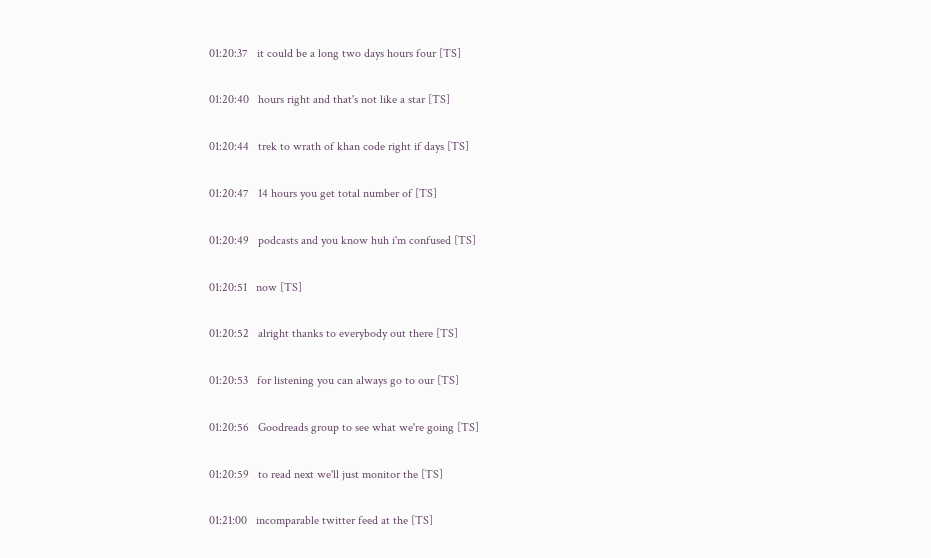01:20:37   it could be a long two days hours four [TS]

01:20:40   hours right and that's not like a star [TS]

01:20:44   trek to wrath of khan code right if days [TS]

01:20:47   14 hours you get total number of [TS]

01:20:49   podcasts and you know huh i'm confused [TS]

01:20:51   now [TS]

01:20:52   alright thanks to everybody out there [TS]

01:20:53   for listening you can always go to our [TS]

01:20:56   Goodreads group to see what we're going [TS]

01:20:59   to read next we'll just monitor the [TS]

01:21:00   incomparable twitter feed at the [TS]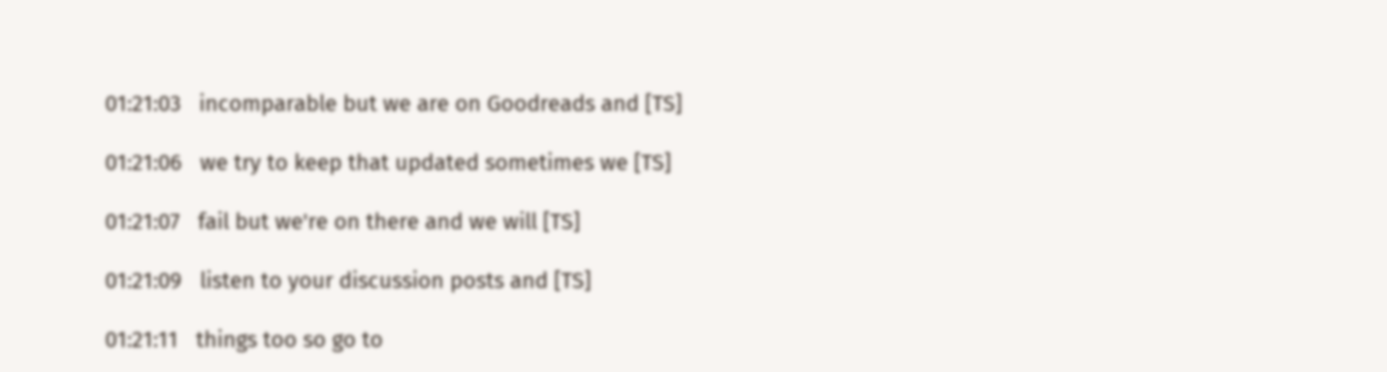01:21:03   incomparable but we are on Goodreads and [TS]

01:21:06   we try to keep that updated sometimes we [TS]

01:21:07   fail but we're on there and we will [TS]

01:21:09   listen to your discussion posts and [TS]

01:21:11   things too so go to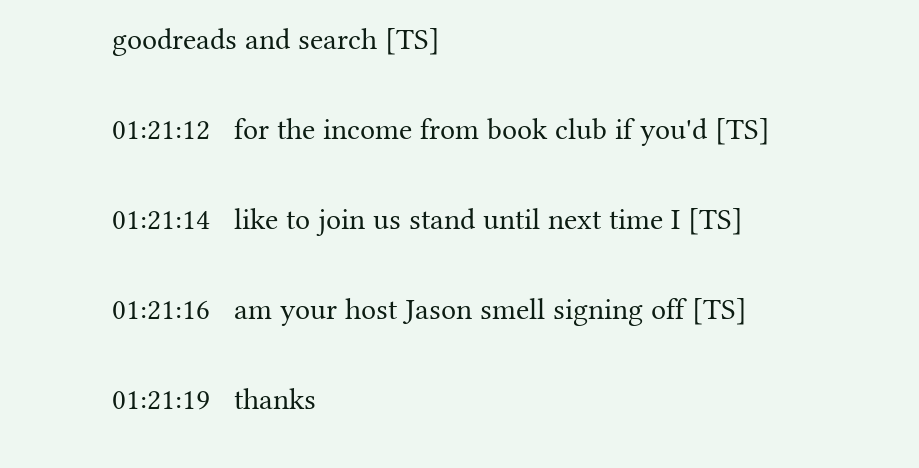goodreads and search [TS]

01:21:12   for the income from book club if you'd [TS]

01:21:14   like to join us stand until next time I [TS]

01:21:16   am your host Jason smell signing off [TS]

01:21:19   thanks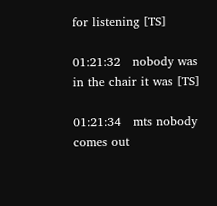for listening [TS]

01:21:32   nobody was in the chair it was [TS]

01:21:34   mts nobody comes out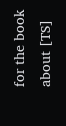for the book about [TS]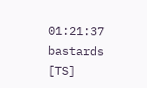01:21:37   bastards [TS]